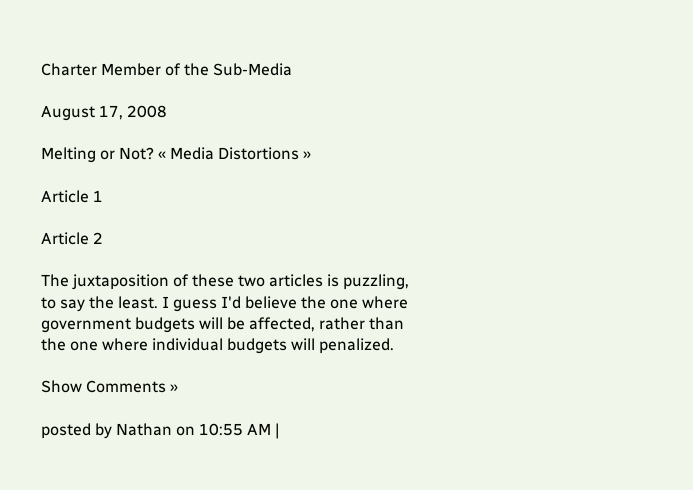Charter Member of the Sub-Media

August 17, 2008

Melting or Not? « Media Distortions »

Article 1

Article 2

The juxtaposition of these two articles is puzzling, to say the least. I guess I'd believe the one where government budgets will be affected, rather than the one where individual budgets will penalized.

Show Comments »

posted by Nathan on 10:55 AM |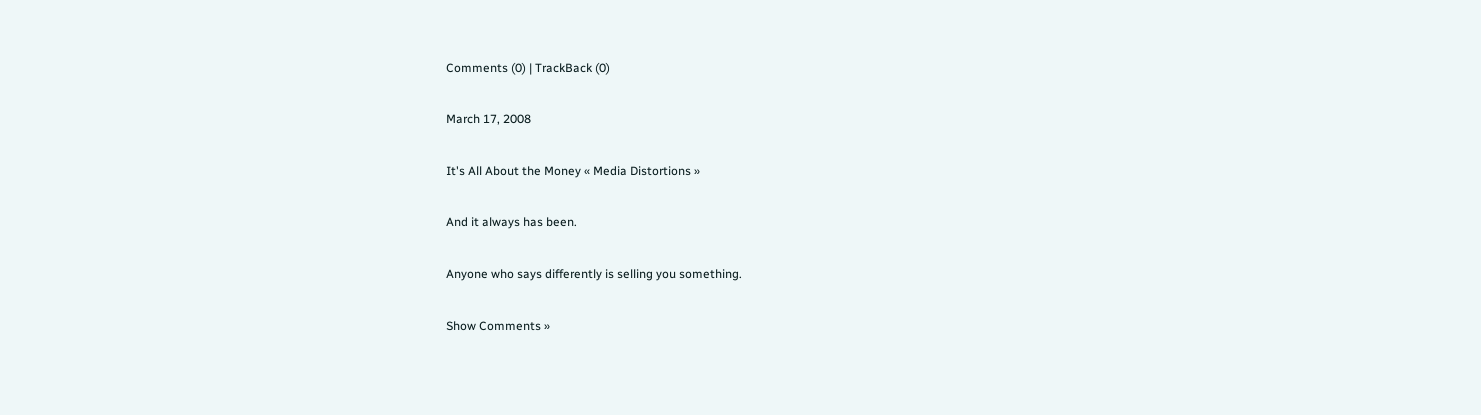Comments (0) | TrackBack (0)

March 17, 2008

It's All About the Money « Media Distortions »

And it always has been.

Anyone who says differently is selling you something.

Show Comments »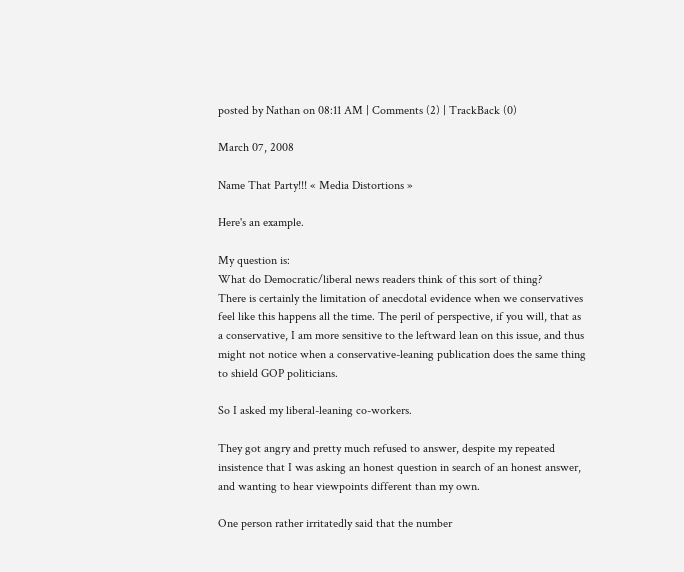posted by Nathan on 08:11 AM | Comments (2) | TrackBack (0)

March 07, 2008

Name That Party!!! « Media Distortions »

Here's an example.

My question is:
What do Democratic/liberal news readers think of this sort of thing?
There is certainly the limitation of anecdotal evidence when we conservatives feel like this happens all the time. The peril of perspective, if you will, that as a conservative, I am more sensitive to the leftward lean on this issue, and thus might not notice when a conservative-leaning publication does the same thing to shield GOP politicians.

So I asked my liberal-leaning co-workers.

They got angry and pretty much refused to answer, despite my repeated insistence that I was asking an honest question in search of an honest answer, and wanting to hear viewpoints different than my own.

One person rather irritatedly said that the number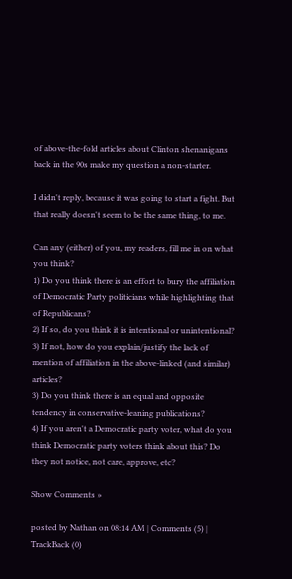of above-the-fold articles about Clinton shenanigans back in the 90s make my question a non-starter.

I didn't reply, because it was going to start a fight. But that really doesn't seem to be the same thing, to me.

Can any (either) of you, my readers, fill me in on what you think?
1) Do you think there is an effort to bury the affiliation of Democratic Party politicians while highlighting that of Republicans?
2) If so, do you think it is intentional or unintentional?
3) If not, how do you explain/justify the lack of mention of affiliation in the above-linked (and similar) articles?
3) Do you think there is an equal and opposite tendency in conservative-leaning publications?
4) If you aren't a Democratic party voter, what do you think Democratic party voters think about this? Do they not notice, not care, approve, etc?

Show Comments »

posted by Nathan on 08:14 AM | Comments (5) | TrackBack (0)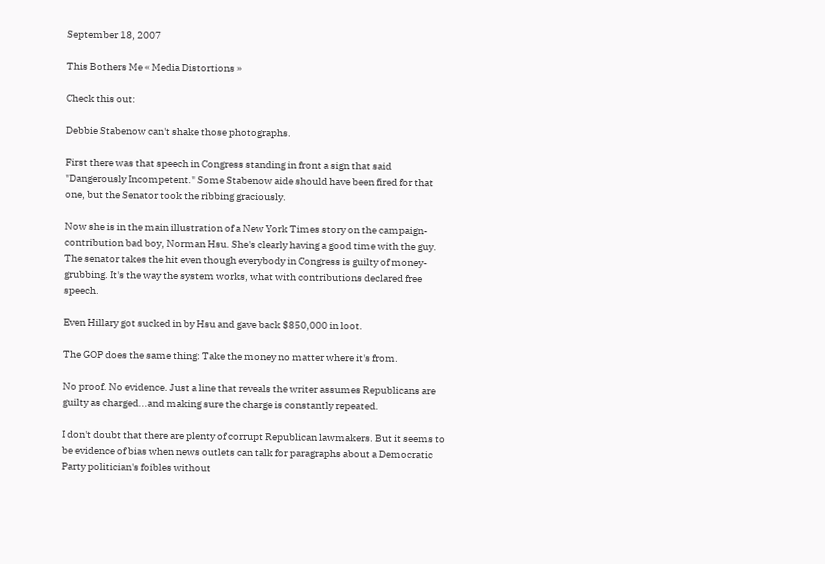September 18, 2007

This Bothers Me « Media Distortions »

Check this out:

Debbie Stabenow can't shake those photographs.

First there was that speech in Congress standing in front a sign that said "Dangerously Incompetent." Some Stabenow aide should have been fired for that one, but the Senator took the ribbing graciously.

Now she is in the main illustration of a New York Times story on the campaign-contribution bad boy, Norman Hsu. She's clearly having a good time with the guy. The senator takes the hit even though everybody in Congress is guilty of money-grubbing. It's the way the system works, what with contributions declared free speech.

Even Hillary got sucked in by Hsu and gave back $850,000 in loot.

The GOP does the same thing: Take the money no matter where it's from.

No proof. No evidence. Just a line that reveals the writer assumes Republicans are guilty as charged...and making sure the charge is constantly repeated.

I don't doubt that there are plenty of corrupt Republican lawmakers. But it seems to be evidence of bias when news outlets can talk for paragraphs about a Democratic Party politician's foibles without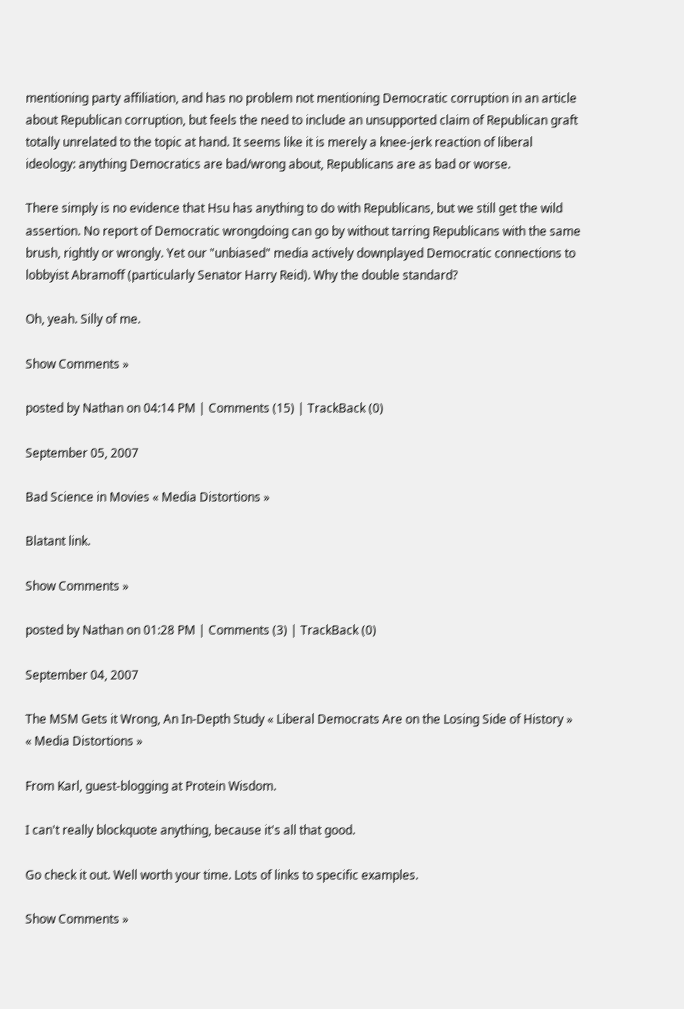mentioning party affiliation, and has no problem not mentioning Democratic corruption in an article about Republican corruption, but feels the need to include an unsupported claim of Republican graft totally unrelated to the topic at hand. It seems like it is merely a knee-jerk reaction of liberal ideology: anything Democratics are bad/wrong about, Republicans are as bad or worse.

There simply is no evidence that Hsu has anything to do with Republicans, but we still get the wild assertion. No report of Democratic wrongdoing can go by without tarring Republicans with the same brush, rightly or wrongly. Yet our "unbiased" media actively downplayed Democratic connections to lobbyist Abramoff (particularly Senator Harry Reid). Why the double standard?

Oh, yeah. Silly of me.

Show Comments »

posted by Nathan on 04:14 PM | Comments (15) | TrackBack (0)

September 05, 2007

Bad Science in Movies « Media Distortions »

Blatant link.

Show Comments »

posted by Nathan on 01:28 PM | Comments (3) | TrackBack (0)

September 04, 2007

The MSM Gets it Wrong, An In-Depth Study « Liberal Democrats Are on the Losing Side of History » « Media Distortions »

From Karl, guest-blogging at Protein Wisdom.

I can't really blockquote anything, because it's all that good.

Go check it out. Well worth your time. Lots of links to specific examples.

Show Comments »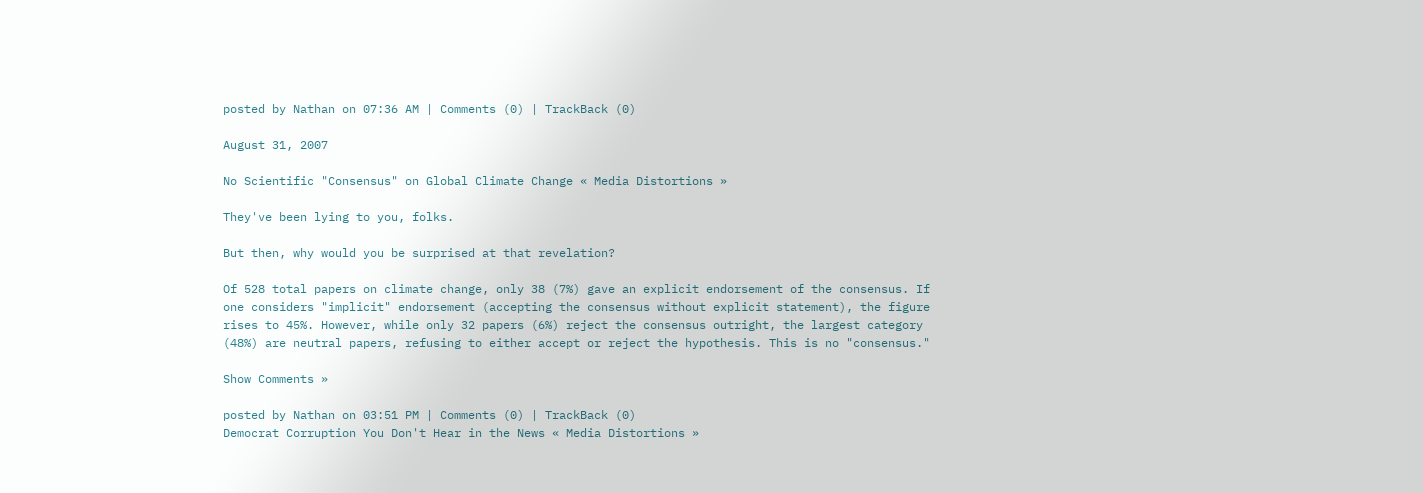posted by Nathan on 07:36 AM | Comments (0) | TrackBack (0)

August 31, 2007

No Scientific "Consensus" on Global Climate Change « Media Distortions »

They've been lying to you, folks.

But then, why would you be surprised at that revelation?

Of 528 total papers on climate change, only 38 (7%) gave an explicit endorsement of the consensus. If one considers "implicit" endorsement (accepting the consensus without explicit statement), the figure rises to 45%. However, while only 32 papers (6%) reject the consensus outright, the largest category (48%) are neutral papers, refusing to either accept or reject the hypothesis. This is no "consensus."

Show Comments »

posted by Nathan on 03:51 PM | Comments (0) | TrackBack (0)
Democrat Corruption You Don't Hear in the News « Media Distortions »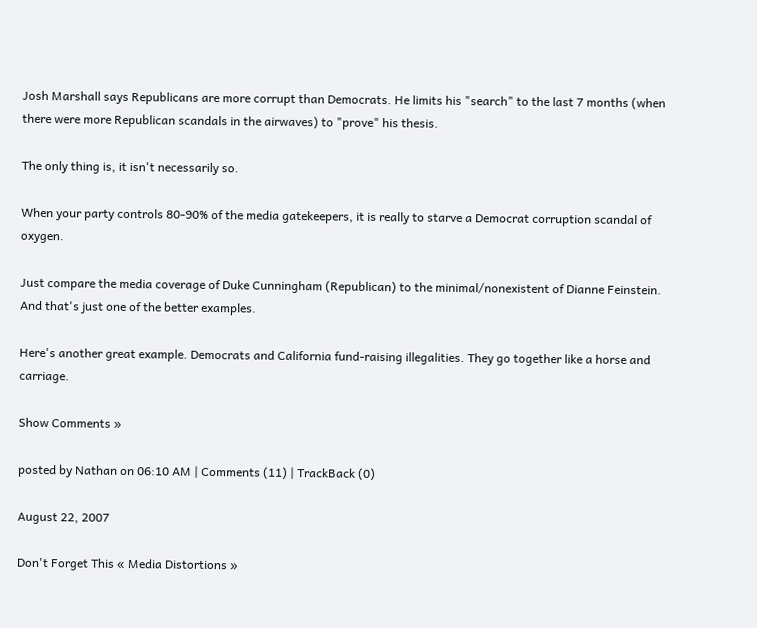Josh Marshall says Republicans are more corrupt than Democrats. He limits his "search" to the last 7 months (when there were more Republican scandals in the airwaves) to "prove" his thesis.

The only thing is, it isn't necessarily so.

When your party controls 80-90% of the media gatekeepers, it is really to starve a Democrat corruption scandal of oxygen.

Just compare the media coverage of Duke Cunningham (Republican) to the minimal/nonexistent of Dianne Feinstein. And that's just one of the better examples.

Here's another great example. Democrats and California fund-raising illegalities. They go together like a horse and carriage.

Show Comments »

posted by Nathan on 06:10 AM | Comments (11) | TrackBack (0)

August 22, 2007

Don't Forget This « Media Distortions »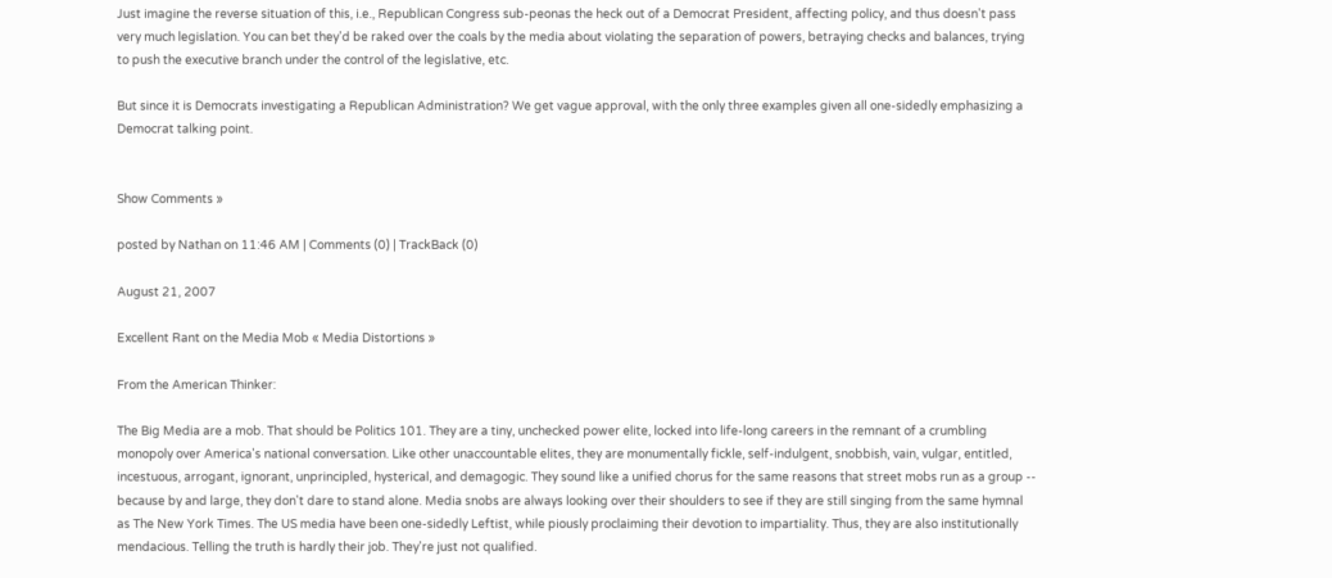Just imagine the reverse situation of this, i.e., Republican Congress sub-peonas the heck out of a Democrat President, affecting policy, and thus doesn't pass very much legislation. You can bet they'd be raked over the coals by the media about violating the separation of powers, betraying checks and balances, trying to push the executive branch under the control of the legislative, etc.

But since it is Democrats investigating a Republican Administration? We get vague approval, with the only three examples given all one-sidedly emphasizing a Democrat talking point.


Show Comments »

posted by Nathan on 11:46 AM | Comments (0) | TrackBack (0)

August 21, 2007

Excellent Rant on the Media Mob « Media Distortions »

From the American Thinker:

The Big Media are a mob. That should be Politics 101. They are a tiny, unchecked power elite, locked into life-long careers in the remnant of a crumbling monopoly over America's national conversation. Like other unaccountable elites, they are monumentally fickle, self-indulgent, snobbish, vain, vulgar, entitled, incestuous, arrogant, ignorant, unprincipled, hysterical, and demagogic. They sound like a unified chorus for the same reasons that street mobs run as a group -- because by and large, they don't dare to stand alone. Media snobs are always looking over their shoulders to see if they are still singing from the same hymnal as The New York Times. The US media have been one-sidedly Leftist, while piously proclaiming their devotion to impartiality. Thus, they are also institutionally mendacious. Telling the truth is hardly their job. They're just not qualified.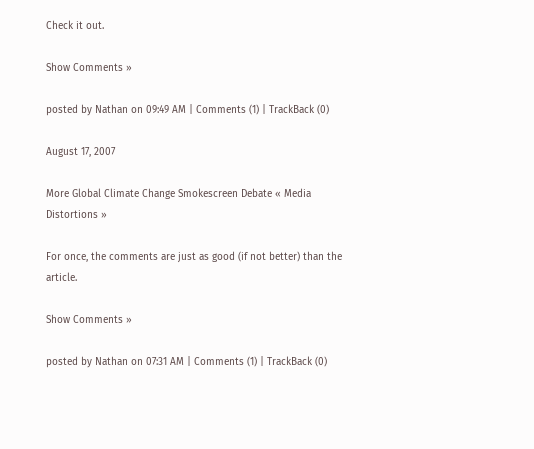Check it out.

Show Comments »

posted by Nathan on 09:49 AM | Comments (1) | TrackBack (0)

August 17, 2007

More Global Climate Change Smokescreen Debate « Media Distortions »

For once, the comments are just as good (if not better) than the article.

Show Comments »

posted by Nathan on 07:31 AM | Comments (1) | TrackBack (0)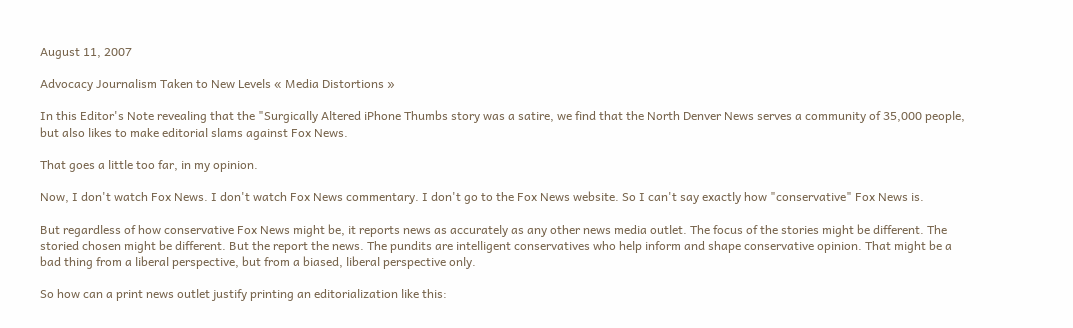August 11, 2007

Advocacy Journalism Taken to New Levels « Media Distortions »

In this Editor's Note revealing that the "Surgically Altered iPhone Thumbs story was a satire, we find that the North Denver News serves a community of 35,000 people, but also likes to make editorial slams against Fox News.

That goes a little too far, in my opinion.

Now, I don't watch Fox News. I don't watch Fox News commentary. I don't go to the Fox News website. So I can't say exactly how "conservative" Fox News is.

But regardless of how conservative Fox News might be, it reports news as accurately as any other news media outlet. The focus of the stories might be different. The storied chosen might be different. But the report the news. The pundits are intelligent conservatives who help inform and shape conservative opinion. That might be a bad thing from a liberal perspective, but from a biased, liberal perspective only.

So how can a print news outlet justify printing an editorialization like this: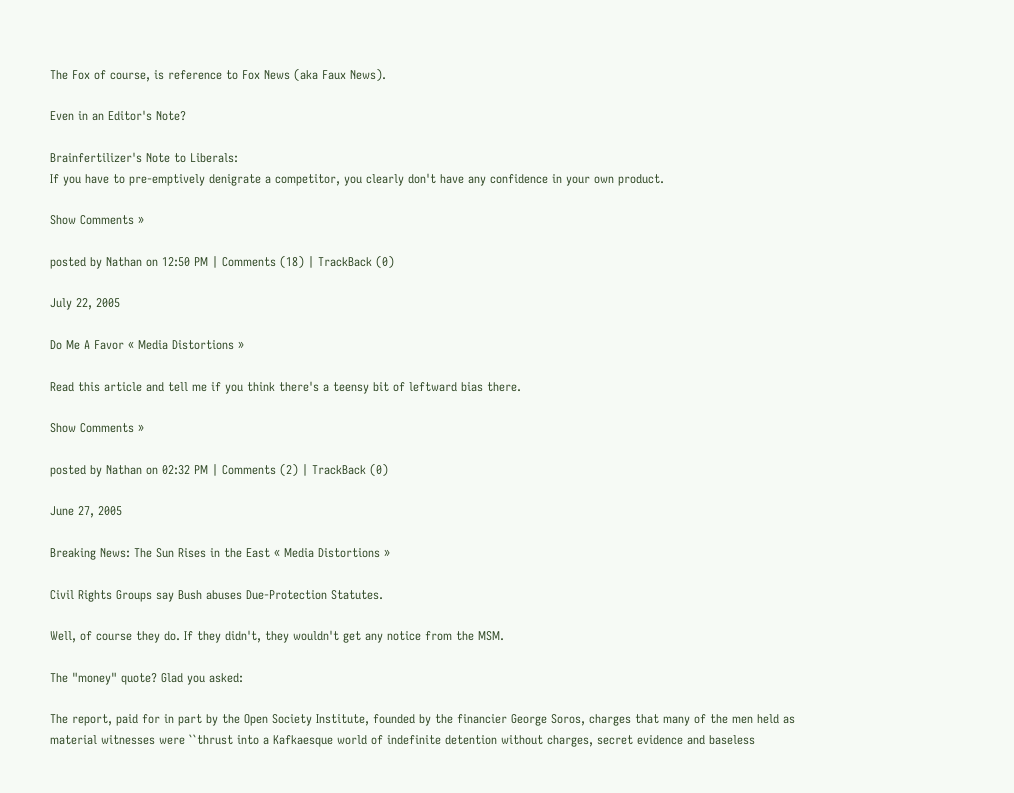The Fox of course, is reference to Fox News (aka Faux News).

Even in an Editor's Note?

Brainfertilizer's Note to Liberals:
If you have to pre-emptively denigrate a competitor, you clearly don't have any confidence in your own product.

Show Comments »

posted by Nathan on 12:50 PM | Comments (18) | TrackBack (0)

July 22, 2005

Do Me A Favor « Media Distortions »

Read this article and tell me if you think there's a teensy bit of leftward bias there.

Show Comments »

posted by Nathan on 02:32 PM | Comments (2) | TrackBack (0)

June 27, 2005

Breaking News: The Sun Rises in the East « Media Distortions »

Civil Rights Groups say Bush abuses Due-Protection Statutes.

Well, of course they do. If they didn't, they wouldn't get any notice from the MSM.

The "money" quote? Glad you asked:

The report, paid for in part by the Open Society Institute, founded by the financier George Soros, charges that many of the men held as material witnesses were ``thrust into a Kafkaesque world of indefinite detention without charges, secret evidence and baseless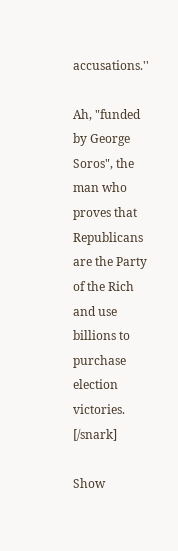accusations.''

Ah, "funded by George Soros", the man who proves that Republicans are the Party of the Rich and use billions to purchase election victories. [/snark]

Show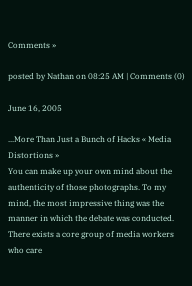Comments »

posted by Nathan on 08:25 AM | Comments (0)

June 16, 2005

...More Than Just a Bunch of Hacks « Media Distortions »
You can make up your own mind about the authenticity of those photographs. To my mind, the most impressive thing was the manner in which the debate was conducted. There exists a core group of media workers who care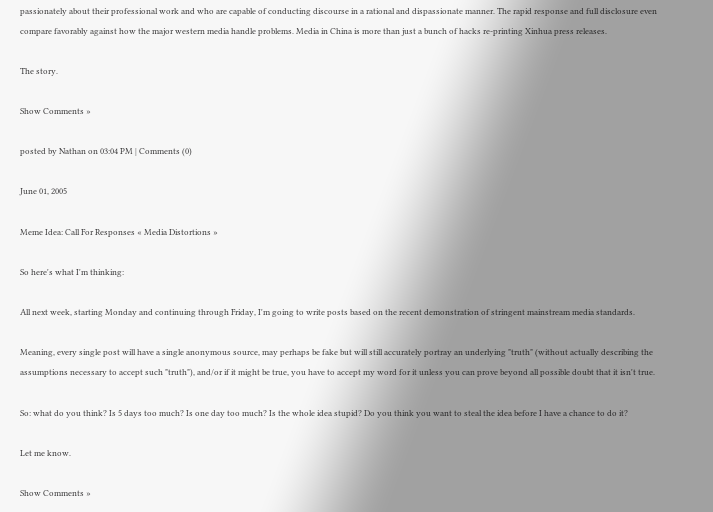passionately about their professional work and who are capable of conducting discourse in a rational and dispassionate manner. The rapid response and full disclosure even compare favorably against how the major western media handle problems. Media in China is more than just a bunch of hacks re-printing Xinhua press releases.

The story.

Show Comments »

posted by Nathan on 03:04 PM | Comments (0)

June 01, 2005

Meme Idea: Call For Responses « Media Distortions »

So here's what I'm thinking:

All next week, starting Monday and continuing through Friday, I'm going to write posts based on the recent demonstration of stringent mainstream media standards.

Meaning, every single post will have a single anonymous source, may perhaps be fake but will still accurately portray an underlying "truth" (without actually describing the assumptions necessary to accept such "truth"), and/or if it might be true, you have to accept my word for it unless you can prove beyond all possible doubt that it isn't true.

So: what do you think? Is 5 days too much? Is one day too much? Is the whole idea stupid? Do you think you want to steal the idea before I have a chance to do it?

Let me know.

Show Comments »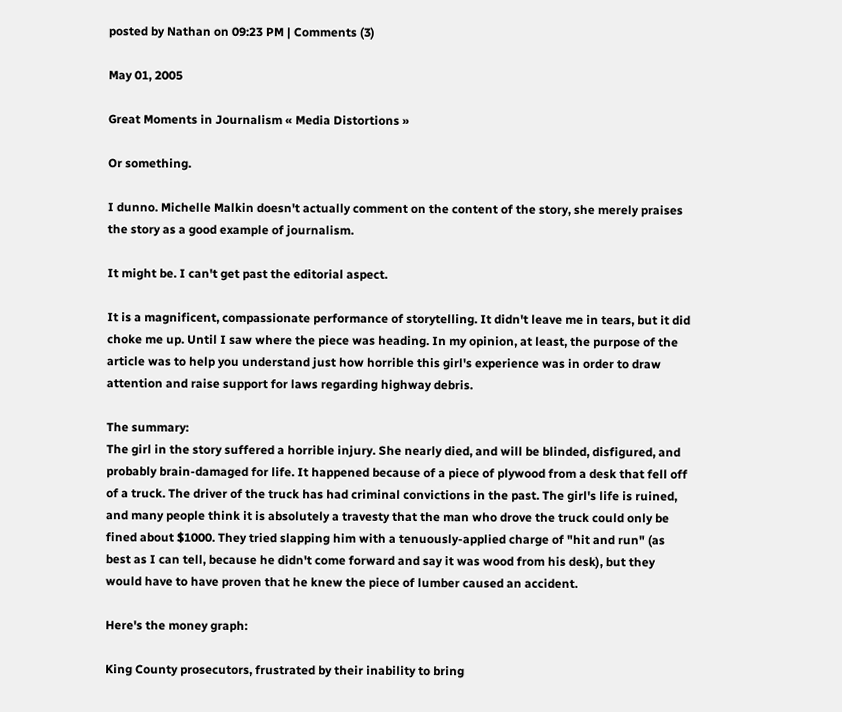posted by Nathan on 09:23 PM | Comments (3)

May 01, 2005

Great Moments in Journalism « Media Distortions »

Or something.

I dunno. Michelle Malkin doesn't actually comment on the content of the story, she merely praises the story as a good example of journalism.

It might be. I can't get past the editorial aspect.

It is a magnificent, compassionate performance of storytelling. It didn't leave me in tears, but it did choke me up. Until I saw where the piece was heading. In my opinion, at least, the purpose of the article was to help you understand just how horrible this girl's experience was in order to draw attention and raise support for laws regarding highway debris.

The summary:
The girl in the story suffered a horrible injury. She nearly died, and will be blinded, disfigured, and probably brain-damaged for life. It happened because of a piece of plywood from a desk that fell off of a truck. The driver of the truck has had criminal convictions in the past. The girl's life is ruined, and many people think it is absolutely a travesty that the man who drove the truck could only be fined about $1000. They tried slapping him with a tenuously-applied charge of "hit and run" (as best as I can tell, because he didn't come forward and say it was wood from his desk), but they would have to have proven that he knew the piece of lumber caused an accident.

Here's the money graph:

King County prosecutors, frustrated by their inability to bring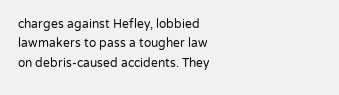charges against Hefley, lobbied lawmakers to pass a tougher law on debris-caused accidents. They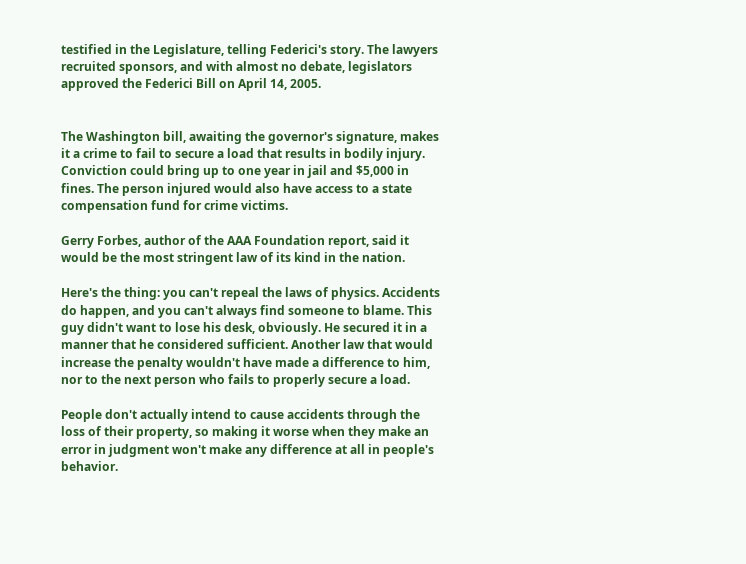testified in the Legislature, telling Federici's story. The lawyers recruited sponsors, and with almost no debate, legislators approved the Federici Bill on April 14, 2005.


The Washington bill, awaiting the governor's signature, makes it a crime to fail to secure a load that results in bodily injury. Conviction could bring up to one year in jail and $5,000 in fines. The person injured would also have access to a state compensation fund for crime victims.

Gerry Forbes, author of the AAA Foundation report, said it would be the most stringent law of its kind in the nation.

Here's the thing: you can't repeal the laws of physics. Accidents do happen, and you can't always find someone to blame. This guy didn't want to lose his desk, obviously. He secured it in a manner that he considered sufficient. Another law that would increase the penalty wouldn't have made a difference to him, nor to the next person who fails to properly secure a load.

People don't actually intend to cause accidents through the loss of their property, so making it worse when they make an error in judgment won't make any difference at all in people's behavior.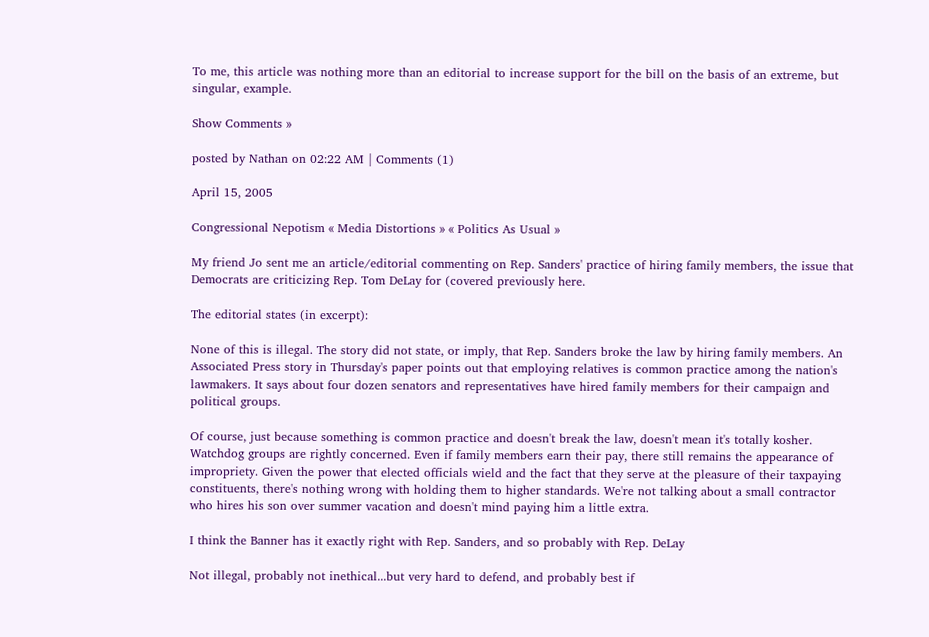To me, this article was nothing more than an editorial to increase support for the bill on the basis of an extreme, but singular, example.

Show Comments »

posted by Nathan on 02:22 AM | Comments (1)

April 15, 2005

Congressional Nepotism « Media Distortions » « Politics As Usual »

My friend Jo sent me an article/editorial commenting on Rep. Sanders' practice of hiring family members, the issue that Democrats are criticizing Rep. Tom DeLay for (covered previously here.

The editorial states (in excerpt):

None of this is illegal. The story did not state, or imply, that Rep. Sanders broke the law by hiring family members. An Associated Press story in Thursday's paper points out that employing relatives is common practice among the nation's lawmakers. It says about four dozen senators and representatives have hired family members for their campaign and political groups.

Of course, just because something is common practice and doesn't break the law, doesn't mean it's totally kosher. Watchdog groups are rightly concerned. Even if family members earn their pay, there still remains the appearance of impropriety. Given the power that elected officials wield and the fact that they serve at the pleasure of their taxpaying constituents, there's nothing wrong with holding them to higher standards. We're not talking about a small contractor who hires his son over summer vacation and doesn't mind paying him a little extra.

I think the Banner has it exactly right with Rep. Sanders, and so probably with Rep. DeLay

Not illegal, probably not inethical...but very hard to defend, and probably best if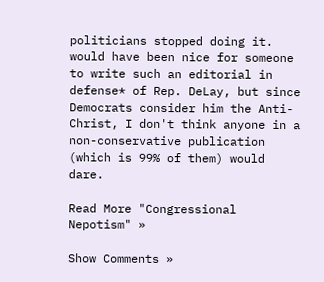politicians stopped doing it. would have been nice for someone to write such an editorial in defense* of Rep. DeLay, but since Democrats consider him the Anti-Christ, I don't think anyone in a non-conservative publication (which is 99% of them) would dare.

Read More "Congressional Nepotism" »

Show Comments »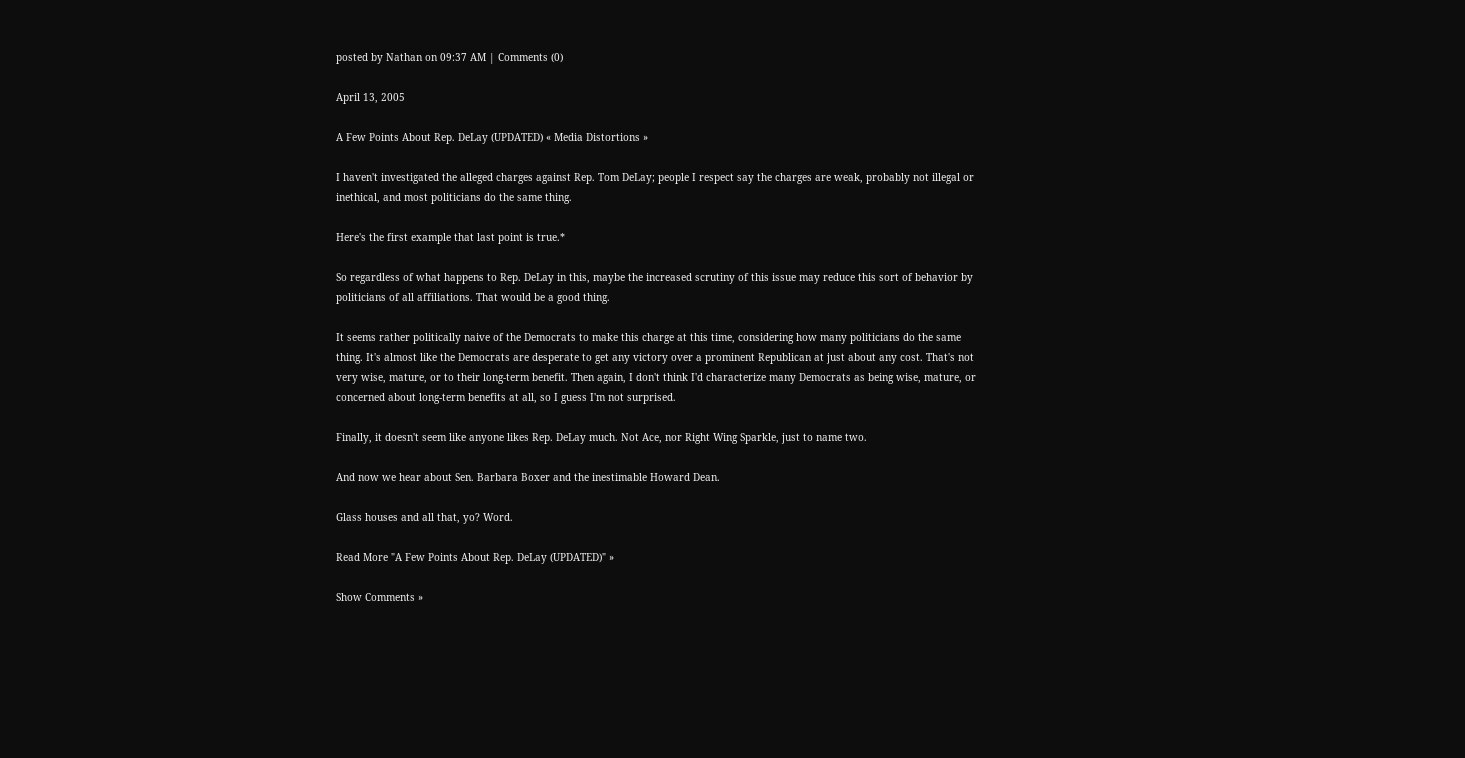posted by Nathan on 09:37 AM | Comments (0)

April 13, 2005

A Few Points About Rep. DeLay (UPDATED) « Media Distortions »

I haven't investigated the alleged charges against Rep. Tom DeLay; people I respect say the charges are weak, probably not illegal or inethical, and most politicians do the same thing.

Here's the first example that last point is true.*

So regardless of what happens to Rep. DeLay in this, maybe the increased scrutiny of this issue may reduce this sort of behavior by politicians of all affiliations. That would be a good thing.

It seems rather politically naive of the Democrats to make this charge at this time, considering how many politicians do the same thing. It's almost like the Democrats are desperate to get any victory over a prominent Republican at just about any cost. That's not very wise, mature, or to their long-term benefit. Then again, I don't think I'd characterize many Democrats as being wise, mature, or concerned about long-term benefits at all, so I guess I'm not surprised.

Finally, it doesn't seem like anyone likes Rep. DeLay much. Not Ace, nor Right Wing Sparkle, just to name two.

And now we hear about Sen. Barbara Boxer and the inestimable Howard Dean.

Glass houses and all that, yo? Word.

Read More "A Few Points About Rep. DeLay (UPDATED)" »

Show Comments »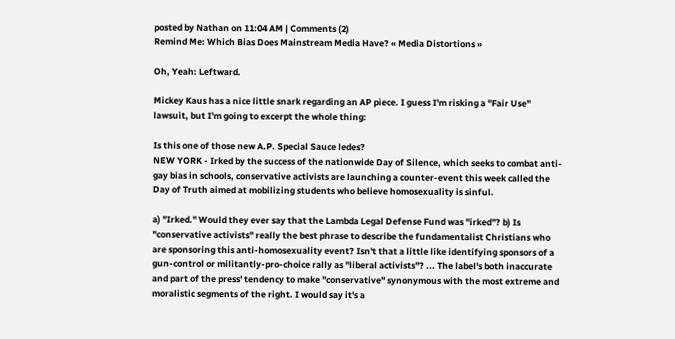posted by Nathan on 11:04 AM | Comments (2)
Remind Me: Which Bias Does Mainstream Media Have? « Media Distortions »

Oh, Yeah: Leftward.

Mickey Kaus has a nice little snark regarding an AP piece. I guess I'm risking a "Fair Use" lawsuit, but I'm going to excerpt the whole thing:

Is this one of those new A.P. Special Sauce ledes?
NEW YORK - Irked by the success of the nationwide Day of Silence, which seeks to combat anti-gay bias in schools, conservative activists are launching a counter-event this week called the Day of Truth aimed at mobilizing students who believe homosexuality is sinful.

a) "Irked." Would they ever say that the Lambda Legal Defense Fund was "irked"? b) Is "conservative activists" really the best phrase to describe the fundamentalist Christians who are sponsoring this anti-homosexuality event? Isn't that a little like identifying sponsors of a gun-control or militantly-pro-choice rally as "liberal activists"? ... The label's both inaccurate and part of the press' tendency to make "conservative" synonymous with the most extreme and moralistic segments of the right. I would say it's a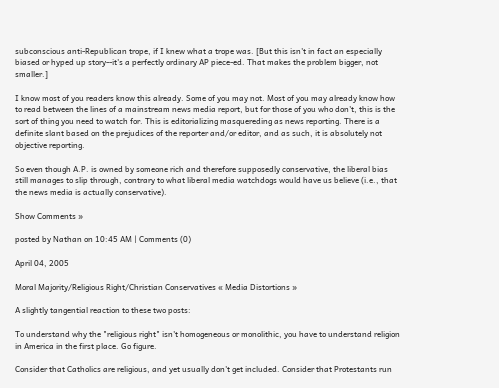subconscious anti-Republican trope, if I knew what a trope was. [But this isn't in fact an especially biased or hyped up story--it's a perfectly ordinary AP piece-ed. That makes the problem bigger, not smaller.]

I know most of you readers know this already. Some of you may not. Most of you may already know how to read between the lines of a mainstream news media report, but for those of you who don't, this is the sort of thing you need to watch for. This is editorializing masquereding as news reporting. There is a definite slant based on the prejudices of the reporter and/or editor, and as such, it is absolutely not objective reporting.

So even though A.P. is owned by someone rich and therefore supposedly conservative, the liberal bias still manages to slip through, contrary to what liberal media watchdogs would have us believe (i.e., that the news media is actually conservative).

Show Comments »

posted by Nathan on 10:45 AM | Comments (0)

April 04, 2005

Moral Majority/Religious Right/Christian Conservatives « Media Distortions »

A slightly tangential reaction to these two posts:

To understand why the "religious right" isn't homogeneous or monolithic, you have to understand religion in America in the first place. Go figure.

Consider that Catholics are religious, and yet usually don't get included. Consider that Protestants run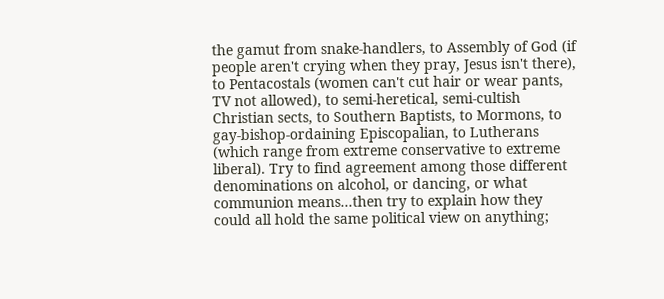the gamut from snake-handlers, to Assembly of God (if people aren't crying when they pray, Jesus isn't there), to Pentacostals (women can't cut hair or wear pants, TV not allowed), to semi-heretical, semi-cultish Christian sects, to Southern Baptists, to Mormons, to gay-bishop-ordaining Episcopalian, to Lutherans (which range from extreme conservative to extreme liberal). Try to find agreement among those different denominations on alcohol, or dancing, or what communion means...then try to explain how they could all hold the same political view on anything;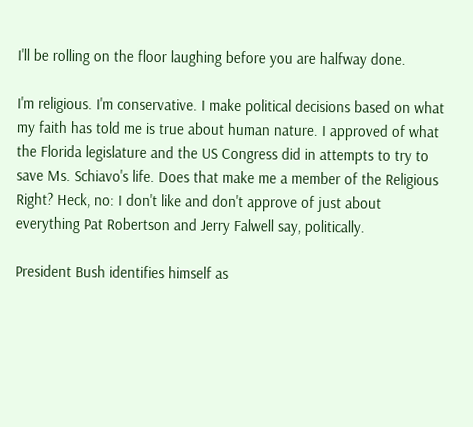I'll be rolling on the floor laughing before you are halfway done.

I'm religious. I'm conservative. I make political decisions based on what my faith has told me is true about human nature. I approved of what the Florida legislature and the US Congress did in attempts to try to save Ms. Schiavo's life. Does that make me a member of the Religious Right? Heck, no: I don't like and don't approve of just about everything Pat Robertson and Jerry Falwell say, politically.

President Bush identifies himself as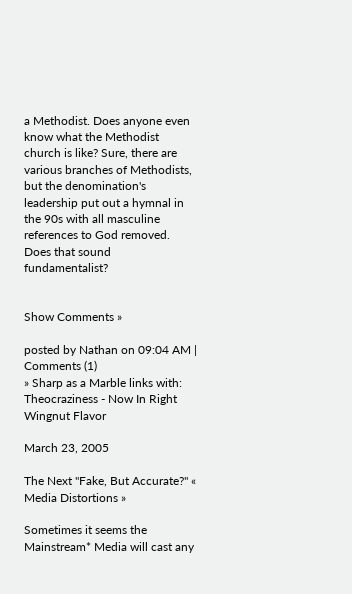a Methodist. Does anyone even know what the Methodist church is like? Sure, there are various branches of Methodists, but the denomination's leadership put out a hymnal in the 90s with all masculine references to God removed. Does that sound fundamentalist?


Show Comments »

posted by Nathan on 09:04 AM | Comments (1)
» Sharp as a Marble links with: Theocraziness - Now In Right Wingnut Flavor

March 23, 2005

The Next "Fake, But Accurate?" « Media Distortions »

Sometimes it seems the Mainstream* Media will cast any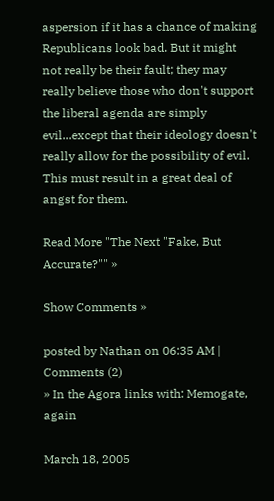aspersion if it has a chance of making Republicans look bad. But it might not really be their fault; they may really believe those who don't support the liberal agenda are simply evil...except that their ideology doesn't really allow for the possibility of evil. This must result in a great deal of angst for them.

Read More "The Next "Fake, But Accurate?"" »

Show Comments »

posted by Nathan on 06:35 AM | Comments (2)
» In the Agora links with: Memogate, again

March 18, 2005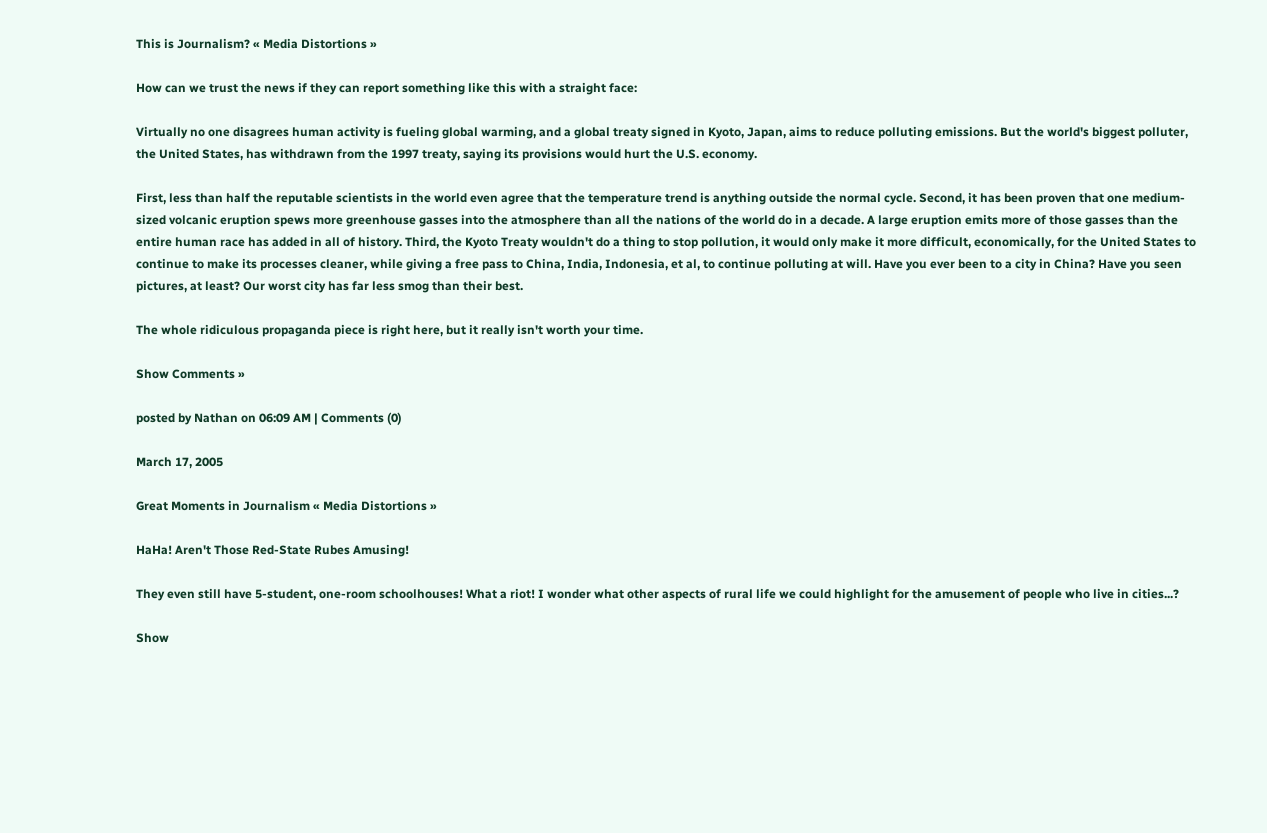This is Journalism? « Media Distortions »

How can we trust the news if they can report something like this with a straight face:

Virtually no one disagrees human activity is fueling global warming, and a global treaty signed in Kyoto, Japan, aims to reduce polluting emissions. But the world's biggest polluter, the United States, has withdrawn from the 1997 treaty, saying its provisions would hurt the U.S. economy.

First, less than half the reputable scientists in the world even agree that the temperature trend is anything outside the normal cycle. Second, it has been proven that one medium-sized volcanic eruption spews more greenhouse gasses into the atmosphere than all the nations of the world do in a decade. A large eruption emits more of those gasses than the entire human race has added in all of history. Third, the Kyoto Treaty wouldn't do a thing to stop pollution, it would only make it more difficult, economically, for the United States to continue to make its processes cleaner, while giving a free pass to China, India, Indonesia, et al, to continue polluting at will. Have you ever been to a city in China? Have you seen pictures, at least? Our worst city has far less smog than their best.

The whole ridiculous propaganda piece is right here, but it really isn't worth your time.

Show Comments »

posted by Nathan on 06:09 AM | Comments (0)

March 17, 2005

Great Moments in Journalism « Media Distortions »

HaHa! Aren't Those Red-State Rubes Amusing!

They even still have 5-student, one-room schoolhouses! What a riot! I wonder what other aspects of rural life we could highlight for the amusement of people who live in cities...?

Show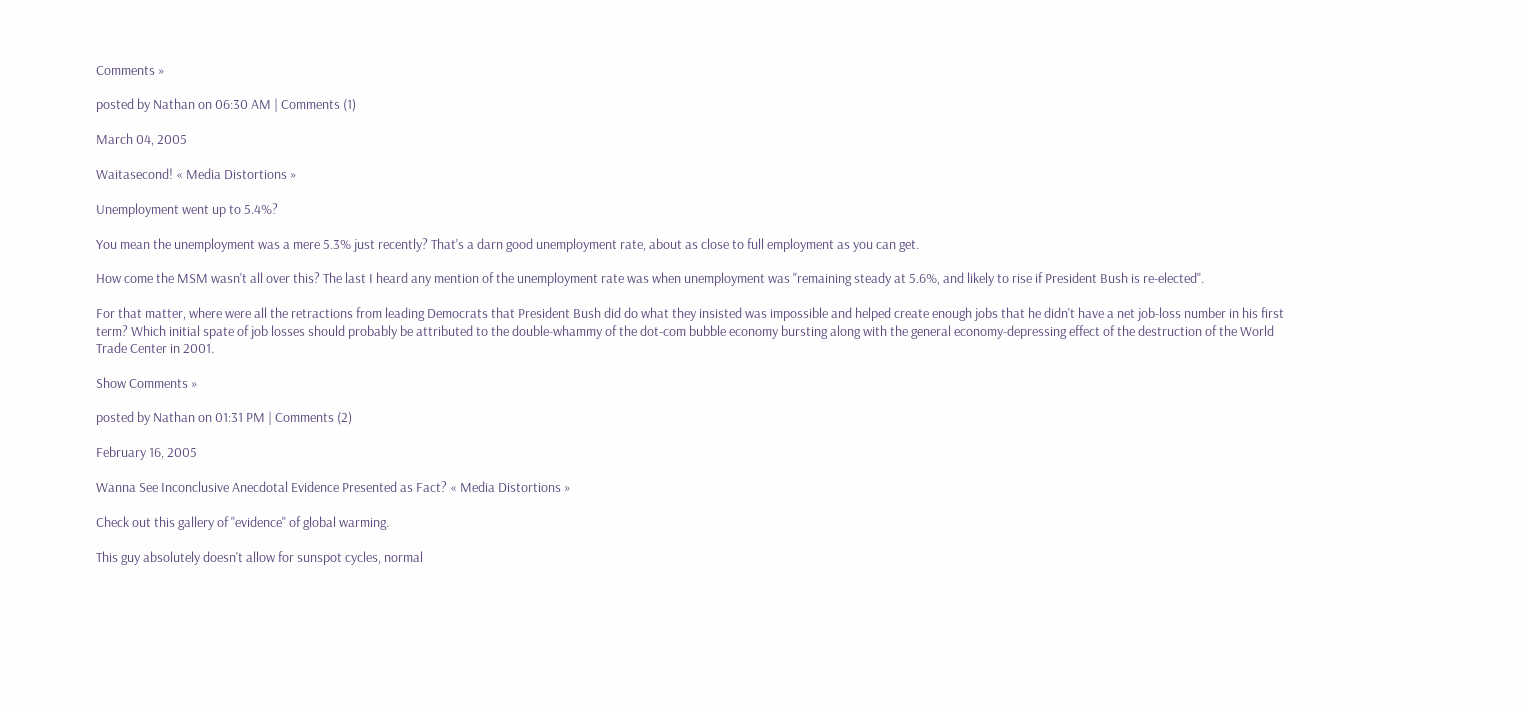Comments »

posted by Nathan on 06:30 AM | Comments (1)

March 04, 2005

Waitasecond! « Media Distortions »

Unemployment went up to 5.4%?

You mean the unemployment was a mere 5.3% just recently? That's a darn good unemployment rate, about as close to full employment as you can get.

How come the MSM wasn't all over this? The last I heard any mention of the unemployment rate was when unemployment was "remaining steady at 5.6%, and likely to rise if President Bush is re-elected".

For that matter, where were all the retractions from leading Democrats that President Bush did do what they insisted was impossible and helped create enough jobs that he didn't have a net job-loss number in his first term? Which initial spate of job losses should probably be attributed to the double-whammy of the dot-com bubble economy bursting along with the general economy-depressing effect of the destruction of the World Trade Center in 2001.

Show Comments »

posted by Nathan on 01:31 PM | Comments (2)

February 16, 2005

Wanna See Inconclusive Anecdotal Evidence Presented as Fact? « Media Distortions »

Check out this gallery of "evidence" of global warming.

This guy absolutely doesn't allow for sunspot cycles, normal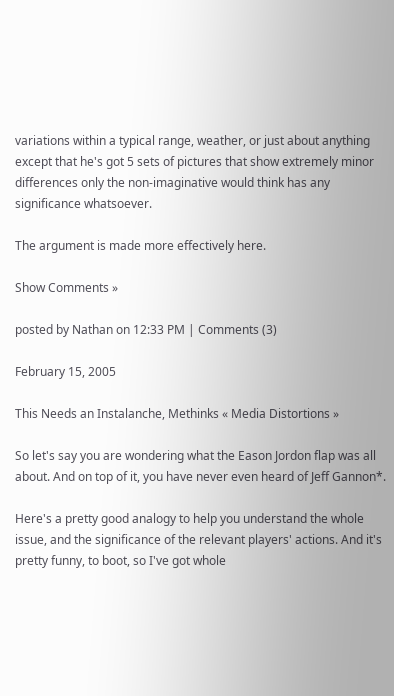variations within a typical range, weather, or just about anything except that he's got 5 sets of pictures that show extremely minor differences only the non-imaginative would think has any significance whatsoever.

The argument is made more effectively here.

Show Comments »

posted by Nathan on 12:33 PM | Comments (3)

February 15, 2005

This Needs an Instalanche, Methinks « Media Distortions »

So let's say you are wondering what the Eason Jordon flap was all about. And on top of it, you have never even heard of Jeff Gannon*.

Here's a pretty good analogy to help you understand the whole issue, and the significance of the relevant players' actions. And it's pretty funny, to boot, so I've got whole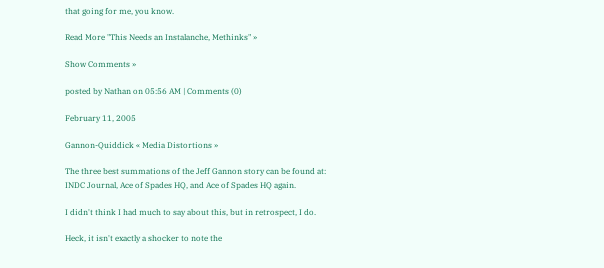that going for me, you know.

Read More "This Needs an Instalanche, Methinks" »

Show Comments »

posted by Nathan on 05:56 AM | Comments (0)

February 11, 2005

Gannon-Quiddick « Media Distortions »

The three best summations of the Jeff Gannon story can be found at:
INDC Journal, Ace of Spades HQ, and Ace of Spades HQ again.

I didn't think I had much to say about this, but in retrospect, I do.

Heck, it isn't exactly a shocker to note the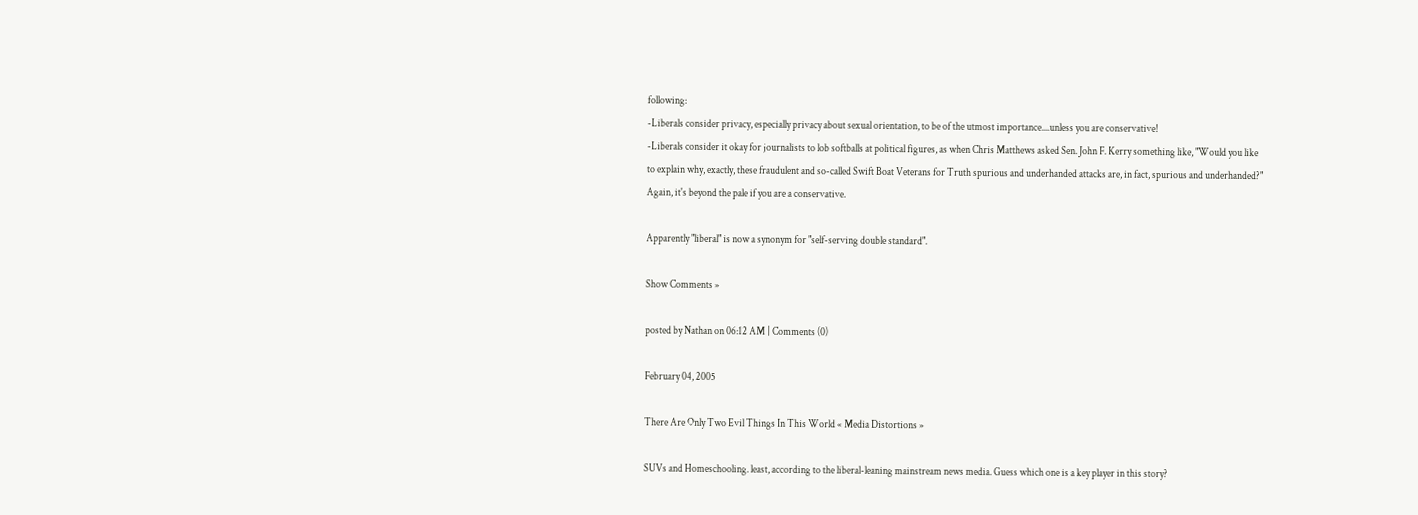following:
-Liberals consider privacy, especially privacy about sexual orientation, to be of the utmost importance....unless you are conservative!
-Liberals consider it okay for journalists to lob softballs at political figures, as when Chris Matthews asked Sen. John F. Kerry something like, "Would you like to explain why, exactly, these fraudulent and so-called Swift Boat Veterans for Truth spurious and underhanded attacks are, in fact, spurious and underhanded?" Again, it's beyond the pale if you are a conservative.

Apparently "liberal" is now a synonym for "self-serving double standard".

Show Comments »

posted by Nathan on 06:12 AM | Comments (0)

February 04, 2005

There Are Only Two Evil Things In This World « Media Distortions »

SUVs and Homeschooling. least, according to the liberal-leaning mainstream news media. Guess which one is a key player in this story?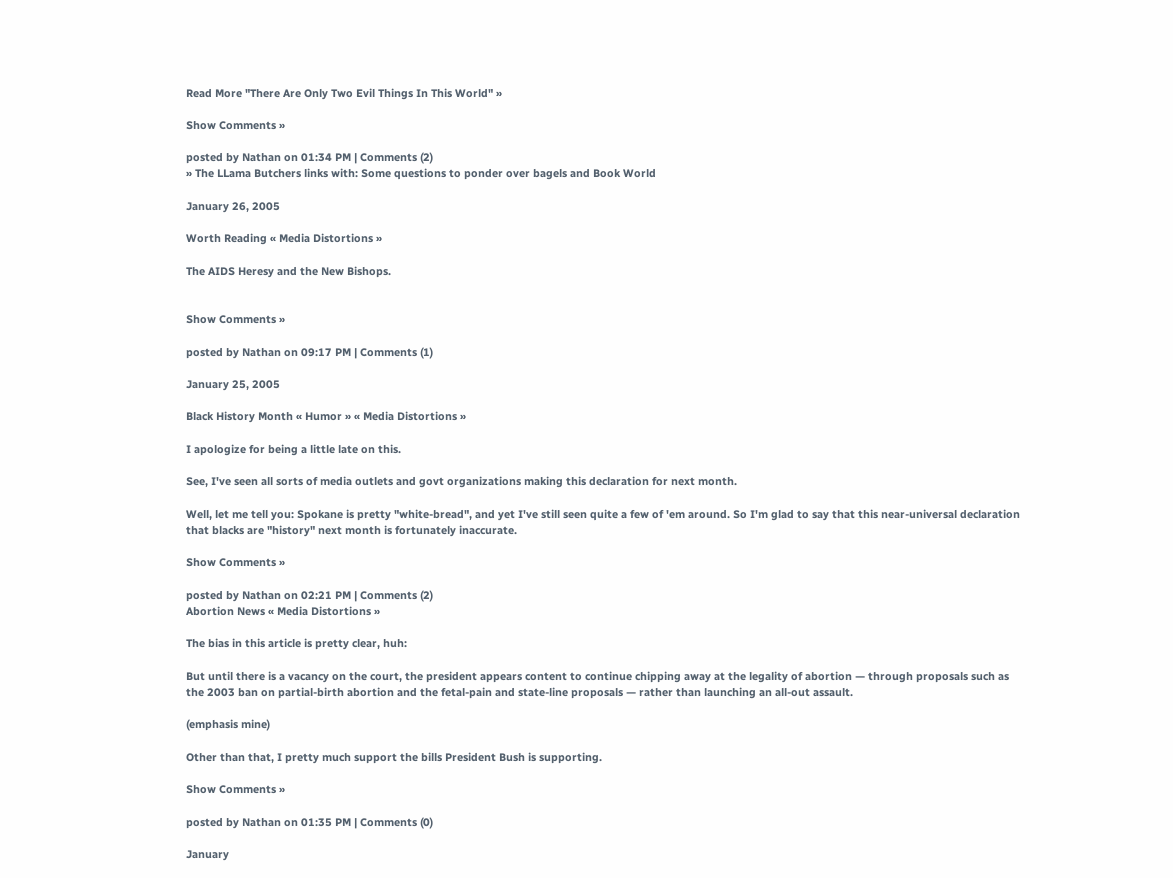Read More "There Are Only Two Evil Things In This World" »

Show Comments »

posted by Nathan on 01:34 PM | Comments (2)
» The LLama Butchers links with: Some questions to ponder over bagels and Book World

January 26, 2005

Worth Reading « Media Distortions »

The AIDS Heresy and the New Bishops.


Show Comments »

posted by Nathan on 09:17 PM | Comments (1)

January 25, 2005

Black History Month « Humor » « Media Distortions »

I apologize for being a little late on this.

See, I've seen all sorts of media outlets and govt organizations making this declaration for next month.

Well, let me tell you: Spokane is pretty "white-bread", and yet I've still seen quite a few of 'em around. So I'm glad to say that this near-universal declaration that blacks are "history" next month is fortunately inaccurate.

Show Comments »

posted by Nathan on 02:21 PM | Comments (2)
Abortion News « Media Distortions »

The bias in this article is pretty clear, huh:

But until there is a vacancy on the court, the president appears content to continue chipping away at the legality of abortion — through proposals such as the 2003 ban on partial-birth abortion and the fetal-pain and state-line proposals — rather than launching an all-out assault.

(emphasis mine)

Other than that, I pretty much support the bills President Bush is supporting.

Show Comments »

posted by Nathan on 01:35 PM | Comments (0)

January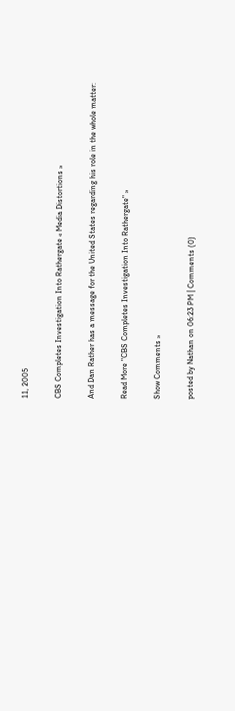11, 2005

CBS Completes Investigation Into Rathergate « Media Distortions »

And Dan Rather has a message for the United States regarding his role in the whole matter:

Read More "CBS Completes Investigation Into Rathergate" »

Show Comments »

posted by Nathan on 06:23 PM | Comments (0)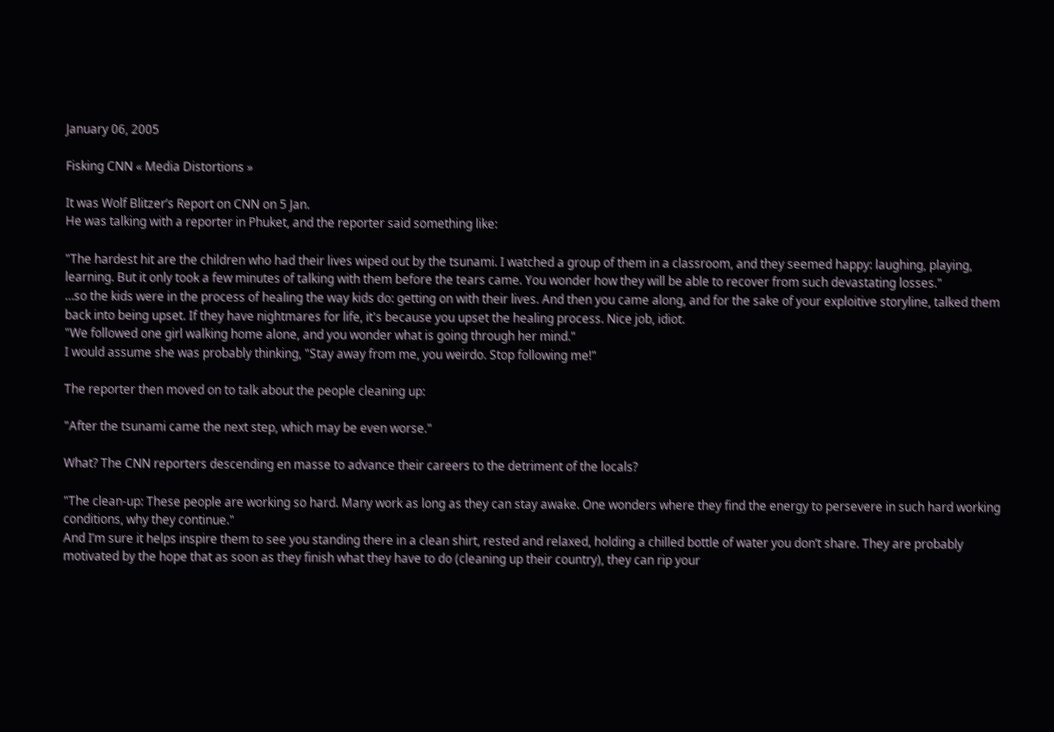January 06, 2005

Fisking CNN « Media Distortions »

It was Wolf Blitzer’s Report on CNN on 5 Jan.
He was talking with a reporter in Phuket, and the reporter said something like:

"The hardest hit are the children who had their lives wiped out by the tsunami. I watched a group of them in a classroom, and they seemed happy: laughing, playing, learning. But it only took a few minutes of talking with them before the tears came. You wonder how they will be able to recover from such devastating losses."
…so the kids were in the process of healing the way kids do: getting on with their lives. And then you came along, and for the sake of your exploitive storyline, talked them back into being upset. If they have nightmares for life, it's because you upset the healing process. Nice job, idiot.
"We followed one girl walking home alone, and you wonder what is going through her mind."
I would assume she was probably thinking, "Stay away from me, you weirdo. Stop following me!"

The reporter then moved on to talk about the people cleaning up:

"After the tsunami came the next step, which may be even worse."

What? The CNN reporters descending en masse to advance their careers to the detriment of the locals?

"The clean-up: These people are working so hard. Many work as long as they can stay awake. One wonders where they find the energy to persevere in such hard working conditions, why they continue."
And I’m sure it helps inspire them to see you standing there in a clean shirt, rested and relaxed, holding a chilled bottle of water you don’t share. They are probably motivated by the hope that as soon as they finish what they have to do (cleaning up their country), they can rip your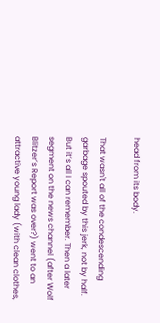head from its body.

That wasn't all of the condescending garbage spouted by this jerk, not by half. But it’s all I can remember. Then a later segment on the news channel (after Wolf Blitzer’s Report was over?) went to an attractive young lady (with clean clothes,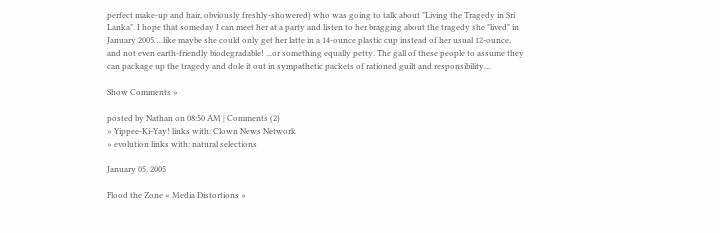perfect make-up and hair, obviously freshly-showered) who was going to talk about "Living the Tragedy in Sri Lanka". I hope that someday I can meet her at a party and listen to her bragging about the tragedy she "lived" in January 2005….like maybe she could only get her latte in a 14-ounce plastic cup instead of her usual 12-ounce, and not even earth-friendly biodegradable! ...or something equally petty. The gall of these people to assume they can package up the tragedy and dole it out in sympathetic packets of rationed guilt and responsibility…

Show Comments »

posted by Nathan on 08:50 AM | Comments (2)
» Yippee-Ki-Yay! links with: Clown News Network
» evolution links with: natural selections

January 05, 2005

Flood the Zone « Media Distortions »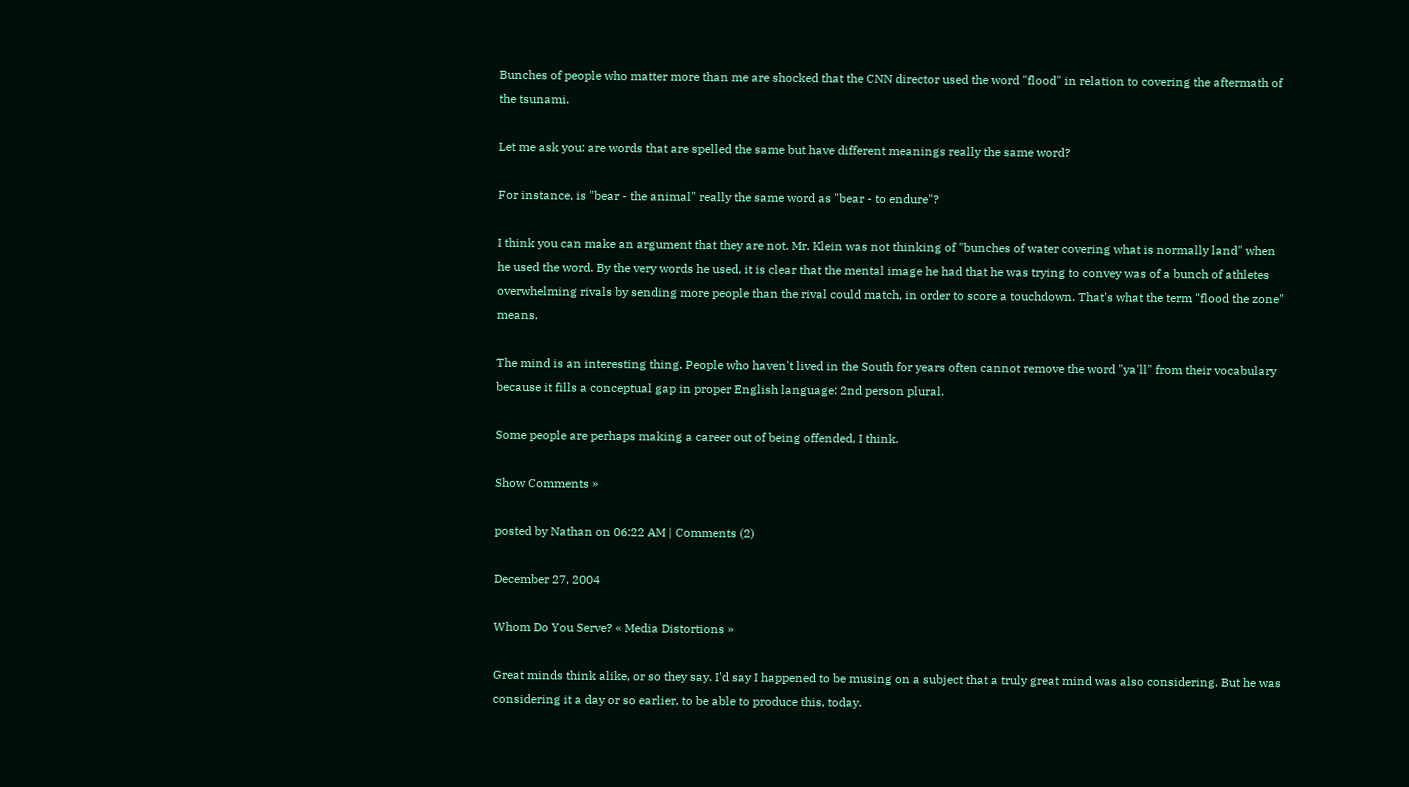Bunches of people who matter more than me are shocked that the CNN director used the word "flood" in relation to covering the aftermath of the tsunami.

Let me ask you: are words that are spelled the same but have different meanings really the same word?

For instance, is "bear - the animal" really the same word as "bear - to endure"?

I think you can make an argument that they are not. Mr. Klein was not thinking of "bunches of water covering what is normally land" when he used the word. By the very words he used, it is clear that the mental image he had that he was trying to convey was of a bunch of athletes overwhelming rivals by sending more people than the rival could match, in order to score a touchdown. That's what the term "flood the zone" means.

The mind is an interesting thing. People who haven't lived in the South for years often cannot remove the word "ya'll" from their vocabulary because it fills a conceptual gap in proper English language: 2nd person plural.

Some people are perhaps making a career out of being offended, I think.

Show Comments »

posted by Nathan on 06:22 AM | Comments (2)

December 27, 2004

Whom Do You Serve? « Media Distortions »

Great minds think alike, or so they say. I'd say I happened to be musing on a subject that a truly great mind was also considering. But he was considering it a day or so earlier, to be able to produce this, today.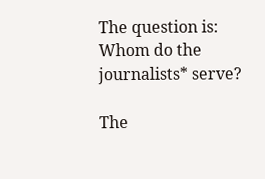The question is: Whom do the journalists* serve?

The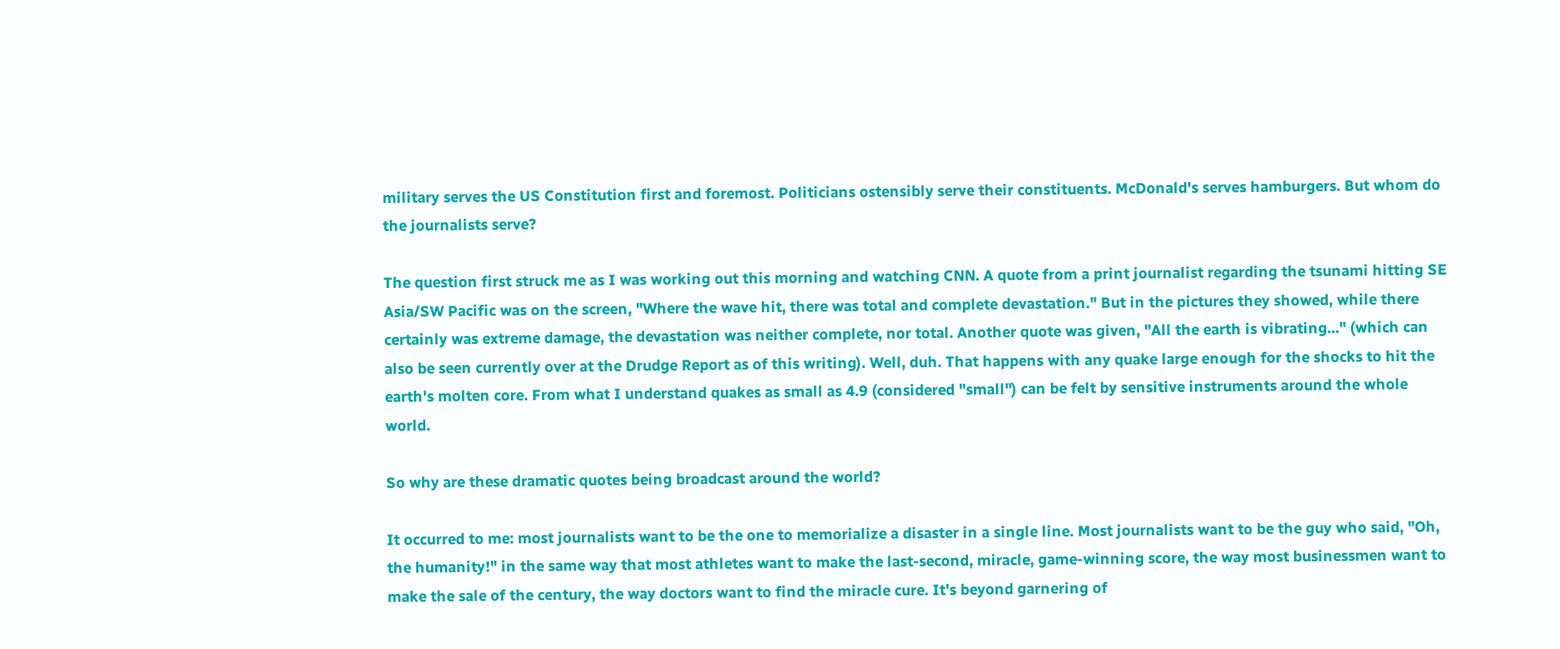military serves the US Constitution first and foremost. Politicians ostensibly serve their constituents. McDonald's serves hamburgers. But whom do the journalists serve?

The question first struck me as I was working out this morning and watching CNN. A quote from a print journalist regarding the tsunami hitting SE Asia/SW Pacific was on the screen, "Where the wave hit, there was total and complete devastation." But in the pictures they showed, while there certainly was extreme damage, the devastation was neither complete, nor total. Another quote was given, "All the earth is vibrating..." (which can also be seen currently over at the Drudge Report as of this writing). Well, duh. That happens with any quake large enough for the shocks to hit the earth's molten core. From what I understand quakes as small as 4.9 (considered "small") can be felt by sensitive instruments around the whole world.

So why are these dramatic quotes being broadcast around the world?

It occurred to me: most journalists want to be the one to memorialize a disaster in a single line. Most journalists want to be the guy who said, "Oh, the humanity!" in the same way that most athletes want to make the last-second, miracle, game-winning score, the way most businessmen want to make the sale of the century, the way doctors want to find the miracle cure. It's beyond garnering of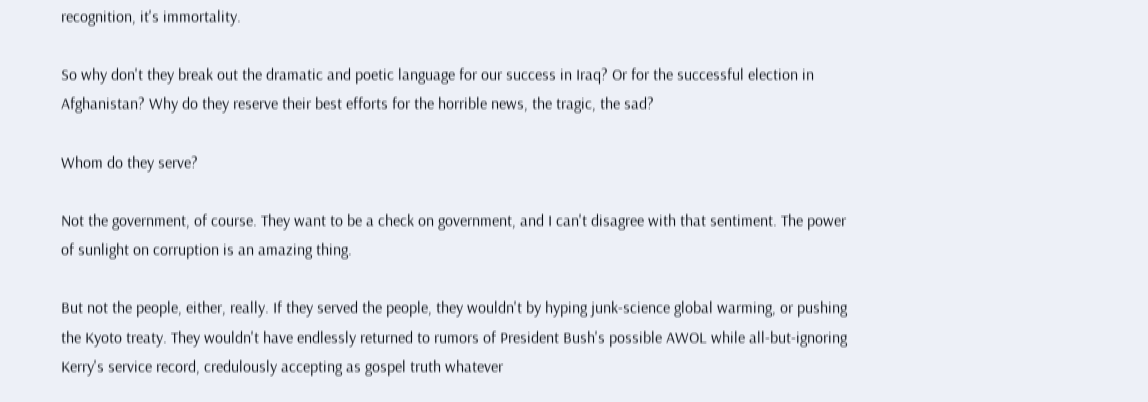recognition, it's immortality.

So why don't they break out the dramatic and poetic language for our success in Iraq? Or for the successful election in Afghanistan? Why do they reserve their best efforts for the horrible news, the tragic, the sad?

Whom do they serve?

Not the government, of course. They want to be a check on government, and I can't disagree with that sentiment. The power of sunlight on corruption is an amazing thing.

But not the people, either, really. If they served the people, they wouldn't by hyping junk-science global warming, or pushing the Kyoto treaty. They wouldn't have endlessly returned to rumors of President Bush's possible AWOL while all-but-ignoring Kerry's service record, credulously accepting as gospel truth whatever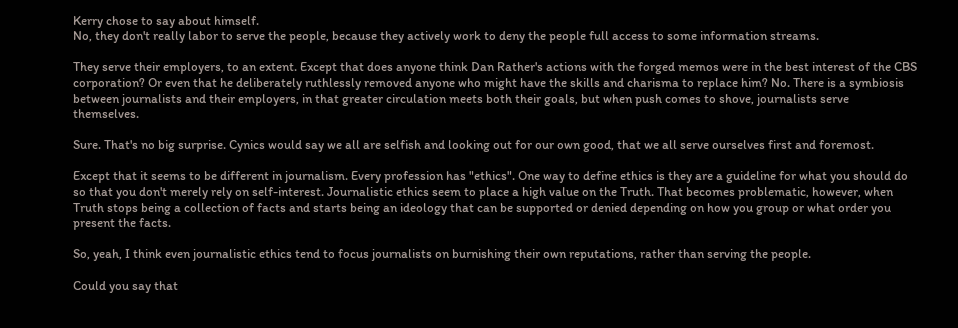Kerry chose to say about himself.
No, they don't really labor to serve the people, because they actively work to deny the people full access to some information streams.

They serve their employers, to an extent. Except that does anyone think Dan Rather's actions with the forged memos were in the best interest of the CBS corporation? Or even that he deliberately ruthlessly removed anyone who might have the skills and charisma to replace him? No. There is a symbiosis between journalists and their employers, in that greater circulation meets both their goals, but when push comes to shove, journalists serve themselves.

Sure. That's no big surprise. Cynics would say we all are selfish and looking out for our own good, that we all serve ourselves first and foremost.

Except that it seems to be different in journalism. Every profession has "ethics". One way to define ethics is they are a guideline for what you should do so that you don't merely rely on self-interest. Journalistic ethics seem to place a high value on the Truth. That becomes problematic, however, when Truth stops being a collection of facts and starts being an ideology that can be supported or denied depending on how you group or what order you present the facts.

So, yeah, I think even journalistic ethics tend to focus journalists on burnishing their own reputations, rather than serving the people.

Could you say that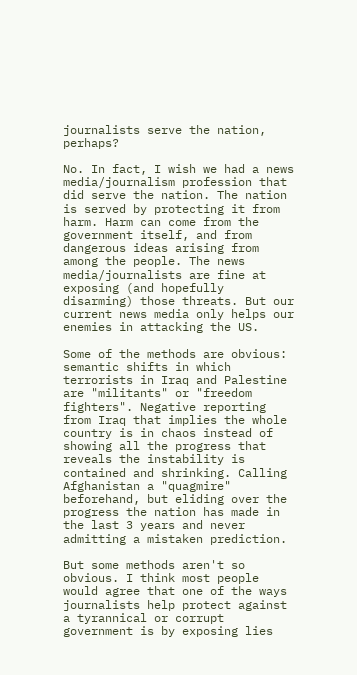journalists serve the nation, perhaps?

No. In fact, I wish we had a news media/journalism profession that did serve the nation. The nation is served by protecting it from harm. Harm can come from the government itself, and from dangerous ideas arising from among the people. The news media/journalists are fine at exposing (and hopefully disarming) those threats. But our current news media only helps our enemies in attacking the US.

Some of the methods are obvious: semantic shifts in which terrorists in Iraq and Palestine are "militants" or "freedom fighters". Negative reporting from Iraq that implies the whole country is in chaos instead of showing all the progress that reveals the instability is contained and shrinking. Calling Afghanistan a "quagmire" beforehand, but eliding over the progress the nation has made in the last 3 years and never admitting a mistaken prediction.

But some methods aren't so obvious. I think most people would agree that one of the ways journalists help protect against a tyrannical or corrupt government is by exposing lies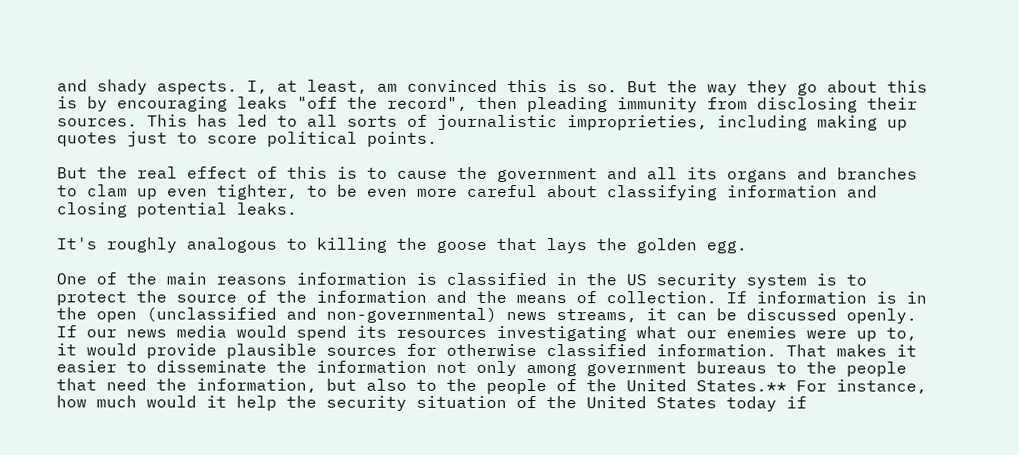and shady aspects. I, at least, am convinced this is so. But the way they go about this is by encouraging leaks "off the record", then pleading immunity from disclosing their sources. This has led to all sorts of journalistic improprieties, including making up quotes just to score political points.

But the real effect of this is to cause the government and all its organs and branches to clam up even tighter, to be even more careful about classifying information and closing potential leaks.

It's roughly analogous to killing the goose that lays the golden egg.

One of the main reasons information is classified in the US security system is to protect the source of the information and the means of collection. If information is in the open (unclassified and non-governmental) news streams, it can be discussed openly. If our news media would spend its resources investigating what our enemies were up to, it would provide plausible sources for otherwise classified information. That makes it easier to disseminate the information not only among government bureaus to the people that need the information, but also to the people of the United States.** For instance, how much would it help the security situation of the United States today if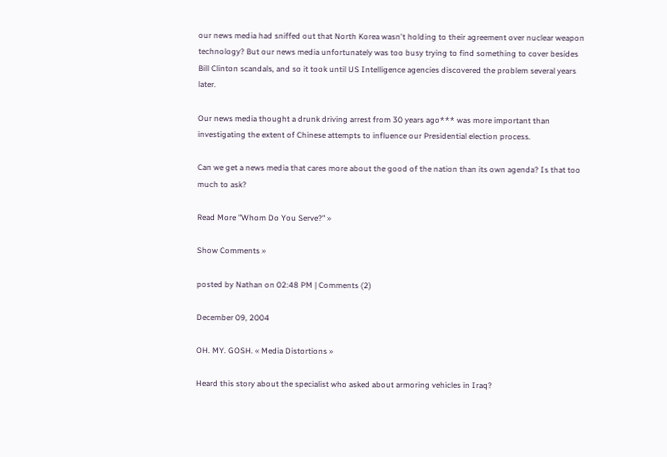our news media had sniffed out that North Korea wasn't holding to their agreement over nuclear weapon technology? But our news media unfortunately was too busy trying to find something to cover besides Bill Clinton scandals, and so it took until US Intelligence agencies discovered the problem several years later.

Our news media thought a drunk driving arrest from 30 years ago*** was more important than investigating the extent of Chinese attempts to influence our Presidential election process.

Can we get a news media that cares more about the good of the nation than its own agenda? Is that too much to ask?

Read More "Whom Do You Serve?" »

Show Comments »

posted by Nathan on 02:48 PM | Comments (2)

December 09, 2004

OH. MY. GOSH. « Media Distortions »

Heard this story about the specialist who asked about armoring vehicles in Iraq?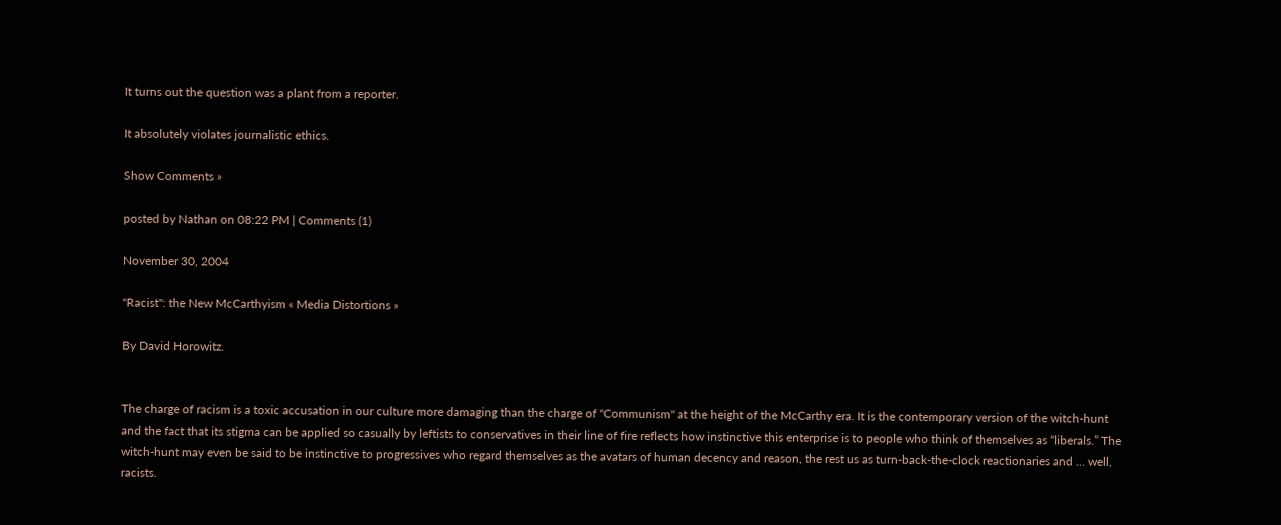It turns out the question was a plant from a reporter.

It absolutely violates journalistic ethics.

Show Comments »

posted by Nathan on 08:22 PM | Comments (1)

November 30, 2004

"Racist": the New McCarthyism « Media Distortions »

By David Horowitz.


The charge of racism is a toxic accusation in our culture more damaging than the charge of "Communism" at the height of the McCarthy era. It is the contemporary version of the witch-hunt and the fact that its stigma can be applied so casually by leftists to conservatives in their line of fire reflects how instinctive this enterprise is to people who think of themselves as “liberals.” The witch-hunt may even be said to be instinctive to progressives who regard themselves as the avatars of human decency and reason, the rest us as turn-back-the-clock reactionaries and … well, racists.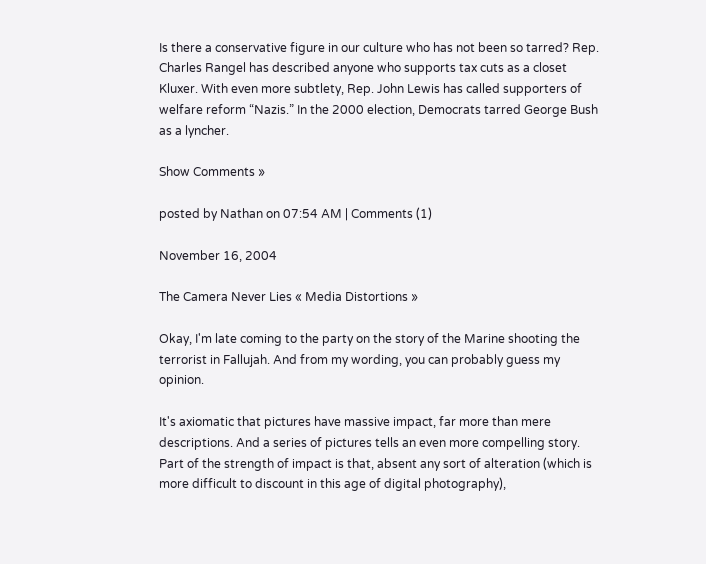Is there a conservative figure in our culture who has not been so tarred? Rep. Charles Rangel has described anyone who supports tax cuts as a closet Kluxer. With even more subtlety, Rep. John Lewis has called supporters of welfare reform “Nazis.” In the 2000 election, Democrats tarred George Bush as a lyncher.

Show Comments »

posted by Nathan on 07:54 AM | Comments (1)

November 16, 2004

The Camera Never Lies « Media Distortions »

Okay, I'm late coming to the party on the story of the Marine shooting the terrorist in Fallujah. And from my wording, you can probably guess my opinion.

It's axiomatic that pictures have massive impact, far more than mere descriptions. And a series of pictures tells an even more compelling story. Part of the strength of impact is that, absent any sort of alteration (which is more difficult to discount in this age of digital photography),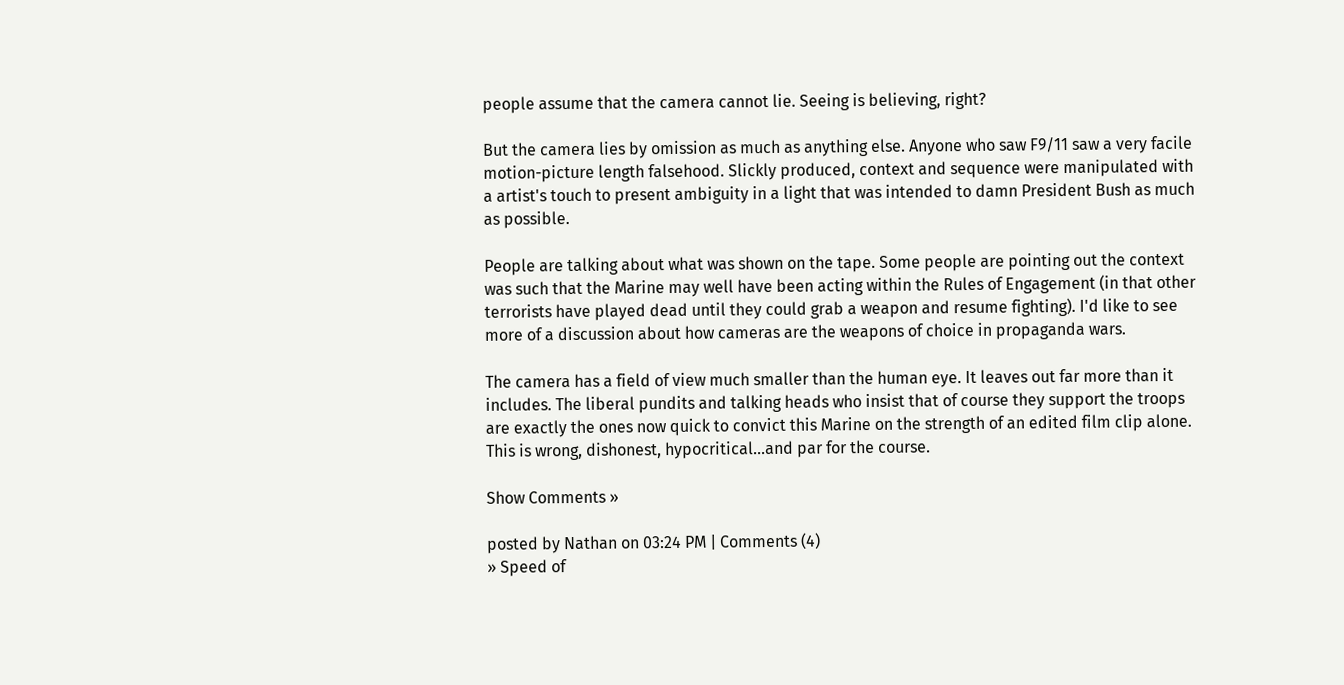people assume that the camera cannot lie. Seeing is believing, right?

But the camera lies by omission as much as anything else. Anyone who saw F9/11 saw a very facile motion-picture length falsehood. Slickly produced, context and sequence were manipulated with a artist's touch to present ambiguity in a light that was intended to damn President Bush as much as possible.

People are talking about what was shown on the tape. Some people are pointing out the context was such that the Marine may well have been acting within the Rules of Engagement (in that other terrorists have played dead until they could grab a weapon and resume fighting). I'd like to see more of a discussion about how cameras are the weapons of choice in propaganda wars.

The camera has a field of view much smaller than the human eye. It leaves out far more than it includes. The liberal pundits and talking heads who insist that of course they support the troops are exactly the ones now quick to convict this Marine on the strength of an edited film clip alone. This is wrong, dishonest, hypocritical...and par for the course.

Show Comments »

posted by Nathan on 03:24 PM | Comments (4)
» Speed of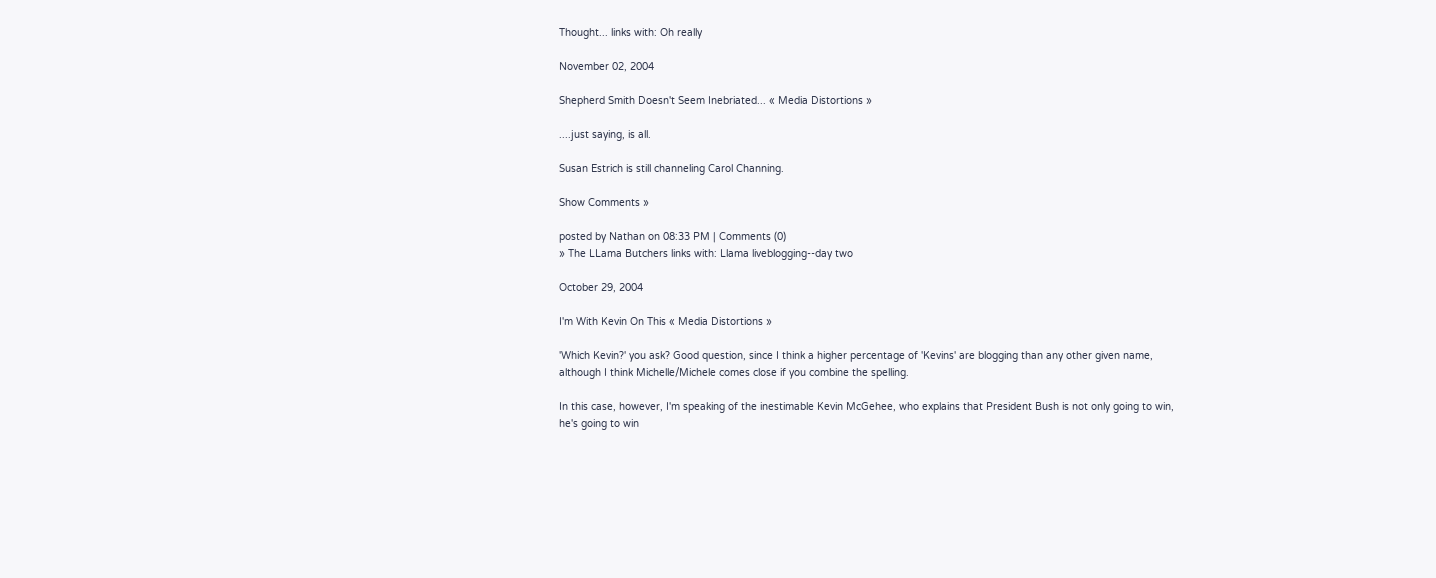Thought... links with: Oh really

November 02, 2004

Shepherd Smith Doesn't Seem Inebriated... « Media Distortions »

....just saying, is all.

Susan Estrich is still channeling Carol Channing.

Show Comments »

posted by Nathan on 08:33 PM | Comments (0)
» The LLama Butchers links with: Llama liveblogging--day two

October 29, 2004

I'm With Kevin On This « Media Distortions »

'Which Kevin?' you ask? Good question, since I think a higher percentage of 'Kevins' are blogging than any other given name, although I think Michelle/Michele comes close if you combine the spelling.

In this case, however, I'm speaking of the inestimable Kevin McGehee, who explains that President Bush is not only going to win, he's going to win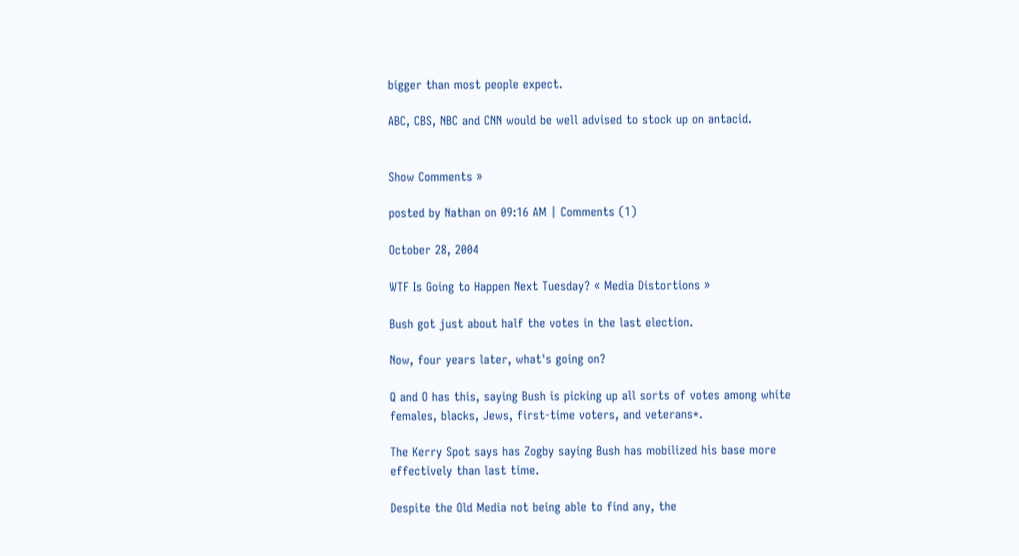bigger than most people expect.

ABC, CBS, NBC and CNN would be well advised to stock up on antacid.


Show Comments »

posted by Nathan on 09:16 AM | Comments (1)

October 28, 2004

WTF Is Going to Happen Next Tuesday? « Media Distortions »

Bush got just about half the votes in the last election.

Now, four years later, what's going on?

Q and O has this, saying Bush is picking up all sorts of votes among white females, blacks, Jews, first-time voters, and veterans*.

The Kerry Spot says has Zogby saying Bush has mobilized his base more effectively than last time.

Despite the Old Media not being able to find any, the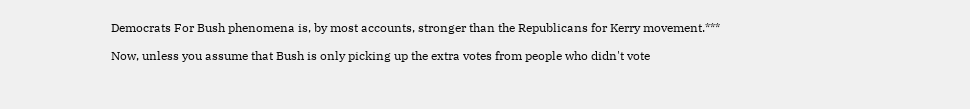Democrats For Bush phenomena is, by most accounts, stronger than the Republicans for Kerry movement.***

Now, unless you assume that Bush is only picking up the extra votes from people who didn't vote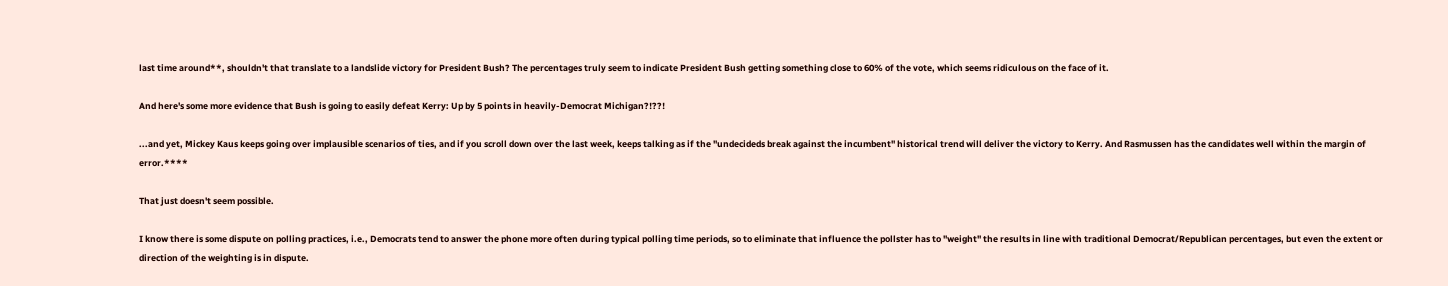last time around**, shouldn't that translate to a landslide victory for President Bush? The percentages truly seem to indicate President Bush getting something close to 60% of the vote, which seems ridiculous on the face of it.

And here's some more evidence that Bush is going to easily defeat Kerry: Up by 5 points in heavily-Democrat Michigan?!??!

...and yet, Mickey Kaus keeps going over implausible scenarios of ties, and if you scroll down over the last week, keeps talking as if the "undecideds break against the incumbent" historical trend will deliver the victory to Kerry. And Rasmussen has the candidates well within the margin of error.****

That just doesn't seem possible.

I know there is some dispute on polling practices, i.e., Democrats tend to answer the phone more often during typical polling time periods, so to eliminate that influence the pollster has to "weight" the results in line with traditional Democrat/Republican percentages, but even the extent or direction of the weighting is in dispute.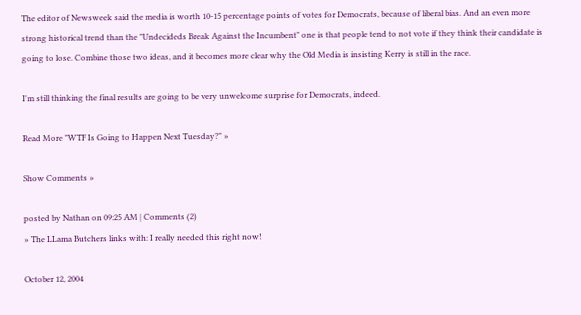The editor of Newsweek said the media is worth 10-15 percentage points of votes for Democrats, because of liberal bias. And an even more strong historical trend than the "Undecideds Break Against the Incumbent" one is that people tend to not vote if they think their candidate is going to lose. Combine those two ideas, and it becomes more clear why the Old Media is insisting Kerry is still in the race.

I'm still thinking the final results are going to be very unwelcome surprise for Democrats, indeed.

Read More "WTF Is Going to Happen Next Tuesday?" »

Show Comments »

posted by Nathan on 09:25 AM | Comments (2)
» The LLama Butchers links with: I really needed this right now!

October 12, 2004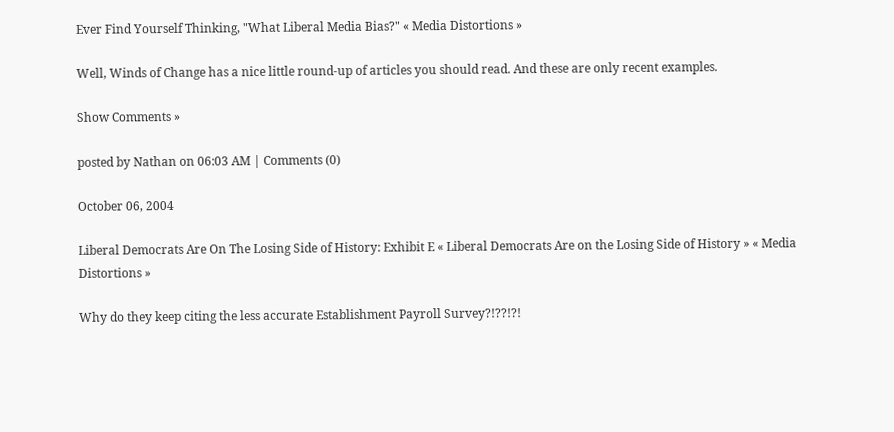Ever Find Yourself Thinking, "What Liberal Media Bias?" « Media Distortions »

Well, Winds of Change has a nice little round-up of articles you should read. And these are only recent examples.

Show Comments »

posted by Nathan on 06:03 AM | Comments (0)

October 06, 2004

Liberal Democrats Are On The Losing Side of History: Exhibit E « Liberal Democrats Are on the Losing Side of History » « Media Distortions »

Why do they keep citing the less accurate Establishment Payroll Survey?!??!?!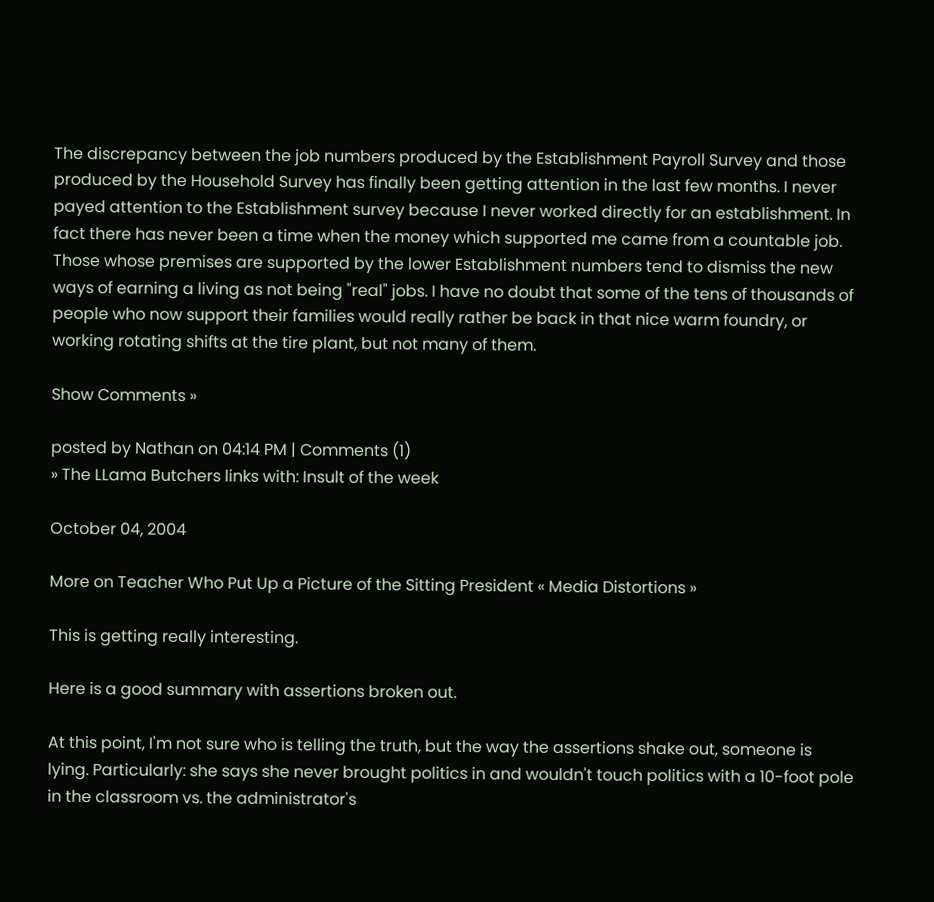The discrepancy between the job numbers produced by the Establishment Payroll Survey and those produced by the Household Survey has finally been getting attention in the last few months. I never payed attention to the Establishment survey because I never worked directly for an establishment. In fact there has never been a time when the money which supported me came from a countable job. Those whose premises are supported by the lower Establishment numbers tend to dismiss the new ways of earning a living as not being "real" jobs. I have no doubt that some of the tens of thousands of people who now support their families would really rather be back in that nice warm foundry, or working rotating shifts at the tire plant, but not many of them.

Show Comments »

posted by Nathan on 04:14 PM | Comments (1)
» The LLama Butchers links with: Insult of the week

October 04, 2004

More on Teacher Who Put Up a Picture of the Sitting President « Media Distortions »

This is getting really interesting.

Here is a good summary with assertions broken out.

At this point, I'm not sure who is telling the truth, but the way the assertions shake out, someone is lying. Particularly: she says she never brought politics in and wouldn't touch politics with a 10-foot pole in the classroom vs. the administrator's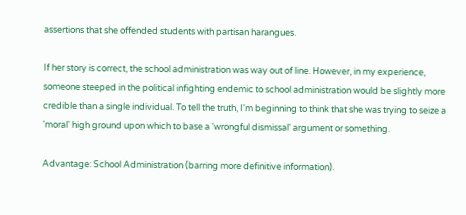assertions that she offended students with partisan harangues.

If her story is correct, the school administration was way out of line. However, in my experience, someone steeped in the political infighting endemic to school administration would be slightly more credible than a single individual. To tell the truth, I'm beginning to think that she was trying to seize a 'moral' high ground upon which to base a 'wrongful dismissal' argument or something.

Advantage: School Administration (barring more definitive information).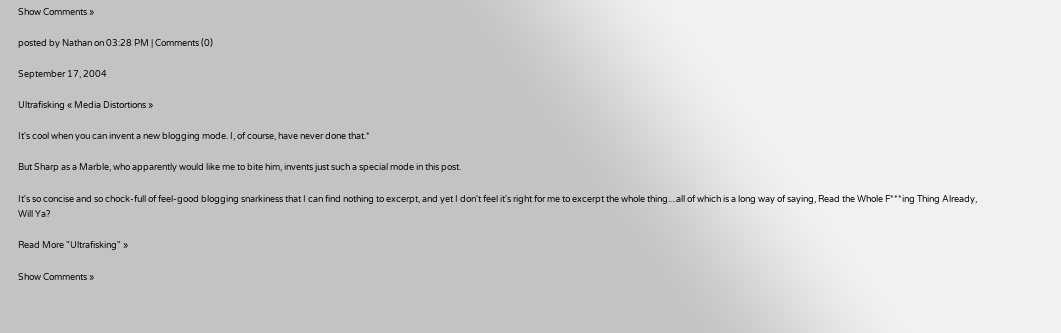Show Comments »

posted by Nathan on 03:28 PM | Comments (0)

September 17, 2004

Ultrafisking « Media Distortions »

It's cool when you can invent a new blogging mode. I, of course, have never done that.*

But Sharp as a Marble, who apparently would like me to bite him, invents just such a special mode in this post.

It's so concise and so chock-full of feel-good blogging snarkiness that I can find nothing to excerpt, and yet I don't feel it's right for me to excerpt the whole thing....all of which is a long way of saying, Read the Whole F***ing Thing Already, Will Ya?

Read More "Ultrafisking" »

Show Comments »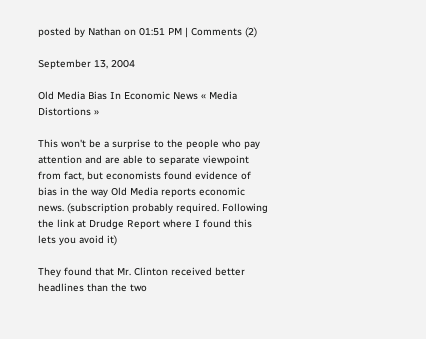posted by Nathan on 01:51 PM | Comments (2)

September 13, 2004

Old Media Bias In Economic News « Media Distortions »

This won't be a surprise to the people who pay attention and are able to separate viewpoint from fact, but economists found evidence of bias in the way Old Media reports economic news. (subscription probably required. Following the link at Drudge Report where I found this lets you avoid it)

They found that Mr. Clinton received better headlines than the two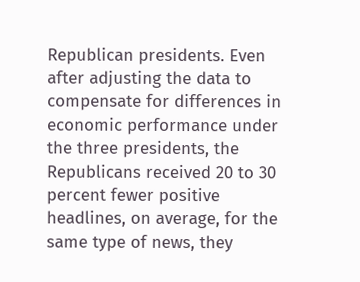Republican presidents. Even after adjusting the data to compensate for differences in economic performance under the three presidents, the Republicans received 20 to 30 percent fewer positive headlines, on average, for the same type of news, they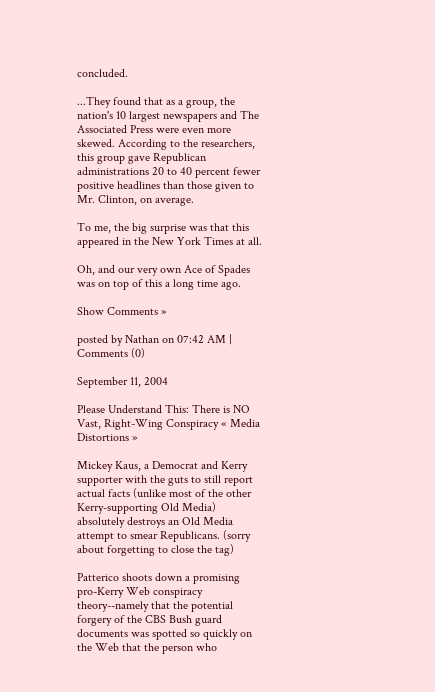concluded.

...They found that as a group, the nation's 10 largest newspapers and The Associated Press were even more skewed. According to the researchers, this group gave Republican administrations 20 to 40 percent fewer positive headlines than those given to Mr. Clinton, on average.

To me, the big surprise was that this appeared in the New York Times at all.

Oh, and our very own Ace of Spades was on top of this a long time ago.

Show Comments »

posted by Nathan on 07:42 AM | Comments (0)

September 11, 2004

Please Understand This: There is NO Vast, Right-Wing Conspiracy « Media Distortions »

Mickey Kaus, a Democrat and Kerry supporter with the guts to still report actual facts (unlike most of the other Kerry-supporting Old Media) absolutely destroys an Old Media attempt to smear Republicans. (sorry about forgetting to close the tag)

Patterico shoots down a promising pro-Kerry Web conspiracy theory--namely that the potential forgery of the CBS Bush guard documents was spotted so quickly on the Web that the person who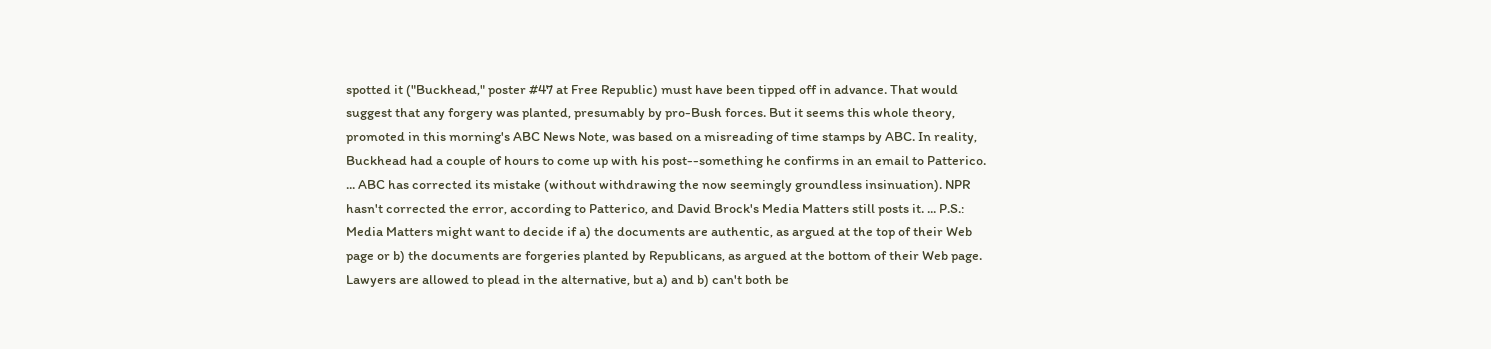spotted it ("Buckhead," poster #47 at Free Republic) must have been tipped off in advance. That would suggest that any forgery was planted, presumably by pro-Bush forces. But it seems this whole theory, promoted in this morning's ABC News Note, was based on a misreading of time stamps by ABC. In reality, Buckhead had a couple of hours to come up with his post--something he confirms in an email to Patterico. ... ABC has corrected its mistake (without withdrawing the now seemingly groundless insinuation). NPR hasn't corrected the error, according to Patterico, and David Brock's Media Matters still posts it. ... P.S.: Media Matters might want to decide if a) the documents are authentic, as argued at the top of their Web page or b) the documents are forgeries planted by Republicans, as argued at the bottom of their Web page. Lawyers are allowed to plead in the alternative, but a) and b) can't both be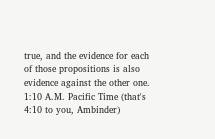true, and the evidence for each of those propositions is also evidence against the other one. 1:10 A.M. Pacific Time (that's 4:10 to you, Ambinder)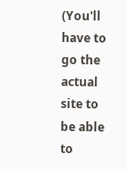(You'll have to go the actual site to be able to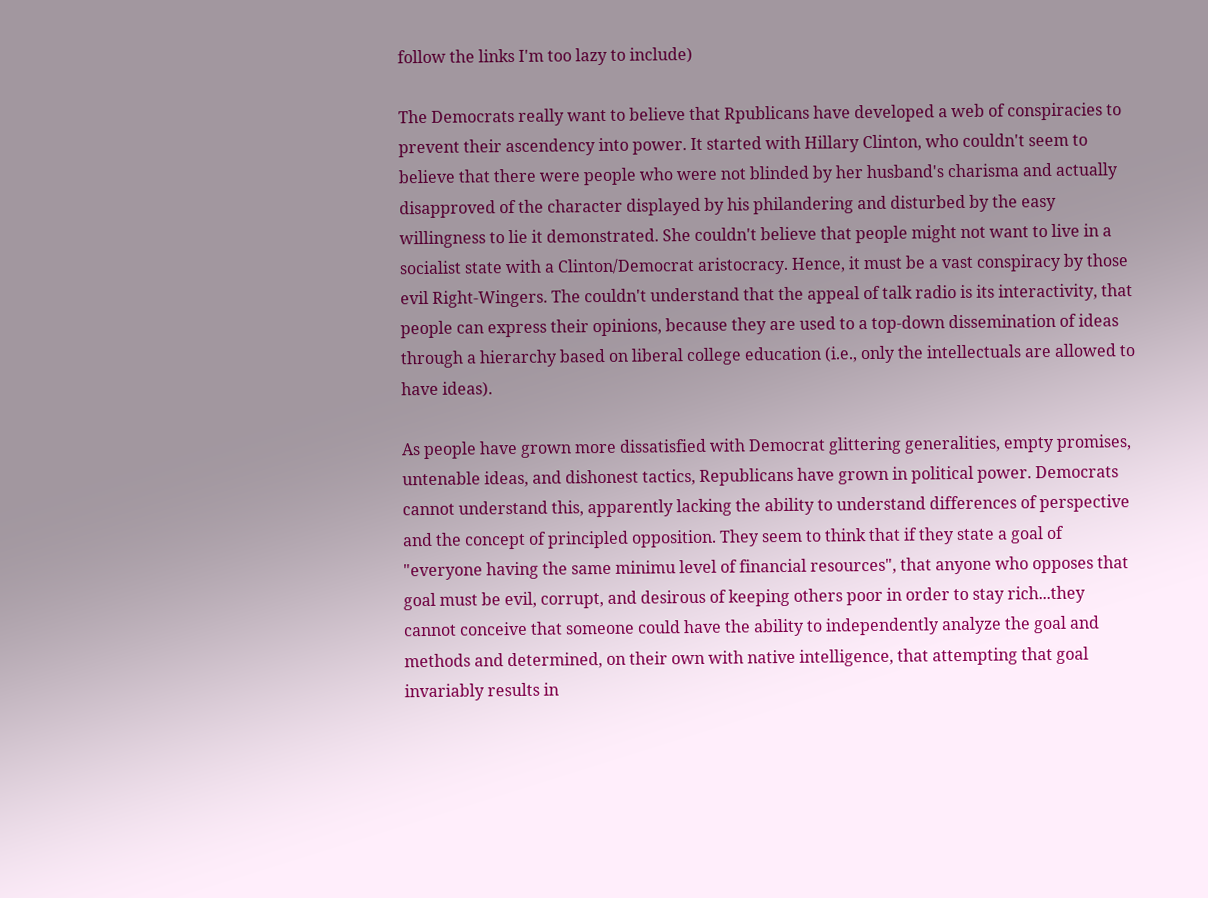follow the links I'm too lazy to include)

The Democrats really want to believe that Rpublicans have developed a web of conspiracies to prevent their ascendency into power. It started with Hillary Clinton, who couldn't seem to believe that there were people who were not blinded by her husband's charisma and actually disapproved of the character displayed by his philandering and disturbed by the easy willingness to lie it demonstrated. She couldn't believe that people might not want to live in a socialist state with a Clinton/Democrat aristocracy. Hence, it must be a vast conspiracy by those evil Right-Wingers. The couldn't understand that the appeal of talk radio is its interactivity, that people can express their opinions, because they are used to a top-down dissemination of ideas through a hierarchy based on liberal college education (i.e., only the intellectuals are allowed to have ideas).

As people have grown more dissatisfied with Democrat glittering generalities, empty promises, untenable ideas, and dishonest tactics, Republicans have grown in political power. Democrats cannot understand this, apparently lacking the ability to understand differences of perspective and the concept of principled opposition. They seem to think that if they state a goal of "everyone having the same minimu level of financial resources", that anyone who opposes that goal must be evil, corrupt, and desirous of keeping others poor in order to stay rich...they cannot conceive that someone could have the ability to independently analyze the goal and methods and determined, on their own with native intelligence, that attempting that goal invariably results in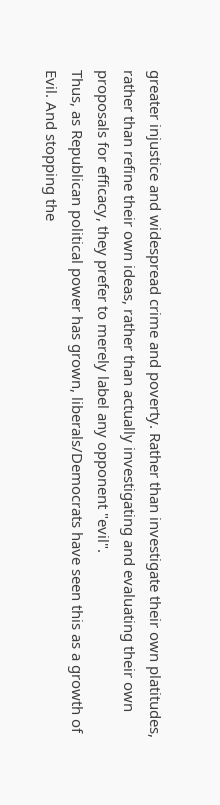greater injustice and widespread crime and poverty. Rather than investigate their own platitudes, rather than refine their own ideas, rather than actually investigating and evaluating their own proposals for efficacy, they prefer to merely label any opponent "evil".
Thus, as Republican political power has grown, liberals/Democrats have seen this as a growth of Evil. And stopping the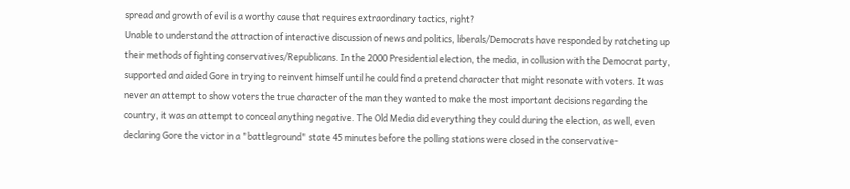spread and growth of evil is a worthy cause that requires extraordinary tactics, right?
Unable to understand the attraction of interactive discussion of news and politics, liberals/Democrats have responded by ratcheting up their methods of fighting conservatives/Republicans. In the 2000 Presidential election, the media, in collusion with the Democrat party, supported and aided Gore in trying to reinvent himself until he could find a pretend character that might resonate with voters. It was never an attempt to show voters the true character of the man they wanted to make the most important decisions regarding the country, it was an attempt to conceal anything negative. The Old Media did everything they could during the election, as well, even declaring Gore the victor in a "battleground" state 45 minutes before the polling stations were closed in the conservative-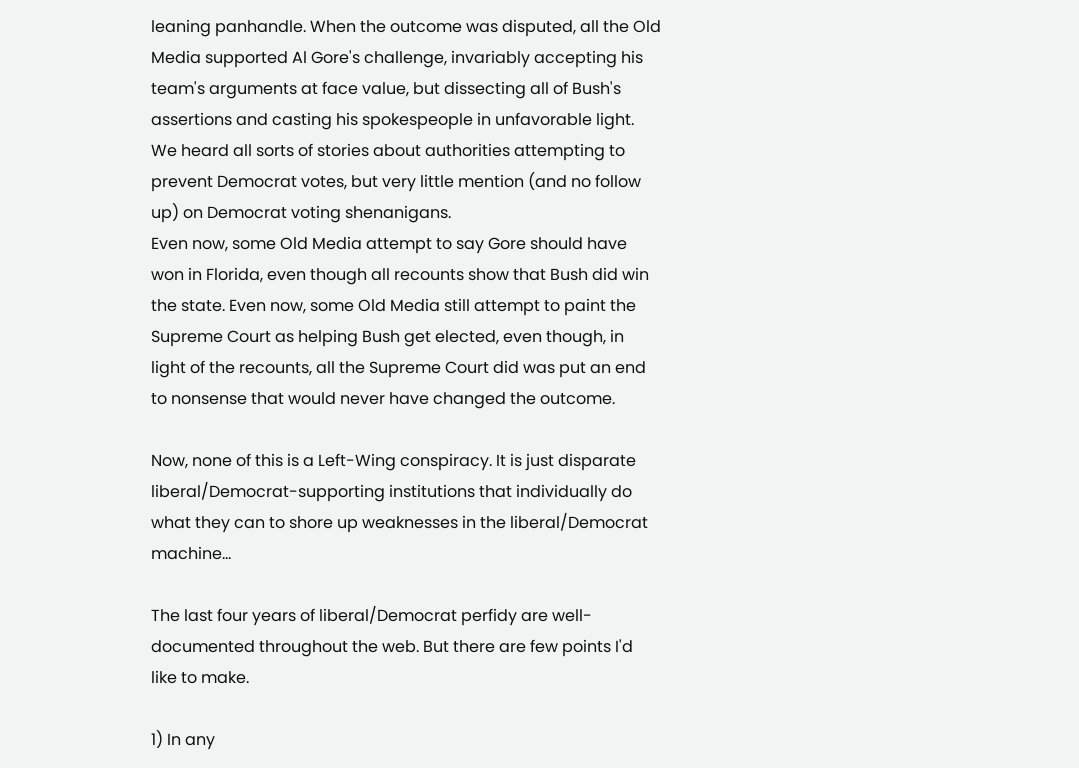leaning panhandle. When the outcome was disputed, all the Old Media supported Al Gore's challenge, invariably accepting his team's arguments at face value, but dissecting all of Bush's assertions and casting his spokespeople in unfavorable light. We heard all sorts of stories about authorities attempting to prevent Democrat votes, but very little mention (and no follow up) on Democrat voting shenanigans.
Even now, some Old Media attempt to say Gore should have won in Florida, even though all recounts show that Bush did win the state. Even now, some Old Media still attempt to paint the Supreme Court as helping Bush get elected, even though, in light of the recounts, all the Supreme Court did was put an end to nonsense that would never have changed the outcome.

Now, none of this is a Left-Wing conspiracy. It is just disparate liberal/Democrat-supporting institutions that individually do what they can to shore up weaknesses in the liberal/Democrat machine...

The last four years of liberal/Democrat perfidy are well-documented throughout the web. But there are few points I'd like to make.

1) In any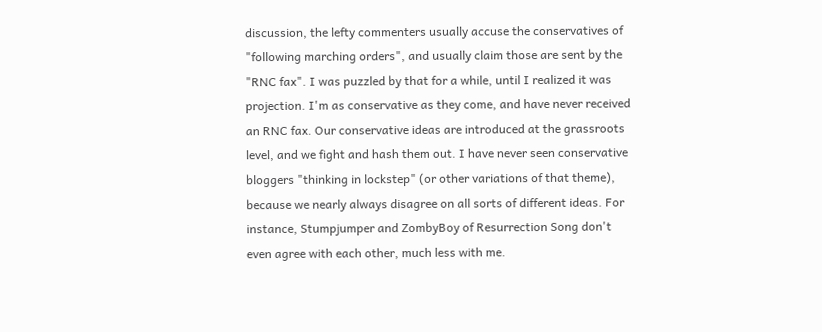discussion, the lefty commenters usually accuse the conservatives of "following marching orders", and usually claim those are sent by the "RNC fax". I was puzzled by that for a while, until I realized it was projection. I'm as conservative as they come, and have never received an RNC fax. Our conservative ideas are introduced at the grassroots level, and we fight and hash them out. I have never seen conservative bloggers "thinking in lockstep" (or other variations of that theme), because we nearly always disagree on all sorts of different ideas. For instance, Stumpjumper and ZombyBoy of Resurrection Song don't even agree with each other, much less with me.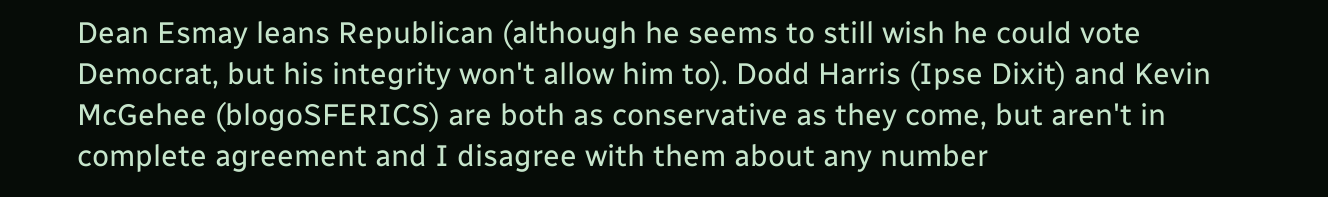Dean Esmay leans Republican (although he seems to still wish he could vote Democrat, but his integrity won't allow him to). Dodd Harris (Ipse Dixit) and Kevin McGehee (blogoSFERICS) are both as conservative as they come, but aren't in complete agreement and I disagree with them about any number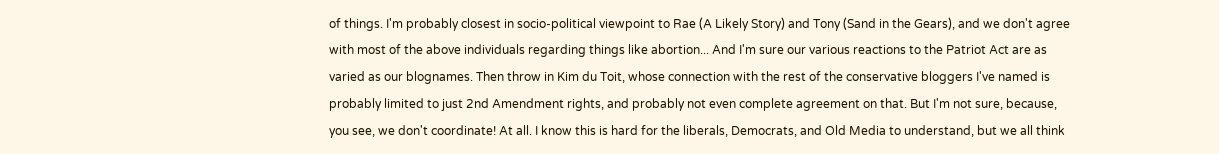of things. I'm probably closest in socio-political viewpoint to Rae (A Likely Story) and Tony (Sand in the Gears), and we don't agree with most of the above individuals regarding things like abortion... And I'm sure our various reactions to the Patriot Act are as varied as our blognames. Then throw in Kim du Toit, whose connection with the rest of the conservative bloggers I've named is probably limited to just 2nd Amendment rights, and probably not even complete agreement on that. But I'm not sure, because, you see, we don't coordinate! At all. I know this is hard for the liberals, Democrats, and Old Media to understand, but we all think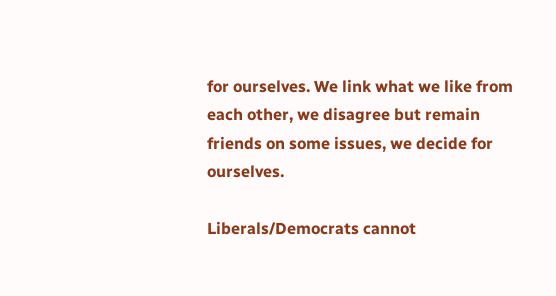for ourselves. We link what we like from each other, we disagree but remain friends on some issues, we decide for ourselves.

Liberals/Democrats cannot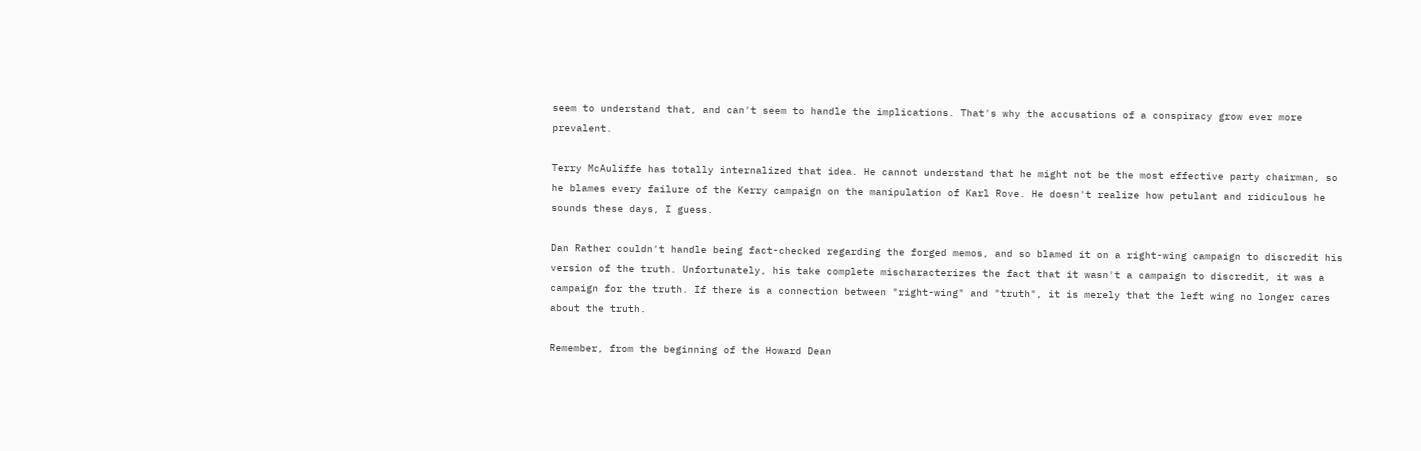seem to understand that, and can't seem to handle the implications. That's why the accusations of a conspiracy grow ever more prevalent.

Terry McAuliffe has totally internalized that idea. He cannot understand that he might not be the most effective party chairman, so he blames every failure of the Kerry campaign on the manipulation of Karl Rove. He doesn't realize how petulant and ridiculous he sounds these days, I guess.

Dan Rather couldn't handle being fact-checked regarding the forged memos, and so blamed it on a right-wing campaign to discredit his version of the truth. Unfortunately, his take complete mischaracterizes the fact that it wasn't a campaign to discredit, it was a campaign for the truth. If there is a connection between "right-wing" and "truth", it is merely that the left wing no longer cares about the truth.

Remember, from the beginning of the Howard Dean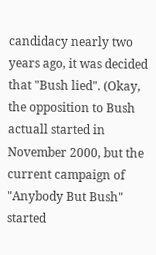candidacy nearly two years ago, it was decided that "Bush lied". (Okay, the opposition to Bush actuall started in November 2000, but the current campaign of "Anybody But Bush" started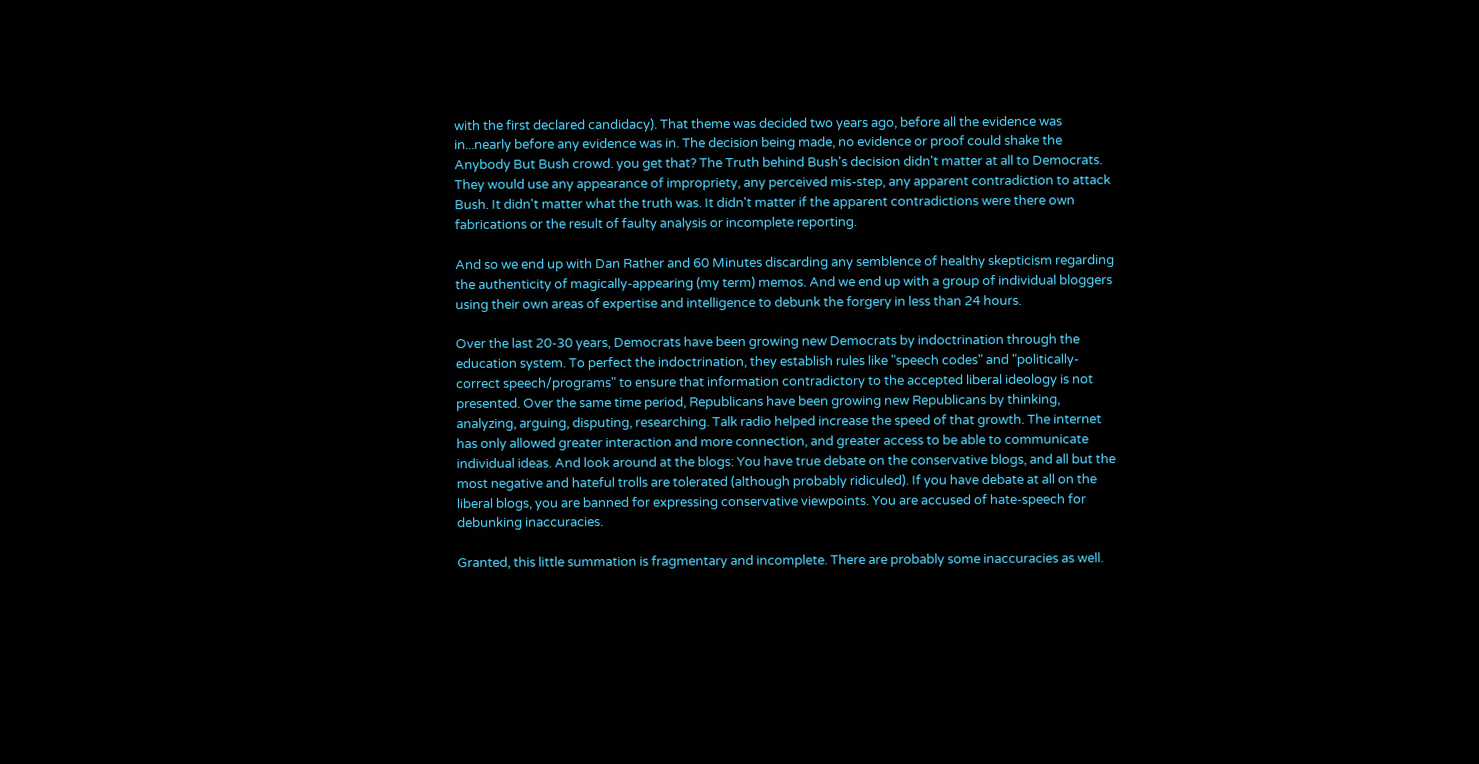with the first declared candidacy). That theme was decided two years ago, before all the evidence was in...nearly before any evidence was in. The decision being made, no evidence or proof could shake the Anybody But Bush crowd. you get that? The Truth behind Bush's decision didn't matter at all to Democrats. They would use any appearance of impropriety, any perceived mis-step, any apparent contradiction to attack Bush. It didn't matter what the truth was. It didn't matter if the apparent contradictions were there own fabrications or the result of faulty analysis or incomplete reporting.

And so we end up with Dan Rather and 60 Minutes discarding any semblence of healthy skepticism regarding the authenticity of magically-appearing (my term) memos. And we end up with a group of individual bloggers using their own areas of expertise and intelligence to debunk the forgery in less than 24 hours.

Over the last 20-30 years, Democrats have been growing new Democrats by indoctrination through the education system. To perfect the indoctrination, they establish rules like "speech codes" and "politically-correct speech/programs" to ensure that information contradictory to the accepted liberal ideology is not presented. Over the same time period, Republicans have been growing new Republicans by thinking, analyzing, arguing, disputing, researching. Talk radio helped increase the speed of that growth. The internet has only allowed greater interaction and more connection, and greater access to be able to communicate individual ideas. And look around at the blogs: You have true debate on the conservative blogs, and all but the most negative and hateful trolls are tolerated (although probably ridiculed). If you have debate at all on the liberal blogs, you are banned for expressing conservative viewpoints. You are accused of hate-speech for debunking inaccuracies.

Granted, this little summation is fragmentary and incomplete. There are probably some inaccuracies as well.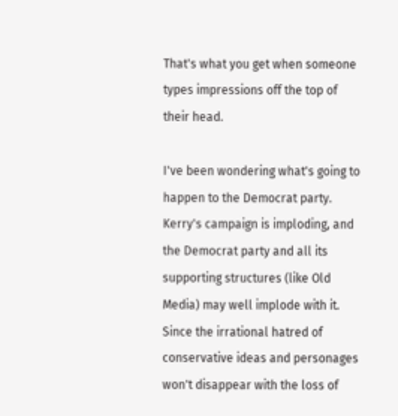That's what you get when someone types impressions off the top of their head.

I've been wondering what's going to happen to the Democrat party. Kerry's campaign is imploding, and the Democrat party and all its supporting structures (like Old Media) may well implode with it. Since the irrational hatred of conservative ideas and personages won't disappear with the loss of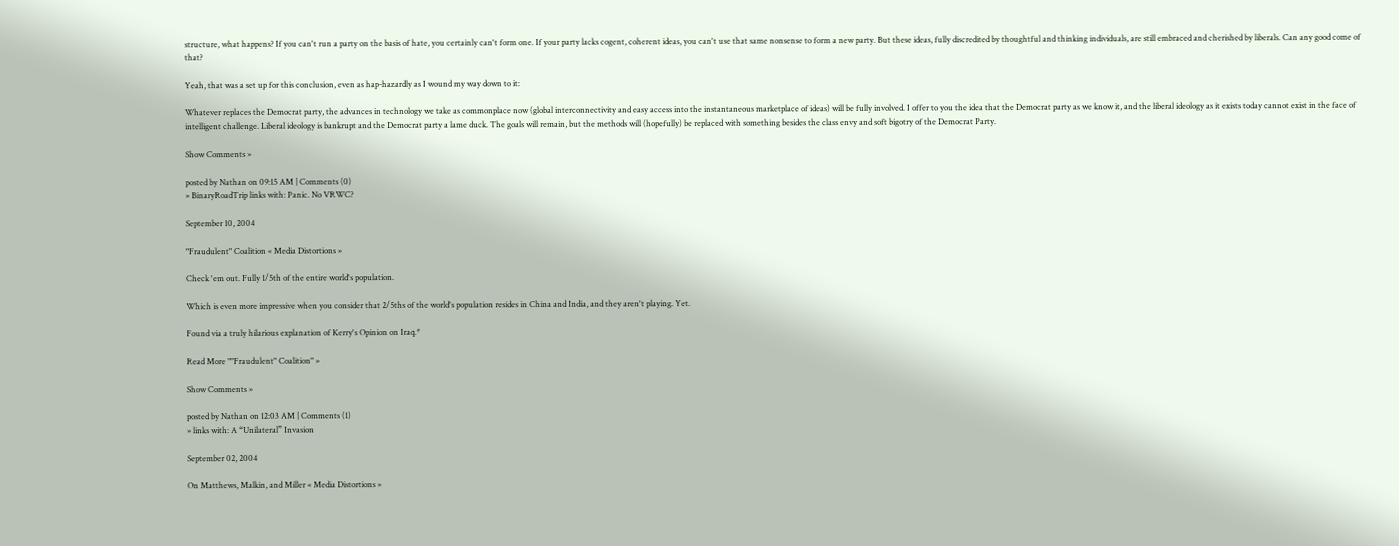structure, what happens? If you can't run a party on the basis of hate, you certainly can't form one. If your party lacks cogent, coherent ideas, you can't use that same nonsense to form a new party. But these ideas, fully discredited by thoughtful and thinking individuals, are still embraced and cherished by liberals. Can any good come of that?

Yeah, that was a set up for this conclusion, even as hap-hazardly as I wound my way down to it:

Whatever replaces the Democrat party, the advances in technology we take as commonplace now (global interconnectivity and easy access into the instantaneous marketplace of ideas) will be fully involved. I offer to you the idea that the Democrat party as we know it, and the liberal ideology as it exists today cannot exist in the face of intelligent challenge. Liberal ideology is bankrupt and the Democrat party a lame duck. The goals will remain, but the methods will (hopefully) be replaced with something besides the class envy and soft bigotry of the Democrat Party.

Show Comments »

posted by Nathan on 09:15 AM | Comments (0)
» BinaryRoadTrip links with: Panic. No VRWC?

September 10, 2004

"Fraudulent" Coalition « Media Distortions »

Check 'em out. Fully 1/5th of the entire world's population.

Which is even more impressive when you consider that 2/5ths of the world's population resides in China and India, and they aren't playing. Yet.

Found via a truly hilarious explanation of Kerry's Opinion on Iraq.*

Read More ""Fraudulent" Coalition" »

Show Comments »

posted by Nathan on 12:03 AM | Comments (1)
» links with: A “Unilateral” Invasion

September 02, 2004

On Matthews, Malkin, and Miller « Media Distortions »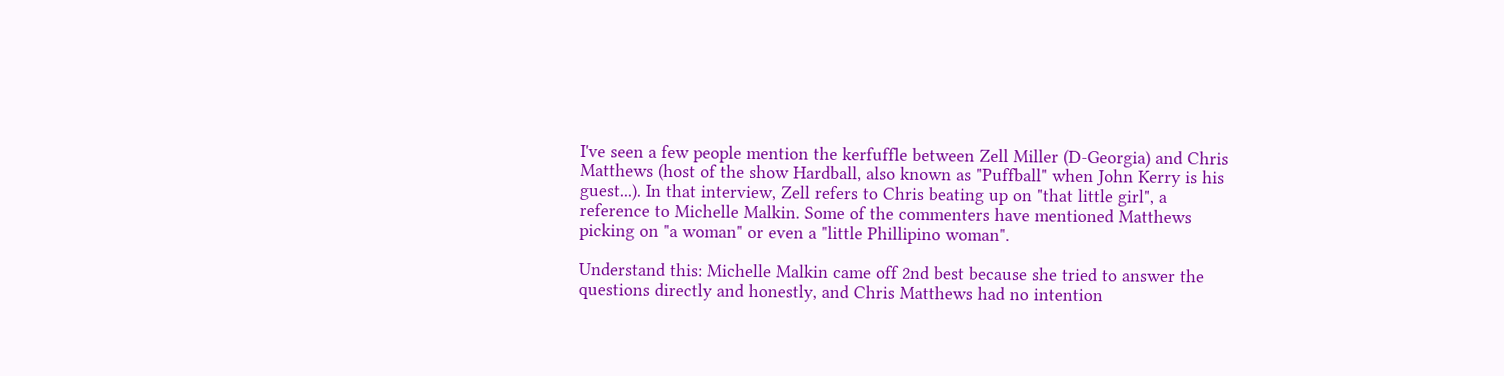I've seen a few people mention the kerfuffle between Zell Miller (D-Georgia) and Chris Matthews (host of the show Hardball, also known as "Puffball" when John Kerry is his guest...). In that interview, Zell refers to Chris beating up on "that little girl", a reference to Michelle Malkin. Some of the commenters have mentioned Matthews picking on "a woman" or even a "little Phillipino woman".

Understand this: Michelle Malkin came off 2nd best because she tried to answer the questions directly and honestly, and Chris Matthews had no intention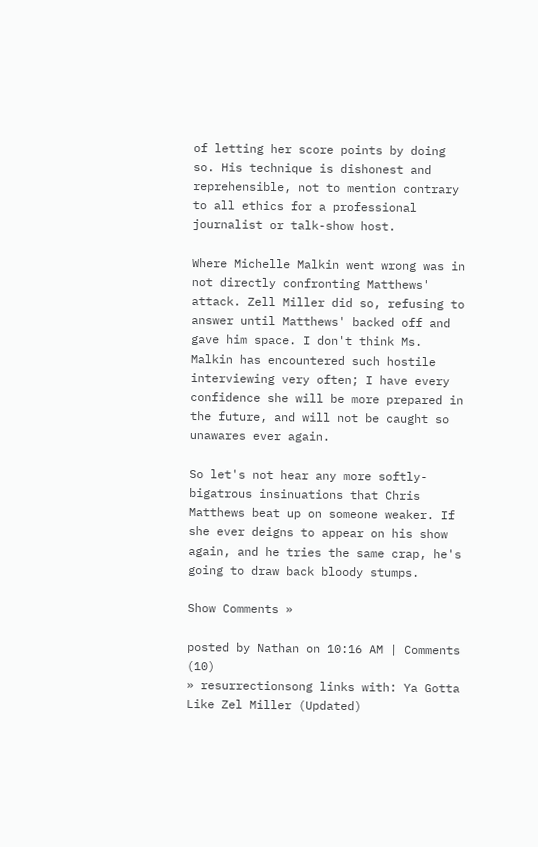of letting her score points by doing so. His technique is dishonest and reprehensible, not to mention contrary to all ethics for a professional journalist or talk-show host.

Where Michelle Malkin went wrong was in not directly confronting Matthews' attack. Zell Miller did so, refusing to answer until Matthews' backed off and gave him space. I don't think Ms. Malkin has encountered such hostile interviewing very often; I have every confidence she will be more prepared in the future, and will not be caught so unawares ever again.

So let's not hear any more softly-bigatrous insinuations that Chris Matthews beat up on someone weaker. If she ever deigns to appear on his show again, and he tries the same crap, he's going to draw back bloody stumps.

Show Comments »

posted by Nathan on 10:16 AM | Comments (10)
» resurrectionsong links with: Ya Gotta Like Zel Miller (Updated)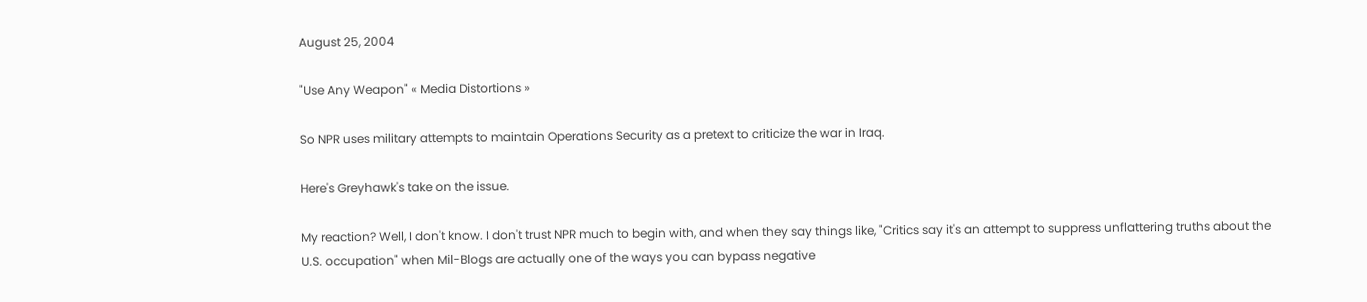August 25, 2004

"Use Any Weapon" « Media Distortions »

So NPR uses military attempts to maintain Operations Security as a pretext to criticize the war in Iraq.

Here's Greyhawk's take on the issue.

My reaction? Well, I don't know. I don't trust NPR much to begin with, and when they say things like, "Critics say it's an attempt to suppress unflattering truths about the U.S. occupation" when Mil-Blogs are actually one of the ways you can bypass negative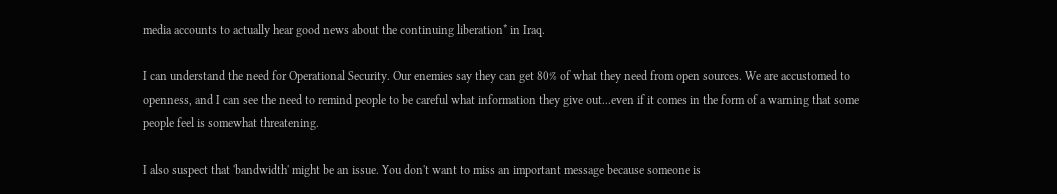media accounts to actually hear good news about the continuing liberation* in Iraq.

I can understand the need for Operational Security. Our enemies say they can get 80% of what they need from open sources. We are accustomed to openness, and I can see the need to remind people to be careful what information they give out...even if it comes in the form of a warning that some people feel is somewhat threatening.

I also suspect that 'bandwidth' might be an issue. You don't want to miss an important message because someone is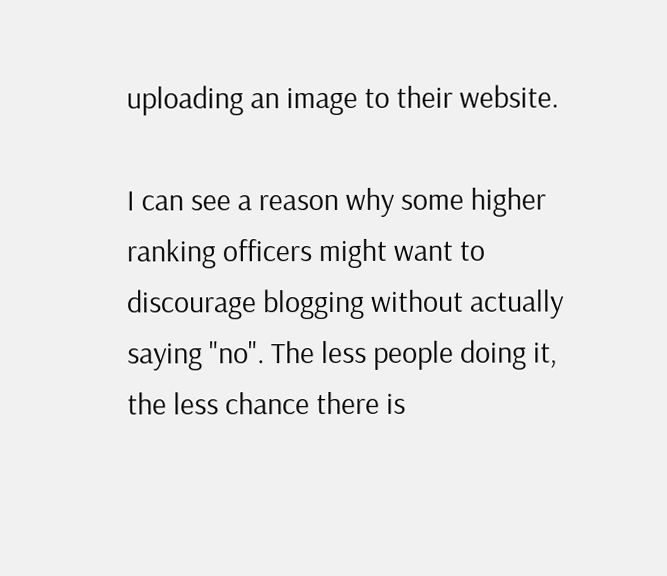uploading an image to their website.

I can see a reason why some higher ranking officers might want to discourage blogging without actually saying "no". The less people doing it, the less chance there is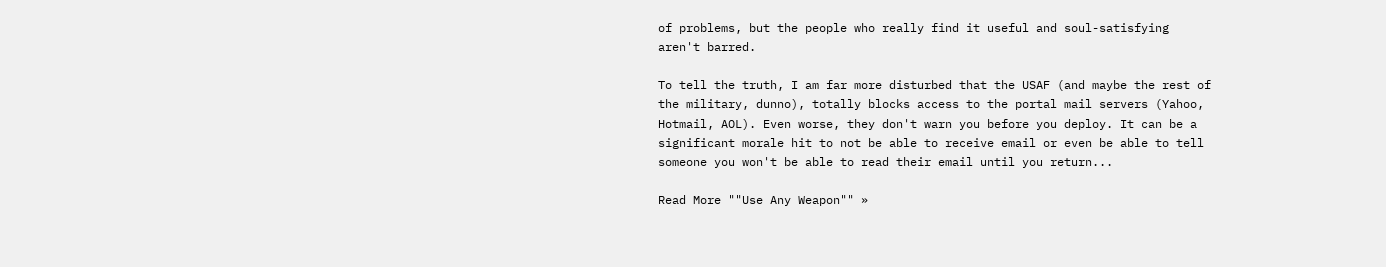of problems, but the people who really find it useful and soul-satisfying aren't barred.

To tell the truth, I am far more disturbed that the USAF (and maybe the rest of the military, dunno), totally blocks access to the portal mail servers (Yahoo, Hotmail, AOL). Even worse, they don't warn you before you deploy. It can be a significant morale hit to not be able to receive email or even be able to tell someone you won't be able to read their email until you return...

Read More ""Use Any Weapon"" »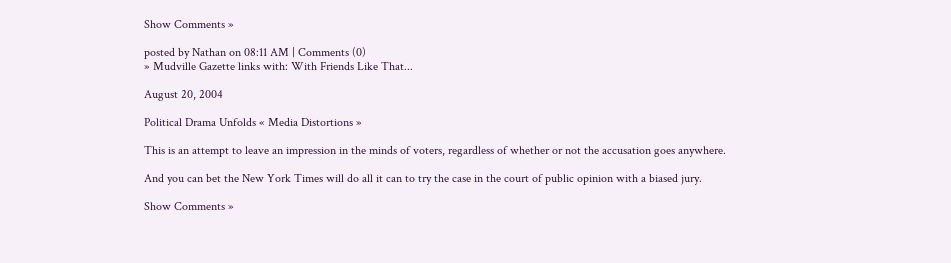Show Comments »

posted by Nathan on 08:11 AM | Comments (0)
» Mudville Gazette links with: With Friends Like That...

August 20, 2004

Political Drama Unfolds « Media Distortions »

This is an attempt to leave an impression in the minds of voters, regardless of whether or not the accusation goes anywhere.

And you can bet the New York Times will do all it can to try the case in the court of public opinion with a biased jury.

Show Comments »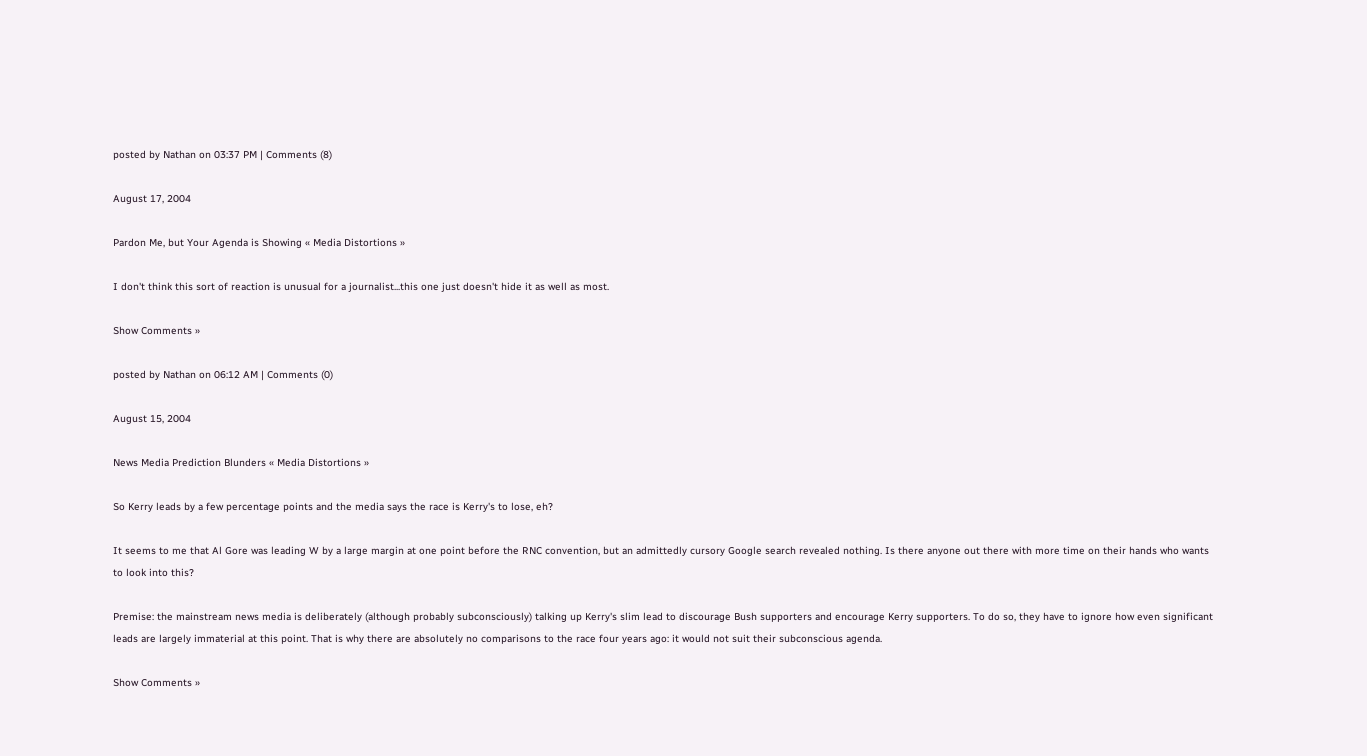posted by Nathan on 03:37 PM | Comments (8)

August 17, 2004

Pardon Me, but Your Agenda is Showing « Media Distortions »

I don't think this sort of reaction is unusual for a journalist...this one just doesn't hide it as well as most.

Show Comments »

posted by Nathan on 06:12 AM | Comments (0)

August 15, 2004

News Media Prediction Blunders « Media Distortions »

So Kerry leads by a few percentage points and the media says the race is Kerry's to lose, eh?

It seems to me that Al Gore was leading W by a large margin at one point before the RNC convention, but an admittedly cursory Google search revealed nothing. Is there anyone out there with more time on their hands who wants to look into this?

Premise: the mainstream news media is deliberately (although probably subconsciously) talking up Kerry's slim lead to discourage Bush supporters and encourage Kerry supporters. To do so, they have to ignore how even significant leads are largely immaterial at this point. That is why there are absolutely no comparisons to the race four years ago: it would not suit their subconscious agenda.

Show Comments »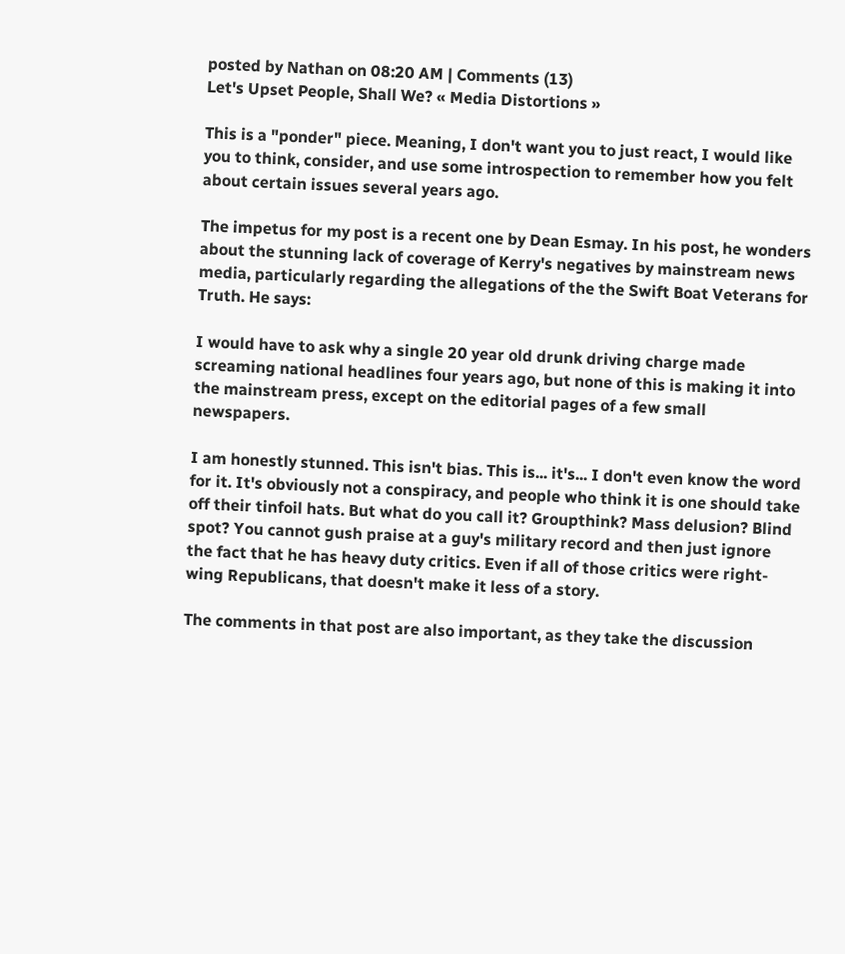posted by Nathan on 08:20 AM | Comments (13)
Let's Upset People, Shall We? « Media Distortions »

This is a "ponder" piece. Meaning, I don't want you to just react, I would like you to think, consider, and use some introspection to remember how you felt about certain issues several years ago.

The impetus for my post is a recent one by Dean Esmay. In his post, he wonders about the stunning lack of coverage of Kerry's negatives by mainstream news media, particularly regarding the allegations of the the Swift Boat Veterans for Truth. He says:

I would have to ask why a single 20 year old drunk driving charge made screaming national headlines four years ago, but none of this is making it into the mainstream press, except on the editorial pages of a few small newspapers.

I am honestly stunned. This isn't bias. This is... it's... I don't even know the word for it. It's obviously not a conspiracy, and people who think it is one should take off their tinfoil hats. But what do you call it? Groupthink? Mass delusion? Blind spot? You cannot gush praise at a guy's military record and then just ignore the fact that he has heavy duty critics. Even if all of those critics were right-wing Republicans, that doesn't make it less of a story.

The comments in that post are also important, as they take the discussion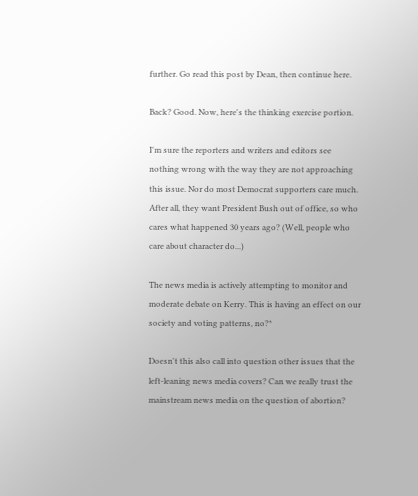further. Go read this post by Dean, then continue here.

Back? Good. Now, here's the thinking exercise portion.

I'm sure the reporters and writers and editors see nothing wrong with the way they are not approaching this issue. Nor do most Democrat supporters care much. After all, they want President Bush out of office, so who cares what happened 30 years ago? (Well, people who care about character do...)

The news media is actively attempting to monitor and moderate debate on Kerry. This is having an effect on our society and voting patterns, no?*

Doesn't this also call into question other issues that the left-leaning news media covers? Can we really trust the mainstream news media on the question of abortion?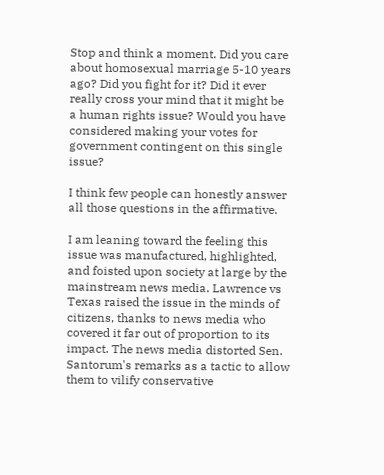Stop and think a moment. Did you care about homosexual marriage 5-10 years ago? Did you fight for it? Did it ever really cross your mind that it might be a human rights issue? Would you have considered making your votes for government contingent on this single issue?

I think few people can honestly answer all those questions in the affirmative.

I am leaning toward the feeling this issue was manufactured, highlighted, and foisted upon society at large by the mainstream news media. Lawrence vs Texas raised the issue in the minds of citizens, thanks to news media who covered it far out of proportion to its impact. The news media distorted Sen. Santorum's remarks as a tactic to allow them to vilify conservative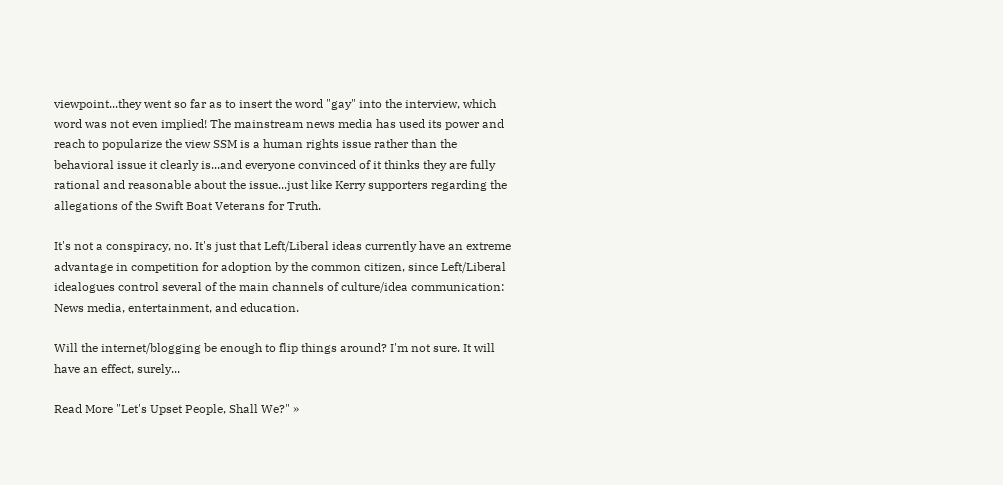viewpoint...they went so far as to insert the word "gay" into the interview, which word was not even implied! The mainstream news media has used its power and reach to popularize the view SSM is a human rights issue rather than the behavioral issue it clearly is...and everyone convinced of it thinks they are fully rational and reasonable about the issue...just like Kerry supporters regarding the allegations of the Swift Boat Veterans for Truth.

It's not a conspiracy, no. It's just that Left/Liberal ideas currently have an extreme advantage in competition for adoption by the common citizen, since Left/Liberal idealogues control several of the main channels of culture/idea communication: News media, entertainment, and education.

Will the internet/blogging be enough to flip things around? I'm not sure. It will have an effect, surely...

Read More "Let's Upset People, Shall We?" »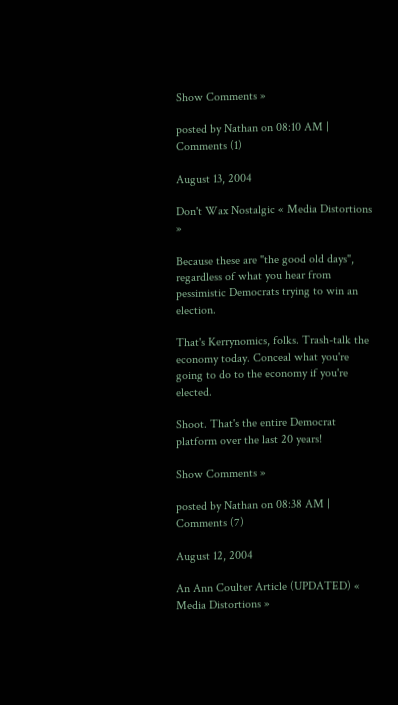Show Comments »

posted by Nathan on 08:10 AM | Comments (1)

August 13, 2004

Don't Wax Nostalgic « Media Distortions »

Because these are "the good old days", regardless of what you hear from pessimistic Democrats trying to win an election.

That's Kerrynomics, folks. Trash-talk the economy today. Conceal what you're going to do to the economy if you're elected.

Shoot. That's the entire Democrat platform over the last 20 years!

Show Comments »

posted by Nathan on 08:38 AM | Comments (7)

August 12, 2004

An Ann Coulter Article (UPDATED) « Media Distortions »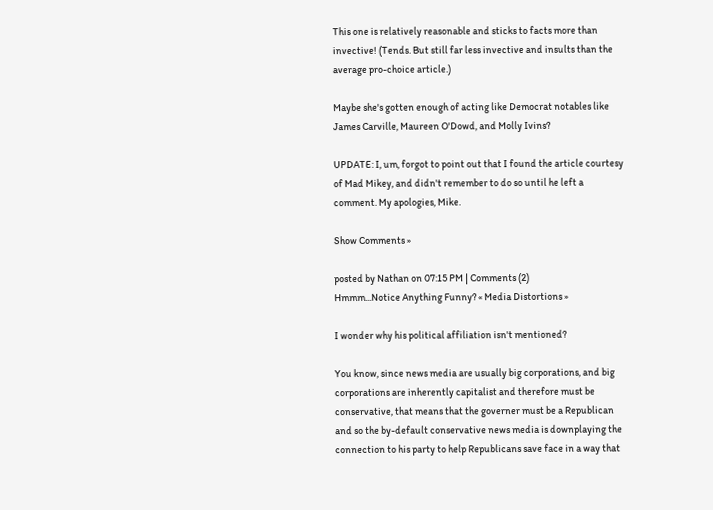This one is relatively reasonable and sticks to facts more than invective! (Tends. But still far less invective and insults than the average pro-choice article.)

Maybe she's gotten enough of acting like Democrat notables like James Carville, Maureen O'Dowd, and Molly Ivins?

UPDATE: I, um, forgot to point out that I found the article courtesy of Mad Mikey, and didn't remember to do so until he left a comment. My apologies, Mike.

Show Comments »

posted by Nathan on 07:15 PM | Comments (2)
Hmmm...Notice Anything Funny? « Media Distortions »

I wonder why his political affiliation isn't mentioned?

You know, since news media are usually big corporations, and big corporations are inherently capitalist and therefore must be conservative, that means that the governer must be a Republican and so the by-default conservative news media is downplaying the connection to his party to help Republicans save face in a way that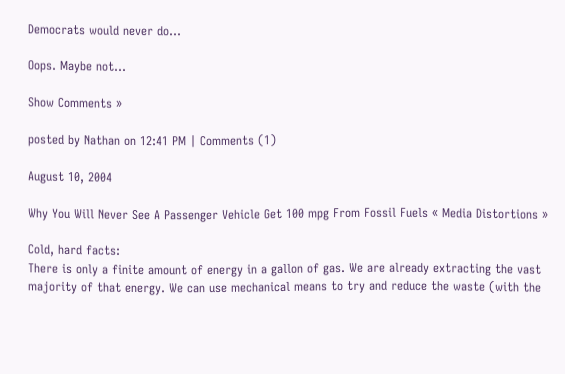Democrats would never do...

Oops. Maybe not...

Show Comments »

posted by Nathan on 12:41 PM | Comments (1)

August 10, 2004

Why You Will Never See A Passenger Vehicle Get 100 mpg From Fossil Fuels « Media Distortions »

Cold, hard facts:
There is only a finite amount of energy in a gallon of gas. We are already extracting the vast majority of that energy. We can use mechanical means to try and reduce the waste (with the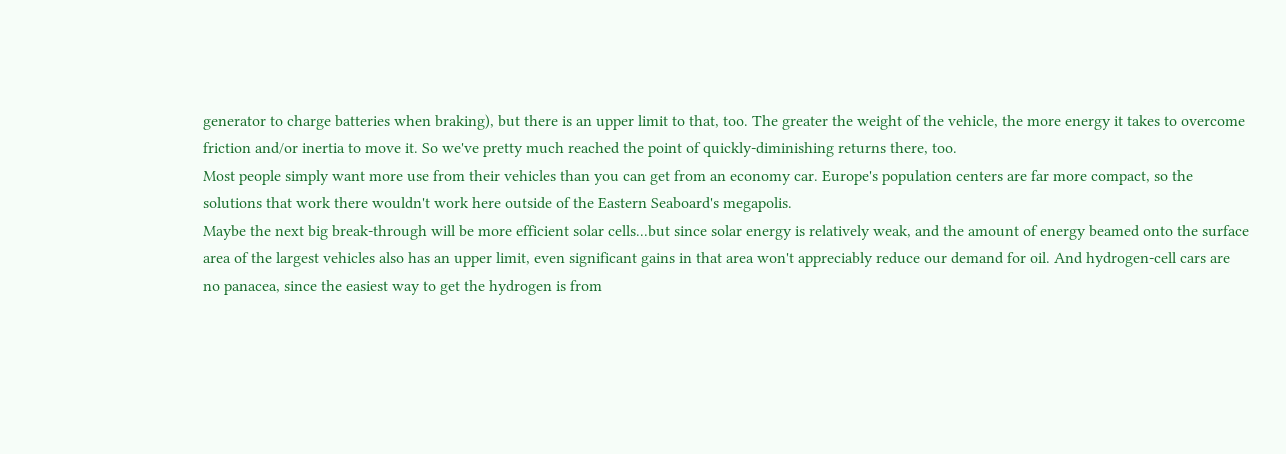generator to charge batteries when braking), but there is an upper limit to that, too. The greater the weight of the vehicle, the more energy it takes to overcome friction and/or inertia to move it. So we've pretty much reached the point of quickly-diminishing returns there, too.
Most people simply want more use from their vehicles than you can get from an economy car. Europe's population centers are far more compact, so the solutions that work there wouldn't work here outside of the Eastern Seaboard's megapolis.
Maybe the next big break-through will be more efficient solar cells...but since solar energy is relatively weak, and the amount of energy beamed onto the surface area of the largest vehicles also has an upper limit, even significant gains in that area won't appreciably reduce our demand for oil. And hydrogen-cell cars are no panacea, since the easiest way to get the hydrogen is from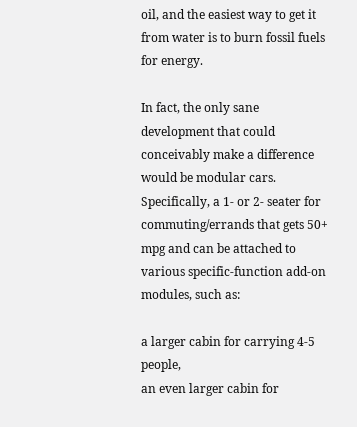oil, and the easiest way to get it from water is to burn fossil fuels for energy.

In fact, the only sane development that could conceivably make a difference would be modular cars. Specifically, a 1- or 2- seater for commuting/errands that gets 50+ mpg and can be attached to various specific-function add-on modules, such as:

a larger cabin for carrying 4-5 people,
an even larger cabin for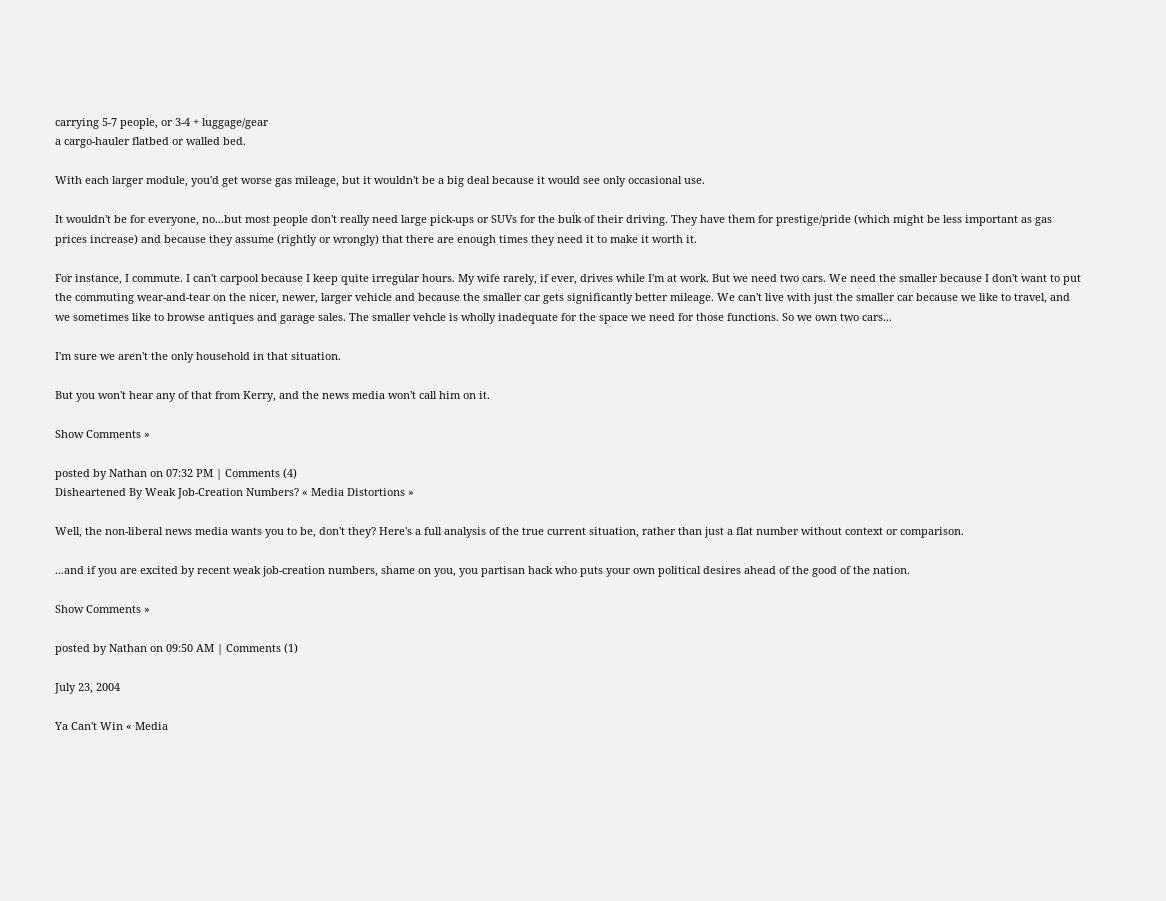carrying 5-7 people, or 3-4 + luggage/gear
a cargo-hauler flatbed or walled bed.

With each larger module, you'd get worse gas mileage, but it wouldn't be a big deal because it would see only occasional use.

It wouldn't be for everyone, no...but most people don't really need large pick-ups or SUVs for the bulk of their driving. They have them for prestige/pride (which might be less important as gas prices increase) and because they assume (rightly or wrongly) that there are enough times they need it to make it worth it.

For instance, I commute. I can't carpool because I keep quite irregular hours. My wife rarely, if ever, drives while I'm at work. But we need two cars. We need the smaller because I don't want to put the commuting wear-and-tear on the nicer, newer, larger vehicle and because the smaller car gets significantly better mileage. We can't live with just the smaller car because we like to travel, and we sometimes like to browse antiques and garage sales. The smaller vehcle is wholly inadequate for the space we need for those functions. So we own two cars...

I'm sure we aren't the only household in that situation.

But you won't hear any of that from Kerry, and the news media won't call him on it.

Show Comments »

posted by Nathan on 07:32 PM | Comments (4)
Disheartened By Weak Job-Creation Numbers? « Media Distortions »

Well, the non-liberal news media wants you to be, don't they? Here's a full analysis of the true current situation, rather than just a flat number without context or comparison.

...and if you are excited by recent weak job-creation numbers, shame on you, you partisan hack who puts your own political desires ahead of the good of the nation.

Show Comments »

posted by Nathan on 09:50 AM | Comments (1)

July 23, 2004

Ya Can't Win « Media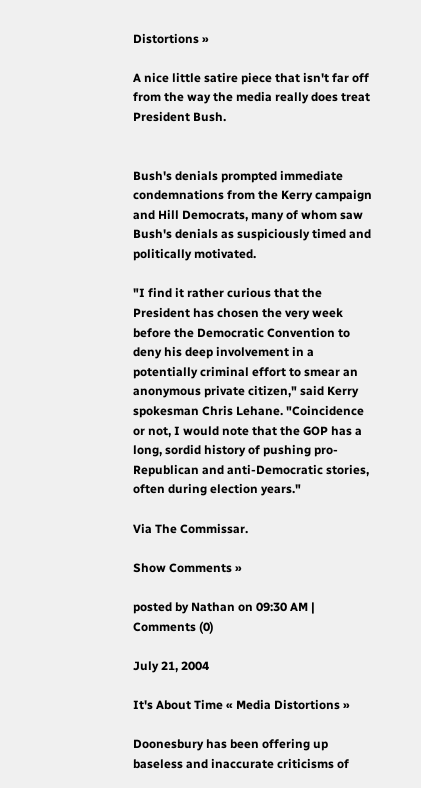Distortions »

A nice little satire piece that isn't far off from the way the media really does treat President Bush.


Bush's denials prompted immediate condemnations from the Kerry campaign and Hill Democrats, many of whom saw Bush's denials as suspiciously timed and politically motivated.

"I find it rather curious that the President has chosen the very week before the Democratic Convention to deny his deep involvement in a potentially criminal effort to smear an anonymous private citizen," said Kerry spokesman Chris Lehane. "Coincidence or not, I would note that the GOP has a long, sordid history of pushing pro-Republican and anti-Democratic stories, often during election years."

Via The Commissar.

Show Comments »

posted by Nathan on 09:30 AM | Comments (0)

July 21, 2004

It's About Time « Media Distortions »

Doonesbury has been offering up baseless and inaccurate criticisms of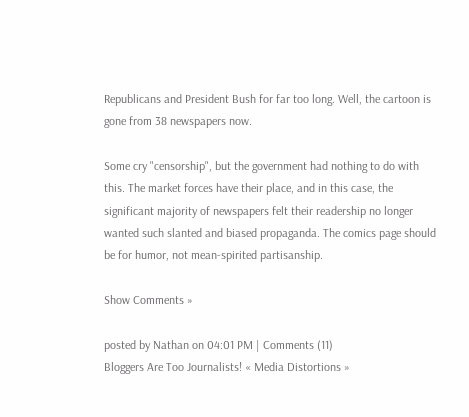Republicans and President Bush for far too long. Well, the cartoon is gone from 38 newspapers now.

Some cry "censorship", but the government had nothing to do with this. The market forces have their place, and in this case, the significant majority of newspapers felt their readership no longer wanted such slanted and biased propaganda. The comics page should be for humor, not mean-spirited partisanship.

Show Comments »

posted by Nathan on 04:01 PM | Comments (11)
Bloggers Are Too Journalists! « Media Distortions »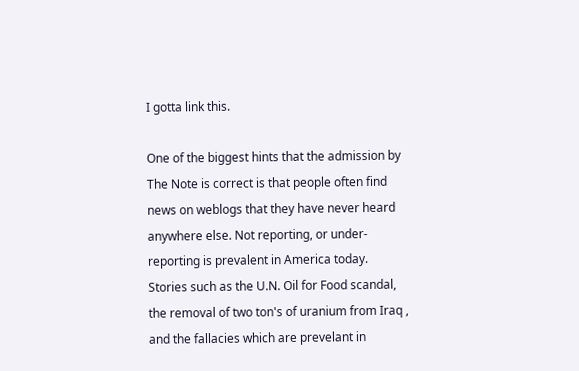I gotta link this.

One of the biggest hints that the admission by The Note is correct is that people often find news on weblogs that they have never heard anywhere else. Not reporting, or under-reporting is prevalent in America today. Stories such as the U.N. Oil for Food scandal, the removal of two ton's of uranium from Iraq , and the fallacies which are prevelant in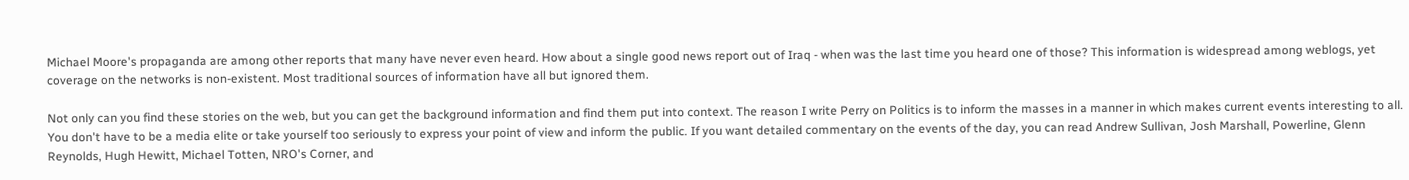Michael Moore's propaganda are among other reports that many have never even heard. How about a single good news report out of Iraq - when was the last time you heard one of those? This information is widespread among weblogs, yet coverage on the networks is non-existent. Most traditional sources of information have all but ignored them.

Not only can you find these stories on the web, but you can get the background information and find them put into context. The reason I write Perry on Politics is to inform the masses in a manner in which makes current events interesting to all. You don't have to be a media elite or take yourself too seriously to express your point of view and inform the public. If you want detailed commentary on the events of the day, you can read Andrew Sullivan, Josh Marshall, Powerline, Glenn Reynolds, Hugh Hewitt, Michael Totten, NRO's Corner, and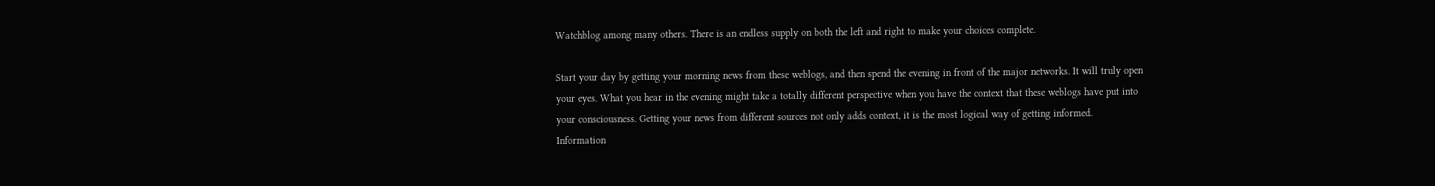Watchblog among many others. There is an endless supply on both the left and right to make your choices complete.

Start your day by getting your morning news from these weblogs, and then spend the evening in front of the major networks. It will truly open your eyes. What you hear in the evening might take a totally different perspective when you have the context that these weblogs have put into your consciousness. Getting your news from different sources not only adds context, it is the most logical way of getting informed. Information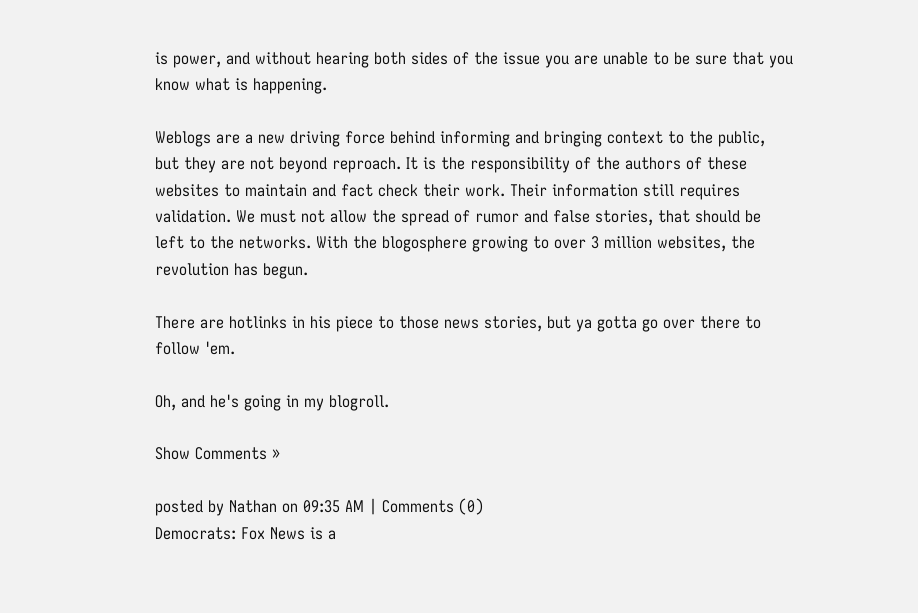is power, and without hearing both sides of the issue you are unable to be sure that you know what is happening.

Weblogs are a new driving force behind informing and bringing context to the public, but they are not beyond reproach. It is the responsibility of the authors of these websites to maintain and fact check their work. Their information still requires validation. We must not allow the spread of rumor and false stories, that should be left to the networks. With the blogosphere growing to over 3 million websites, the revolution has begun.

There are hotlinks in his piece to those news stories, but ya gotta go over there to follow 'em.

Oh, and he's going in my blogroll.

Show Comments »

posted by Nathan on 09:35 AM | Comments (0)
Democrats: Fox News is a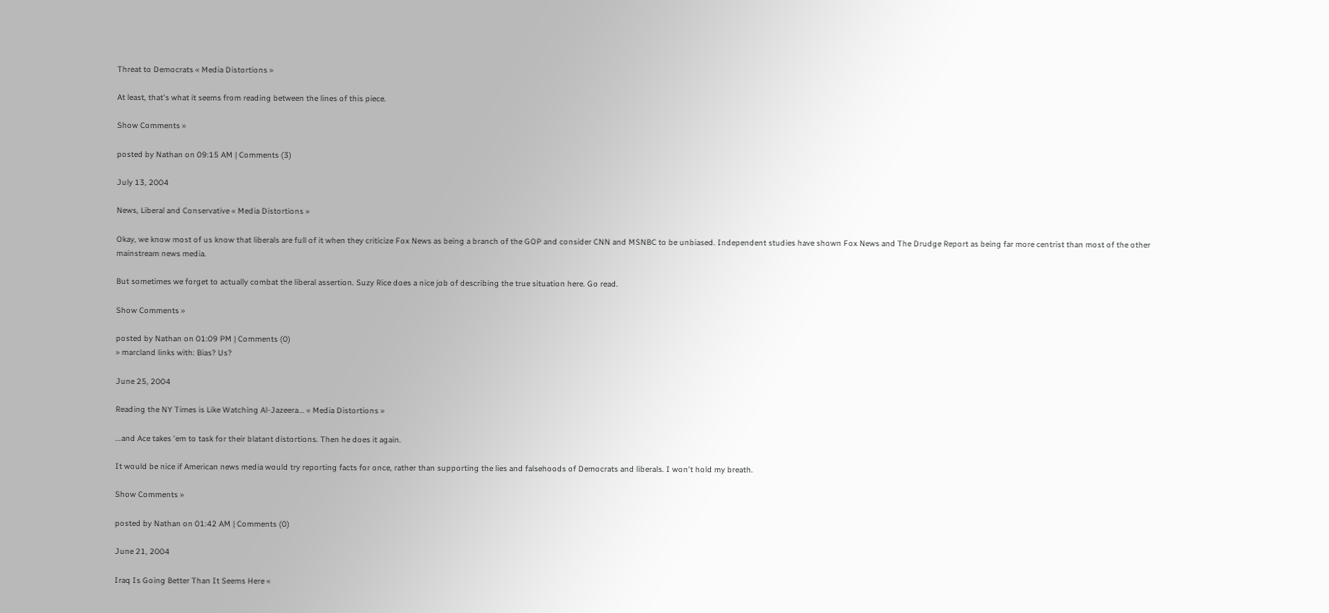Threat to Democrats « Media Distortions »

At least, that's what it seems from reading between the lines of this piece.

Show Comments »

posted by Nathan on 09:15 AM | Comments (3)

July 13, 2004

News, Liberal and Conservative « Media Distortions »

Okay, we know most of us know that liberals are full of it when they criticize Fox News as being a branch of the GOP and consider CNN and MSNBC to be unbiased. Independent studies have shown Fox News and The Drudge Report as being far more centrist than most of the other mainstream news media.

But sometimes we forget to actually combat the liberal assertion. Suzy Rice does a nice job of describing the true situation here. Go read.

Show Comments »

posted by Nathan on 01:09 PM | Comments (0)
» marcland links with: Bias? Us?

June 25, 2004

Reading the NY Times is Like Watching Al-Jazeera... « Media Distortions »

...and Ace takes 'em to task for their blatant distortions. Then he does it again.

It would be nice if American news media would try reporting facts for once, rather than supporting the lies and falsehoods of Democrats and liberals. I won't hold my breath.

Show Comments »

posted by Nathan on 01:42 AM | Comments (0)

June 21, 2004

Iraq Is Going Better Than It Seems Here «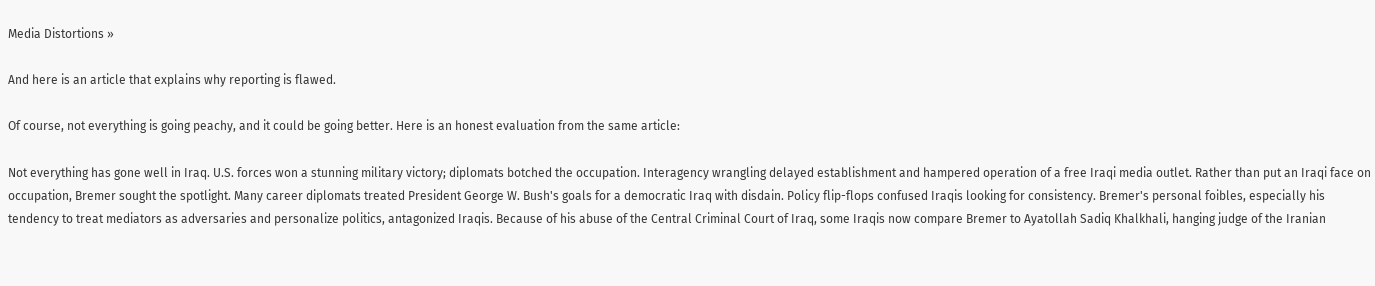Media Distortions »

And here is an article that explains why reporting is flawed.

Of course, not everything is going peachy, and it could be going better. Here is an honest evaluation from the same article:

Not everything has gone well in Iraq. U.S. forces won a stunning military victory; diplomats botched the occupation. Interagency wrangling delayed establishment and hampered operation of a free Iraqi media outlet. Rather than put an Iraqi face on occupation, Bremer sought the spotlight. Many career diplomats treated President George W. Bush's goals for a democratic Iraq with disdain. Policy flip-flops confused Iraqis looking for consistency. Bremer's personal foibles, especially his tendency to treat mediators as adversaries and personalize politics, antagonized Iraqis. Because of his abuse of the Central Criminal Court of Iraq, some Iraqis now compare Bremer to Ayatollah Sadiq Khalkhali, hanging judge of the Iranian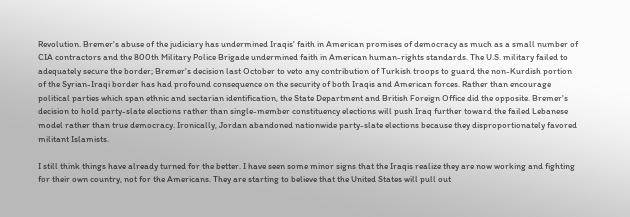Revolution. Bremer's abuse of the judiciary has undermined Iraqis' faith in American promises of democracy as much as a small number of CIA contractors and the 800th Military Police Brigade undermined faith in American human-rights standards. The U.S. military failed to adequately secure the border; Bremer's decision last October to veto any contribution of Turkish troops to guard the non-Kurdish portion of the Syrian-Iraqi border has had profound consequence on the security of both Iraqis and American forces. Rather than encourage political parties which span ethnic and sectarian identification, the State Department and British Foreign Office did the opposite. Bremer's decision to hold party-slate elections rather than single-member constituency elections will push Iraq further toward the failed Lebanese model rather than true democracy. Ironically, Jordan abandoned nationwide party-slate elections because they disproportionately favored militant Islamists.

I still think things have already turned for the better. I have seen some minor signs that the Iraqis realize they are now working and fighting for their own country, not for the Americans. They are starting to believe that the United States will pull out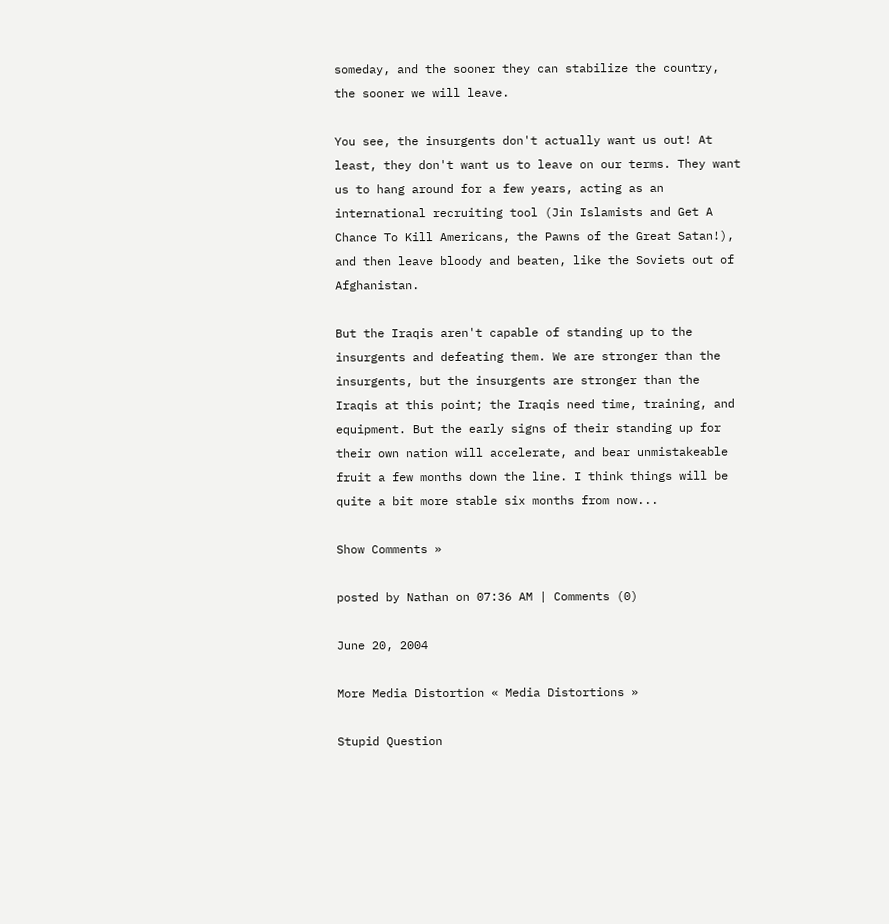someday, and the sooner they can stabilize the country, the sooner we will leave.

You see, the insurgents don't actually want us out! At least, they don't want us to leave on our terms. They want us to hang around for a few years, acting as an international recruiting tool (Jin Islamists and Get A Chance To Kill Americans, the Pawns of the Great Satan!), and then leave bloody and beaten, like the Soviets out of Afghanistan.

But the Iraqis aren't capable of standing up to the insurgents and defeating them. We are stronger than the insurgents, but the insurgents are stronger than the Iraqis at this point; the Iraqis need time, training, and equipment. But the early signs of their standing up for their own nation will accelerate, and bear unmistakeable fruit a few months down the line. I think things will be quite a bit more stable six months from now...

Show Comments »

posted by Nathan on 07:36 AM | Comments (0)

June 20, 2004

More Media Distortion « Media Distortions »

Stupid Question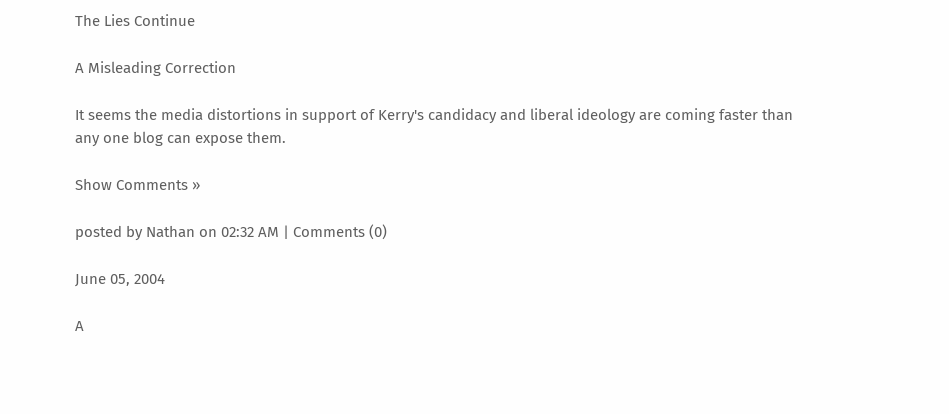The Lies Continue

A Misleading Correction

It seems the media distortions in support of Kerry's candidacy and liberal ideology are coming faster than any one blog can expose them.

Show Comments »

posted by Nathan on 02:32 AM | Comments (0)

June 05, 2004

A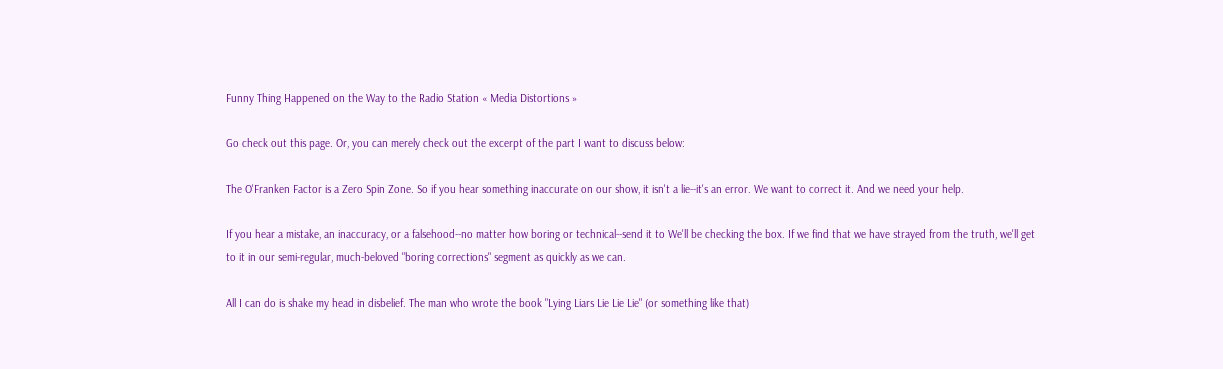Funny Thing Happened on the Way to the Radio Station « Media Distortions »

Go check out this page. Or, you can merely check out the excerpt of the part I want to discuss below:

The O'Franken Factor is a Zero Spin Zone. So if you hear something inaccurate on our show, it isn't a lie--it's an error. We want to correct it. And we need your help.

If you hear a mistake, an inaccuracy, or a falsehood--no matter how boring or technical--send it to We'll be checking the box. If we find that we have strayed from the truth, we'll get to it in our semi-regular, much-beloved "boring corrections" segment as quickly as we can.

All I can do is shake my head in disbelief. The man who wrote the book "Lying Liars Lie Lie Lie" (or something like that)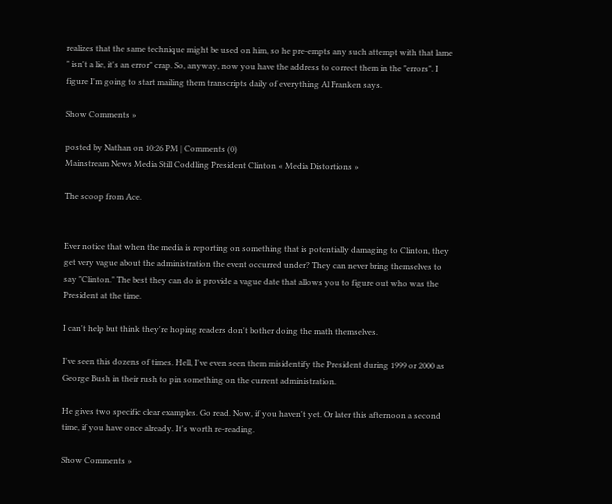realizes that the same technique might be used on him, so he pre-empts any such attempt with that lame " isn't a lie, it's an error" crap. So, anyway, now you have the address to correct them in the "errors". I figure I'm going to start mailing them transcripts daily of everything Al Franken says.

Show Comments »

posted by Nathan on 10:26 PM | Comments (0)
Mainstream News Media Still Coddling President Clinton « Media Distortions »

The scoop from Ace.


Ever notice that when the media is reporting on something that is potentially damaging to Clinton, they get very vague about the administration the event occurred under? They can never bring themselves to say "Clinton." The best they can do is provide a vague date that allows you to figure out who was the President at the time.

I can't help but think they're hoping readers don't bother doing the math themselves.

I've seen this dozens of times. Hell, I've even seen them misidentify the President during 1999 or 2000 as George Bush in their rush to pin something on the current administration.

He gives two specific clear examples. Go read. Now, if you haven't yet. Or later this afternoon a second time, if you have once already. It's worth re-reading.

Show Comments »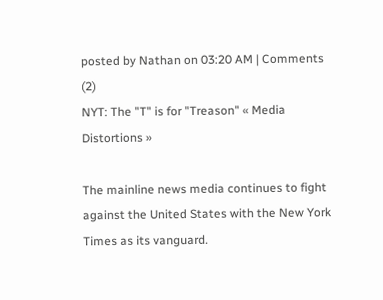posted by Nathan on 03:20 AM | Comments (2)
NYT: The "T" is for "Treason" « Media Distortions »

The mainline news media continues to fight against the United States with the New York Times as its vanguard.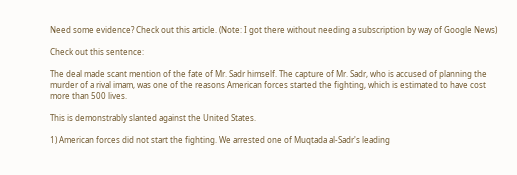Need some evidence? Check out this article. (Note: I got there without needing a subscription by way of Google News)

Check out this sentence:

The deal made scant mention of the fate of Mr. Sadr himself. The capture of Mr. Sadr, who is accused of planning the murder of a rival imam, was one of the reasons American forces started the fighting, which is estimated to have cost more than 500 lives.

This is demonstrably slanted against the United States.

1) American forces did not start the fighting. We arrested one of Muqtada al-Sadr's leading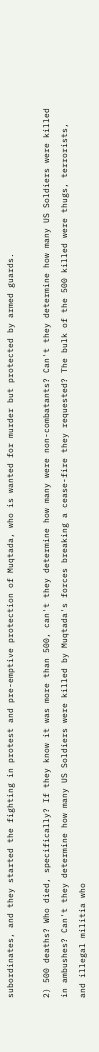subordinates, and they started the fighting in protest and pre-emptive protection of Muqtada, who is wanted for murder but protected by armed guards.

2) 500 deaths? Who died, specifically? If they know it was more than 500, can't they determine how many were non-combatants? Can't they determine how many US Soldiers were killed in ambushes? Can't they determine how many US Soldiers were killed by Muqtada's forces breaking a cease-fire they requested? The bulk of the 500 killed were thugs, terrorists, and illegal militia who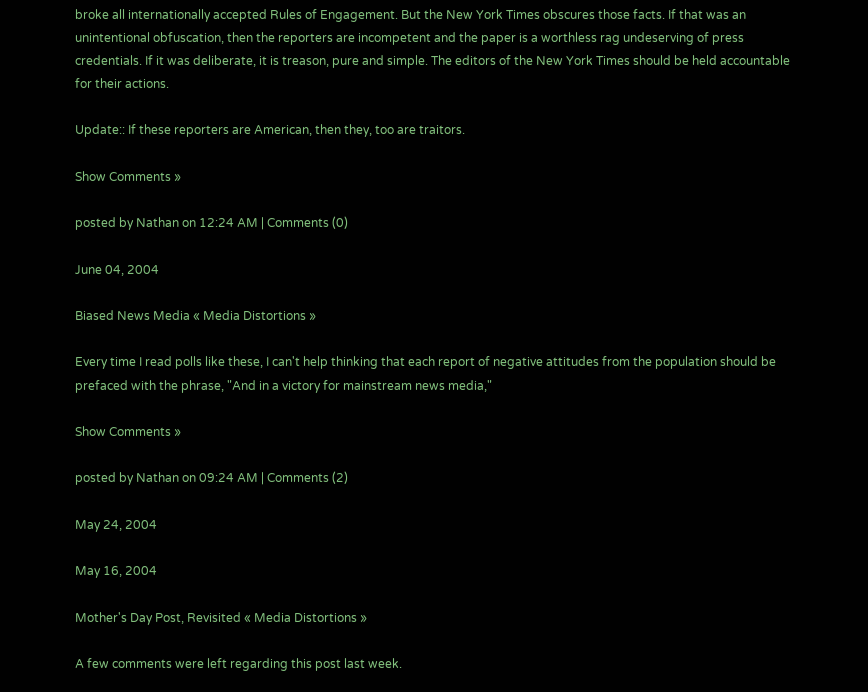broke all internationally accepted Rules of Engagement. But the New York Times obscures those facts. If that was an unintentional obfuscation, then the reporters are incompetent and the paper is a worthless rag undeserving of press credentials. If it was deliberate, it is treason, pure and simple. The editors of the New York Times should be held accountable for their actions.

Update:: If these reporters are American, then they, too are traitors.

Show Comments »

posted by Nathan on 12:24 AM | Comments (0)

June 04, 2004

Biased News Media « Media Distortions »

Every time I read polls like these, I can't help thinking that each report of negative attitudes from the population should be prefaced with the phrase, "And in a victory for mainstream news media,"

Show Comments »

posted by Nathan on 09:24 AM | Comments (2)

May 24, 2004

May 16, 2004

Mother's Day Post, Revisited « Media Distortions »

A few comments were left regarding this post last week.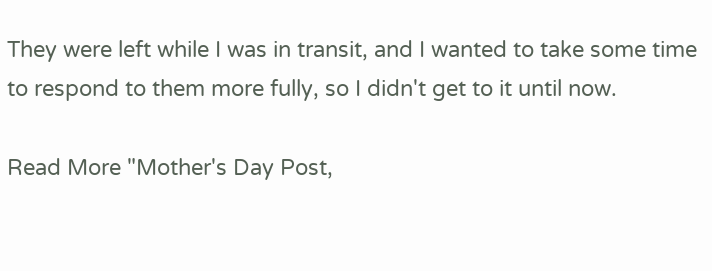They were left while I was in transit, and I wanted to take some time to respond to them more fully, so I didn't get to it until now.

Read More "Mother's Day Post,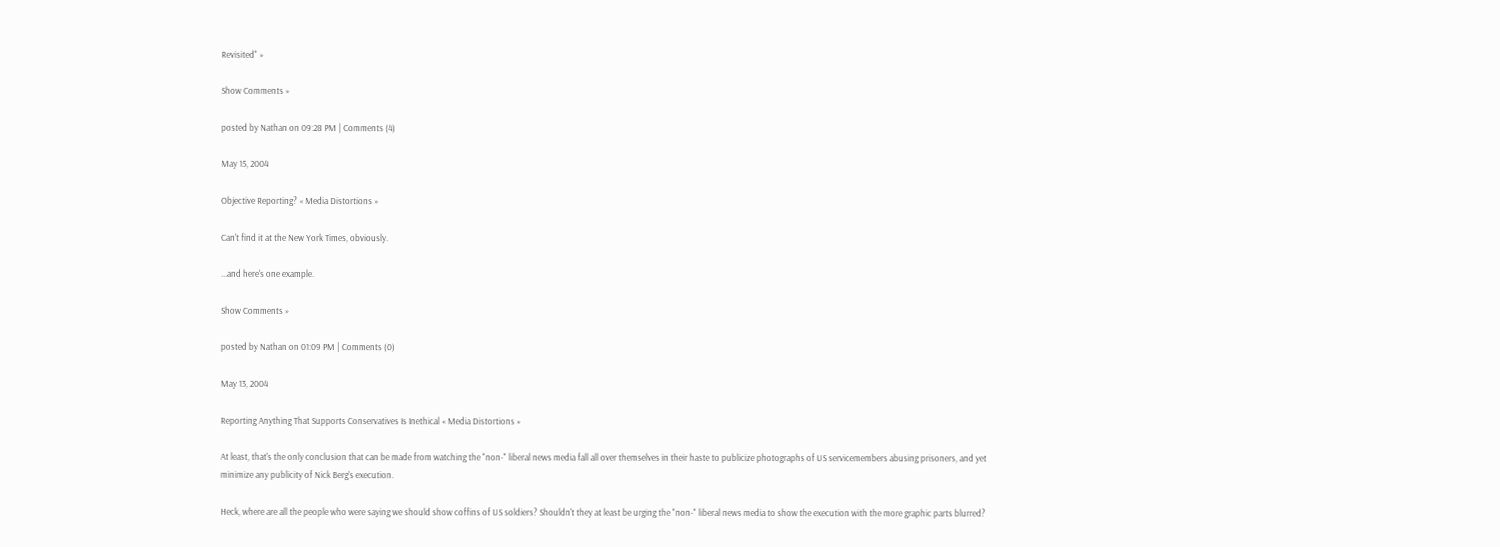Revisited" »

Show Comments »

posted by Nathan on 09:28 PM | Comments (4)

May 15, 2004

Objective Reporting? « Media Distortions »

Can't find it at the New York Times, obviously.

...and here's one example.

Show Comments »

posted by Nathan on 01:09 PM | Comments (0)

May 13, 2004

Reporting Anything That Supports Conservatives Is Inethical « Media Distortions »

At least, that's the only conclusion that can be made from watching the "non-" liberal news media fall all over themselves in their haste to publicize photographs of US servicemembers abusing prisoners, and yet minimize any publicity of Nick Berg's execution.

Heck, where are all the people who were saying we should show coffins of US soldiers? Shouldn't they at least be urging the "non-" liberal news media to show the execution with the more graphic parts blurred?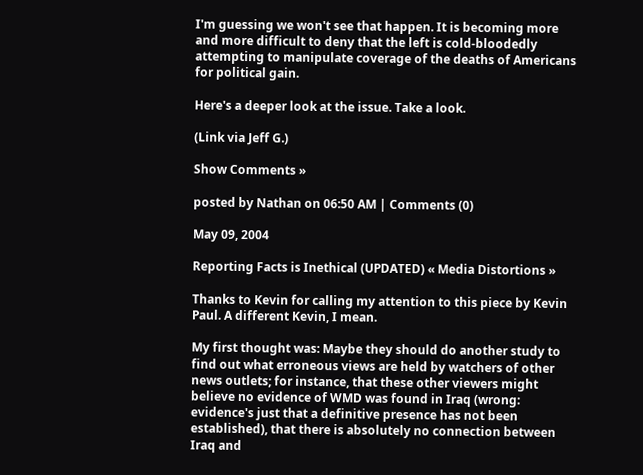I'm guessing we won't see that happen. It is becoming more and more difficult to deny that the left is cold-bloodedly attempting to manipulate coverage of the deaths of Americans for political gain.

Here's a deeper look at the issue. Take a look.

(Link via Jeff G.)

Show Comments »

posted by Nathan on 06:50 AM | Comments (0)

May 09, 2004

Reporting Facts is Inethical (UPDATED) « Media Distortions »

Thanks to Kevin for calling my attention to this piece by Kevin Paul. A different Kevin, I mean.

My first thought was: Maybe they should do another study to find out what erroneous views are held by watchers of other news outlets; for instance, that these other viewers might believe no evidence of WMD was found in Iraq (wrong: evidence's just that a definitive presence has not been established), that there is absolutely no connection between Iraq and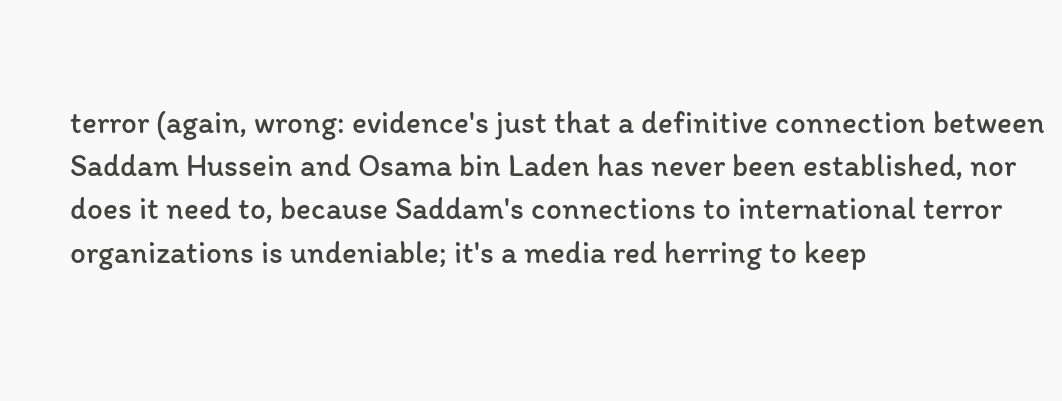terror (again, wrong: evidence's just that a definitive connection between Saddam Hussein and Osama bin Laden has never been established, nor does it need to, because Saddam's connections to international terror organizations is undeniable; it's a media red herring to keep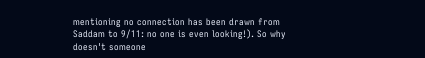mentioning no connection has been drawn from Saddam to 9/11: no one is even looking!). So why doesn't someone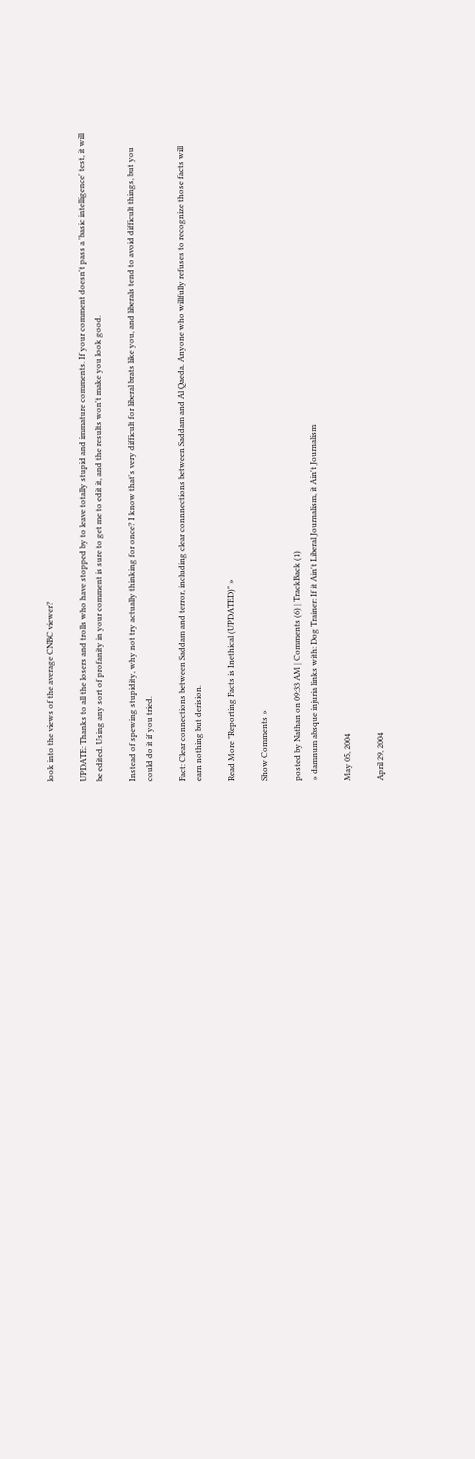look into the views of the average CNBC viewer?

UPDATE: Thanks to all the losers and trolls who have stopped by to leave totally stupid and immature comments. If your comment doesn't pass a 'basic intelligence' test, it will be edited. Using any sort of profanity in your comment is sure to get me to edit it, and the results won't make you look good.

Instead of spewing stupidity, why not try actually thinking for once? I know that's very difficult for liberal brats like you, and liberals tend to avoid difficult things, but you could do it if you tried.

Fact: Clear connections between Saddam and terror, including clear connnections between Saddam and Al Qaeda. Anyone who willfully refuses to recognize those facts will earn nothing but derision.

Read More "Reporting Facts is Inethical (UPDATED)" »

Show Comments »

posted by Nathan on 09:33 AM | Comments (6) | TrackBack (1)
» damnum absque injuria links with: Dog Trainer: If it Ain't Liberal Journalism, it Ain't Journalism

May 05, 2004

April 29, 2004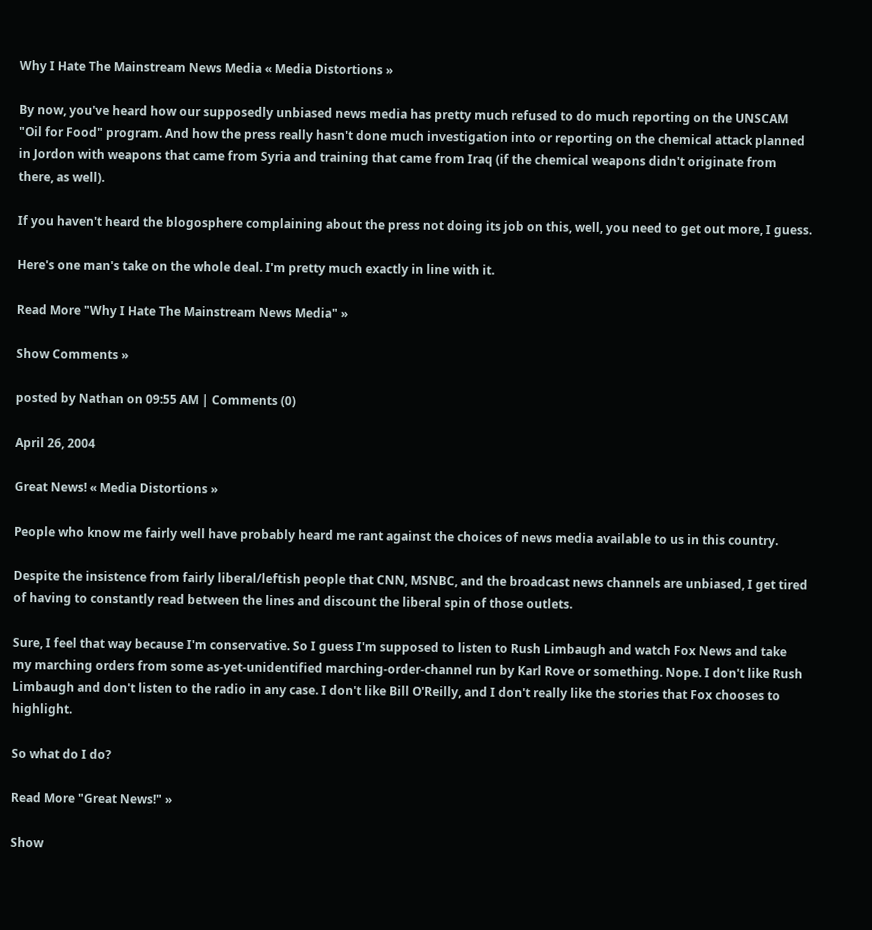Why I Hate The Mainstream News Media « Media Distortions »

By now, you've heard how our supposedly unbiased news media has pretty much refused to do much reporting on the UNSCAM "Oil for Food" program. And how the press really hasn't done much investigation into or reporting on the chemical attack planned in Jordon with weapons that came from Syria and training that came from Iraq (if the chemical weapons didn't originate from there, as well).

If you haven't heard the blogosphere complaining about the press not doing its job on this, well, you need to get out more, I guess.

Here's one man's take on the whole deal. I'm pretty much exactly in line with it.

Read More "Why I Hate The Mainstream News Media" »

Show Comments »

posted by Nathan on 09:55 AM | Comments (0)

April 26, 2004

Great News! « Media Distortions »

People who know me fairly well have probably heard me rant against the choices of news media available to us in this country.

Despite the insistence from fairly liberal/leftish people that CNN, MSNBC, and the broadcast news channels are unbiased, I get tired of having to constantly read between the lines and discount the liberal spin of those outlets.

Sure, I feel that way because I'm conservative. So I guess I'm supposed to listen to Rush Limbaugh and watch Fox News and take my marching orders from some as-yet-unidentified marching-order-channel run by Karl Rove or something. Nope. I don't like Rush Limbaugh and don't listen to the radio in any case. I don't like Bill O'Reilly, and I don't really like the stories that Fox chooses to highlight.

So what do I do?

Read More "Great News!" »

Show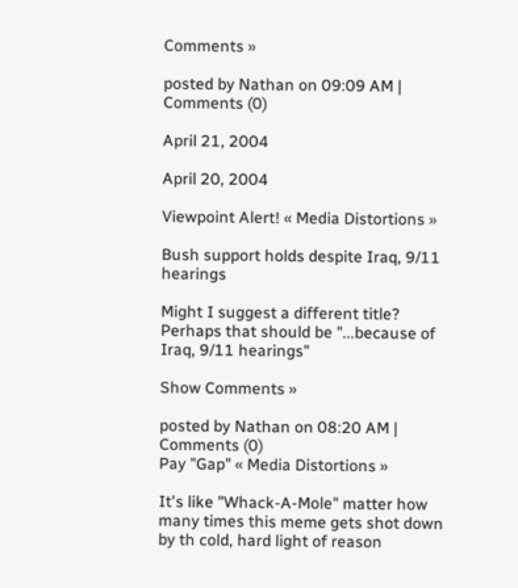Comments »

posted by Nathan on 09:09 AM | Comments (0)

April 21, 2004

April 20, 2004

Viewpoint Alert! « Media Distortions »

Bush support holds despite Iraq, 9/11 hearings

Might I suggest a different title? Perhaps that should be "...because of Iraq, 9/11 hearings"

Show Comments »

posted by Nathan on 08:20 AM | Comments (0)
Pay "Gap" « Media Distortions »

It's like "Whack-A-Mole" matter how many times this meme gets shot down by th cold, hard light of reason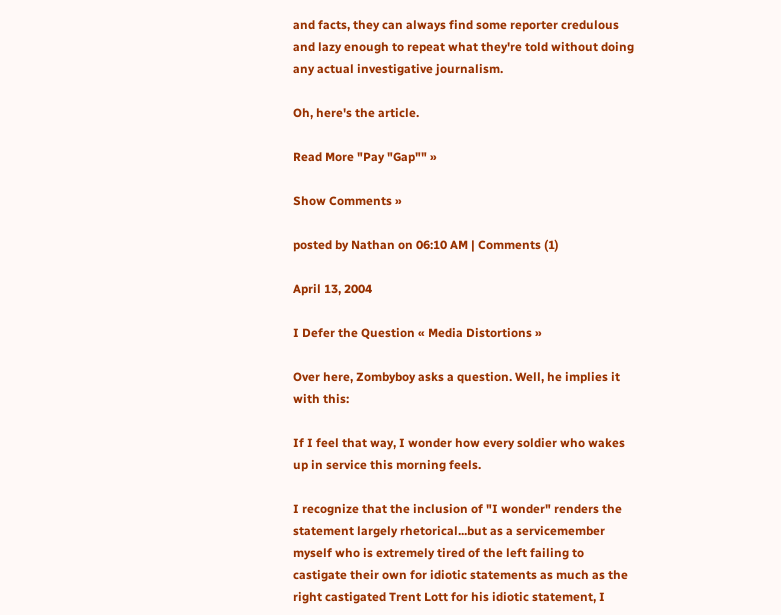and facts, they can always find some reporter credulous and lazy enough to repeat what they're told without doing any actual investigative journalism.

Oh, here's the article.

Read More "Pay "Gap"" »

Show Comments »

posted by Nathan on 06:10 AM | Comments (1)

April 13, 2004

I Defer the Question « Media Distortions »

Over here, Zombyboy asks a question. Well, he implies it with this:

If I feel that way, I wonder how every soldier who wakes up in service this morning feels.

I recognize that the inclusion of "I wonder" renders the statement largely rhetorical...but as a servicemember myself who is extremely tired of the left failing to castigate their own for idiotic statements as much as the right castigated Trent Lott for his idiotic statement, I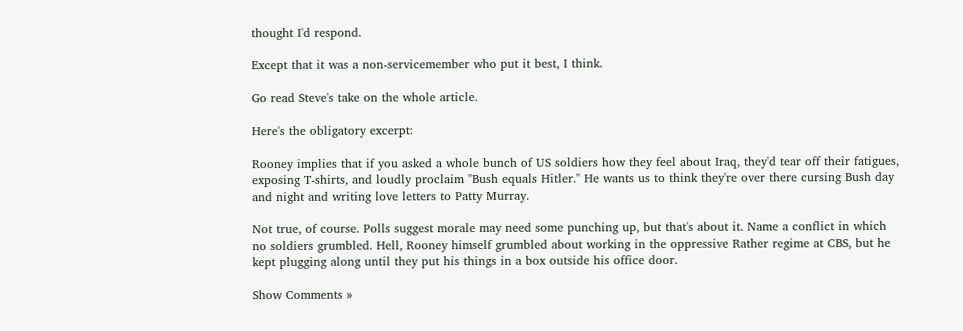thought I'd respond.

Except that it was a non-servicemember who put it best, I think.

Go read Steve's take on the whole article.

Here's the obligatory excerpt:

Rooney implies that if you asked a whole bunch of US soldiers how they feel about Iraq, they'd tear off their fatigues, exposing T-shirts, and loudly proclaim "Bush equals Hitler." He wants us to think they're over there cursing Bush day and night and writing love letters to Patty Murray.

Not true, of course. Polls suggest morale may need some punching up, but that's about it. Name a conflict in which no soldiers grumbled. Hell, Rooney himself grumbled about working in the oppressive Rather regime at CBS, but he kept plugging along until they put his things in a box outside his office door.

Show Comments »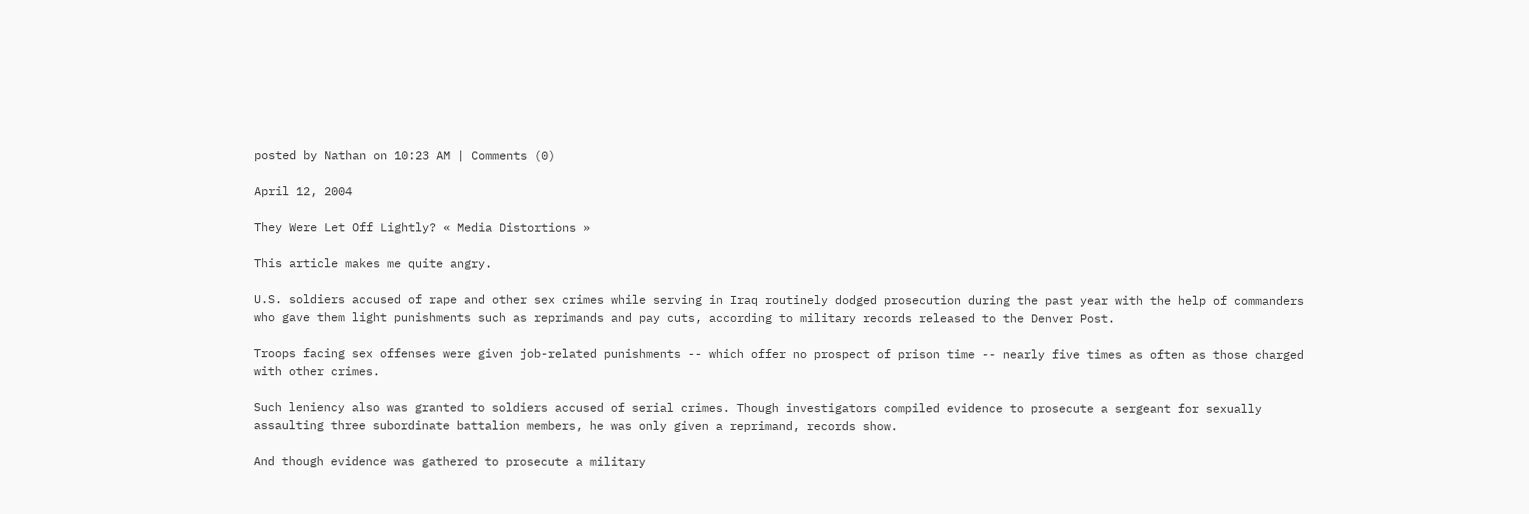posted by Nathan on 10:23 AM | Comments (0)

April 12, 2004

They Were Let Off Lightly? « Media Distortions »

This article makes me quite angry.

U.S. soldiers accused of rape and other sex crimes while serving in Iraq routinely dodged prosecution during the past year with the help of commanders who gave them light punishments such as reprimands and pay cuts, according to military records released to the Denver Post.

Troops facing sex offenses were given job-related punishments -- which offer no prospect of prison time -- nearly five times as often as those charged with other crimes.

Such leniency also was granted to soldiers accused of serial crimes. Though investigators compiled evidence to prosecute a sergeant for sexually assaulting three subordinate battalion members, he was only given a reprimand, records show.

And though evidence was gathered to prosecute a military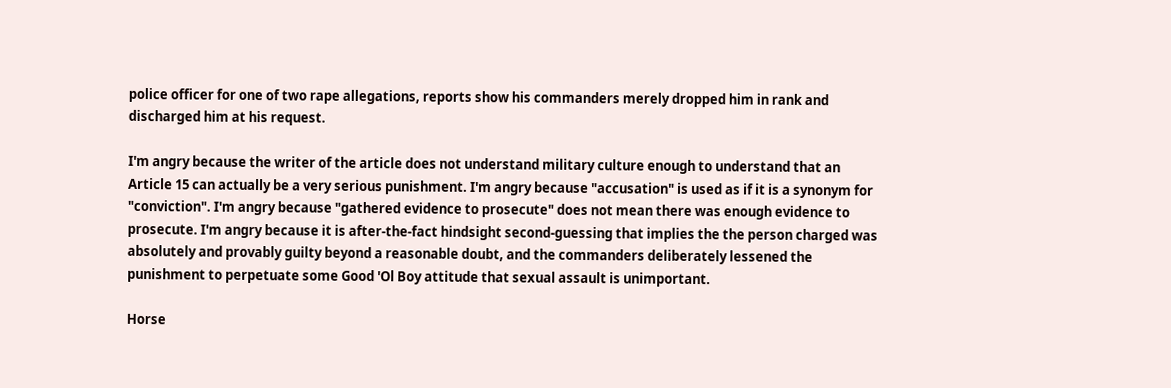police officer for one of two rape allegations, reports show his commanders merely dropped him in rank and discharged him at his request.

I'm angry because the writer of the article does not understand military culture enough to understand that an Article 15 can actually be a very serious punishment. I'm angry because "accusation" is used as if it is a synonym for "conviction". I'm angry because "gathered evidence to prosecute" does not mean there was enough evidence to prosecute. I'm angry because it is after-the-fact hindsight second-guessing that implies the the person charged was absolutely and provably guilty beyond a reasonable doubt, and the commanders deliberately lessened the punishment to perpetuate some Good 'Ol Boy attitude that sexual assault is unimportant.

Horse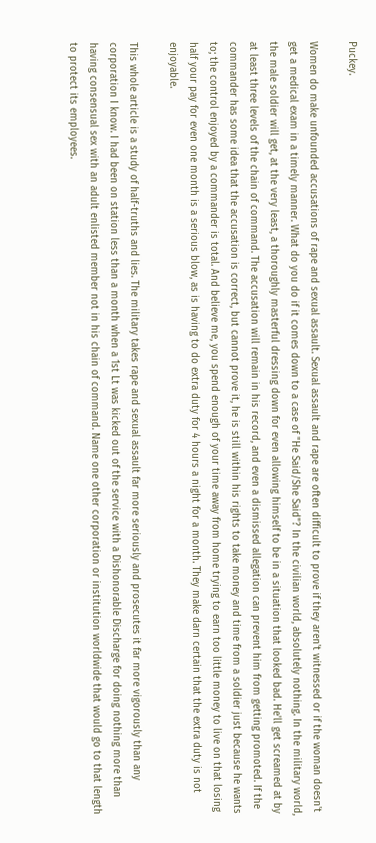Puckey.

Women do make unfounded accusations of rape and sexual assault. Sexual assault and rape are often difficult to prove if they aren't witnessed or if the woman doesn't get a medical exam in a timely manner. What do you do if it comes down to a case of "He Said/She Said"? In the civilian world, absolutely nothing. In the military world, the male soldier will get, at the very least, a thoroughly masterful dressing down for even allowing himself to be in a situation that looked bad. He'll get screamed at by at least three levels of the chain of command. The accusation will remain in his record, and even a dismissed allegation can prevent him from getting promoted. If the commander has some idea that the accusation is correct, but cannot prove it, he is still within his rights to take money and time from a soldier just because he wants to; the control enjoyed by a commander is total. And believe me, you spend enough of your time away from home trying to earn too little money to live on that losing half your pay for even one month is a serious blow, as is having to do extra duty for 4 hours a night for a month. They make darn certain that the extra duty is not enjoyable.

This whole article is a study of half-truths and lies. The military takes rape and sexual assault far more seriously and prosecutes it far more vigorously than any corporation I know. I had been on station less than a month when a 1st Lt was kicked out of the service with a Dishonorable Discharge for doing nothing more than having consensual sex with an adult enlisted member not in his chain of command. Name one other corporation or institution worldwide that would go to that length to protect its employees.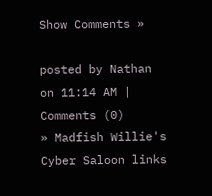Show Comments »

posted by Nathan on 11:14 AM | Comments (0)
» Madfish Willie's Cyber Saloon links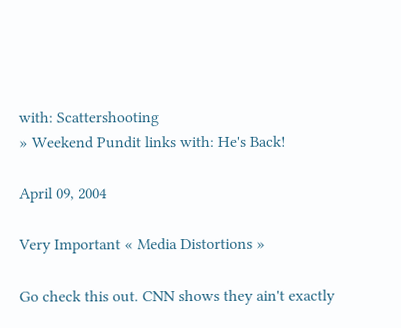with: Scattershooting
» Weekend Pundit links with: He's Back!

April 09, 2004

Very Important « Media Distortions »

Go check this out. CNN shows they ain't exactly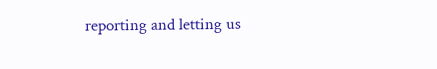reporting and letting us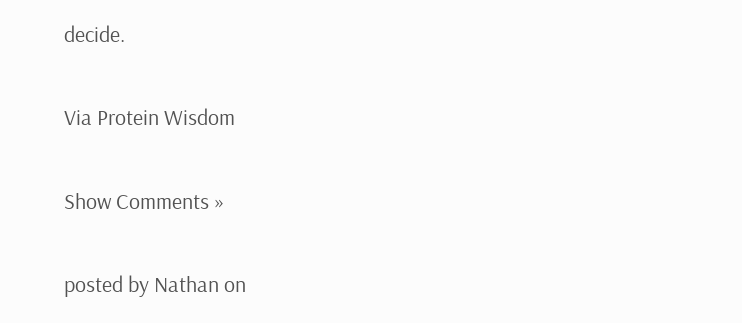decide.

Via Protein Wisdom

Show Comments »

posted by Nathan on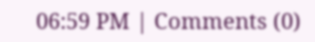06:59 PM | Comments (0)